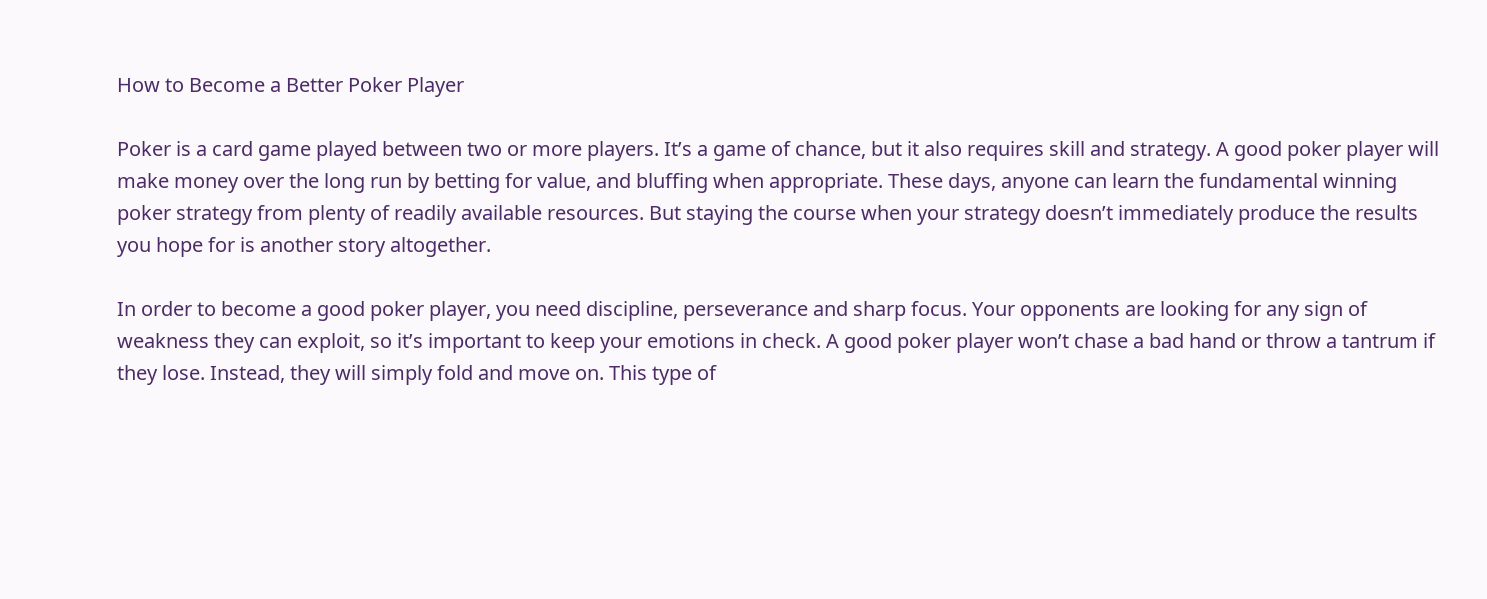How to Become a Better Poker Player

Poker is a card game played between two or more players. It’s a game of chance, but it also requires skill and strategy. A good poker player will make money over the long run by betting for value, and bluffing when appropriate. These days, anyone can learn the fundamental winning poker strategy from plenty of readily available resources. But staying the course when your strategy doesn’t immediately produce the results you hope for is another story altogether.

In order to become a good poker player, you need discipline, perseverance and sharp focus. Your opponents are looking for any sign of weakness they can exploit, so it’s important to keep your emotions in check. A good poker player won’t chase a bad hand or throw a tantrum if they lose. Instead, they will simply fold and move on. This type of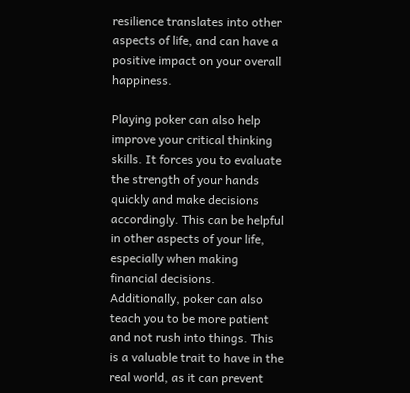resilience translates into other aspects of life, and can have a positive impact on your overall happiness.

Playing poker can also help improve your critical thinking skills. It forces you to evaluate the strength of your hands quickly and make decisions accordingly. This can be helpful in other aspects of your life, especially when making financial decisions. Additionally, poker can also teach you to be more patient and not rush into things. This is a valuable trait to have in the real world, as it can prevent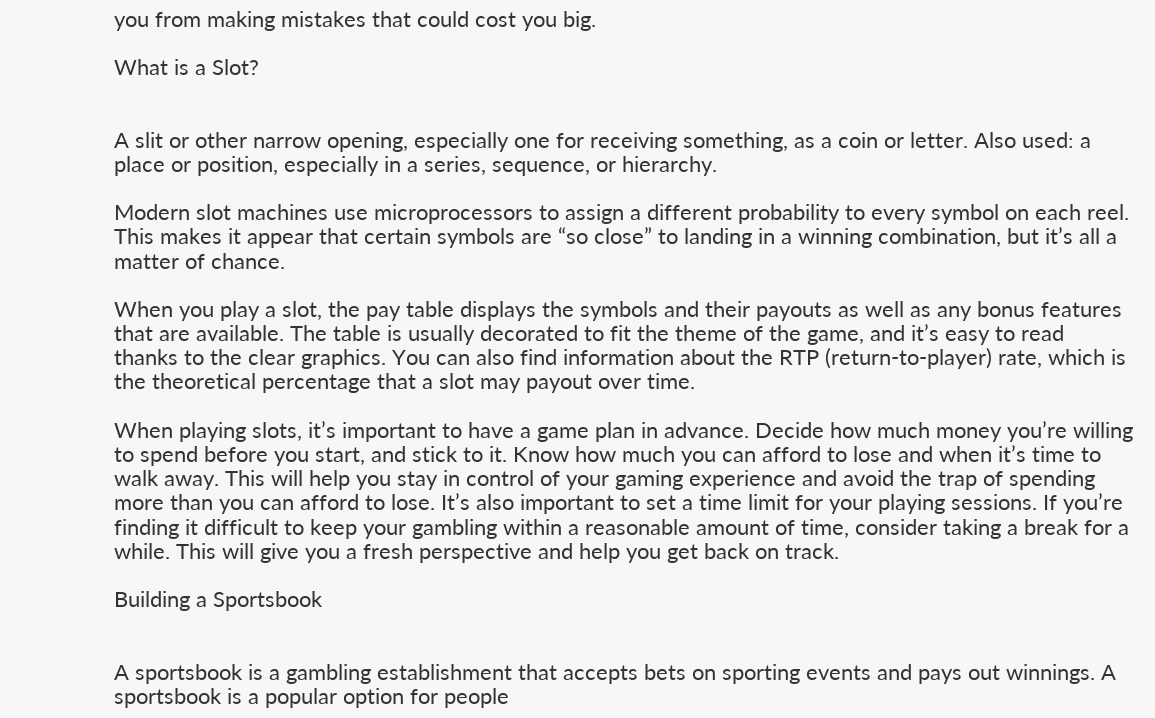you from making mistakes that could cost you big.

What is a Slot?


A slit or other narrow opening, especially one for receiving something, as a coin or letter. Also used: a place or position, especially in a series, sequence, or hierarchy.

Modern slot machines use microprocessors to assign a different probability to every symbol on each reel. This makes it appear that certain symbols are “so close” to landing in a winning combination, but it’s all a matter of chance.

When you play a slot, the pay table displays the symbols and their payouts as well as any bonus features that are available. The table is usually decorated to fit the theme of the game, and it’s easy to read thanks to the clear graphics. You can also find information about the RTP (return-to-player) rate, which is the theoretical percentage that a slot may payout over time.

When playing slots, it’s important to have a game plan in advance. Decide how much money you’re willing to spend before you start, and stick to it. Know how much you can afford to lose and when it’s time to walk away. This will help you stay in control of your gaming experience and avoid the trap of spending more than you can afford to lose. It’s also important to set a time limit for your playing sessions. If you’re finding it difficult to keep your gambling within a reasonable amount of time, consider taking a break for a while. This will give you a fresh perspective and help you get back on track.

Building a Sportsbook


A sportsbook is a gambling establishment that accepts bets on sporting events and pays out winnings. A sportsbook is a popular option for people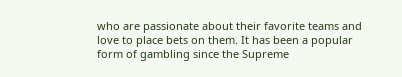who are passionate about their favorite teams and love to place bets on them. It has been a popular form of gambling since the Supreme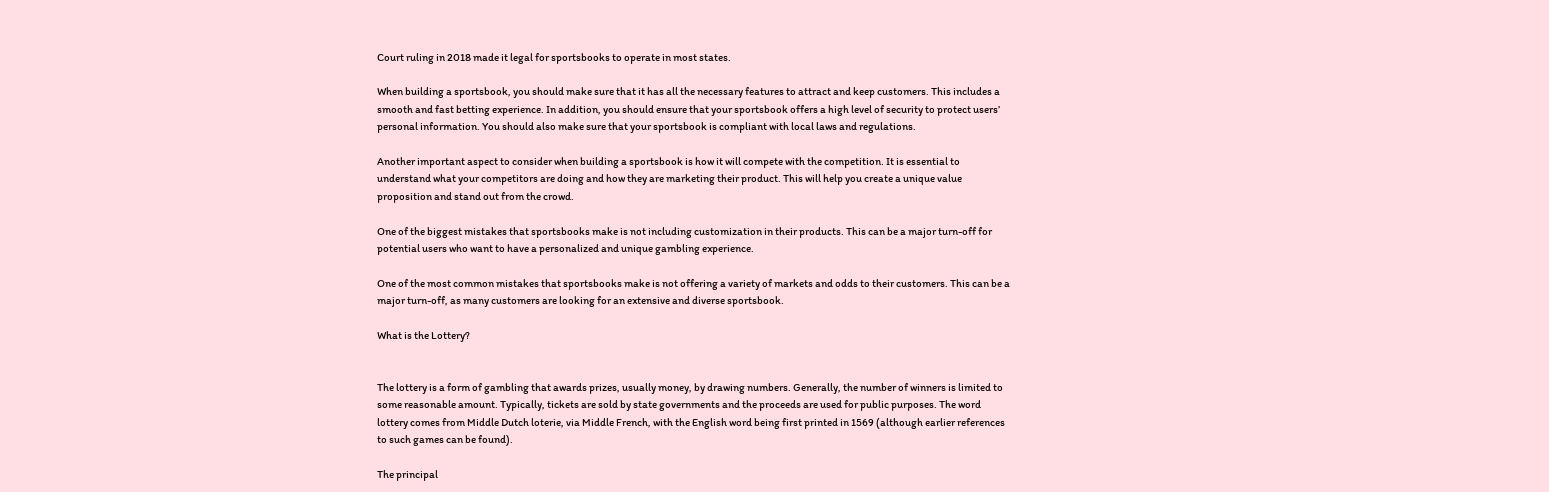Court ruling in 2018 made it legal for sportsbooks to operate in most states.

When building a sportsbook, you should make sure that it has all the necessary features to attract and keep customers. This includes a smooth and fast betting experience. In addition, you should ensure that your sportsbook offers a high level of security to protect users’ personal information. You should also make sure that your sportsbook is compliant with local laws and regulations.

Another important aspect to consider when building a sportsbook is how it will compete with the competition. It is essential to understand what your competitors are doing and how they are marketing their product. This will help you create a unique value proposition and stand out from the crowd.

One of the biggest mistakes that sportsbooks make is not including customization in their products. This can be a major turn-off for potential users who want to have a personalized and unique gambling experience.

One of the most common mistakes that sportsbooks make is not offering a variety of markets and odds to their customers. This can be a major turn-off, as many customers are looking for an extensive and diverse sportsbook.

What is the Lottery?


The lottery is a form of gambling that awards prizes, usually money, by drawing numbers. Generally, the number of winners is limited to some reasonable amount. Typically, tickets are sold by state governments and the proceeds are used for public purposes. The word lottery comes from Middle Dutch loterie, via Middle French, with the English word being first printed in 1569 (although earlier references to such games can be found).

The principal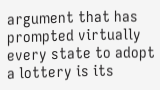argument that has prompted virtually every state to adopt a lottery is its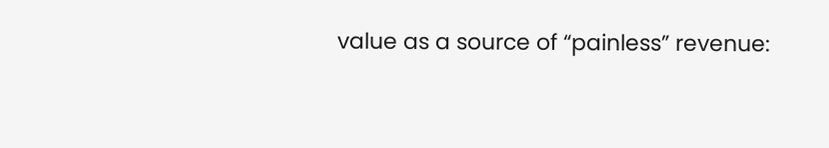value as a source of “painless” revenue: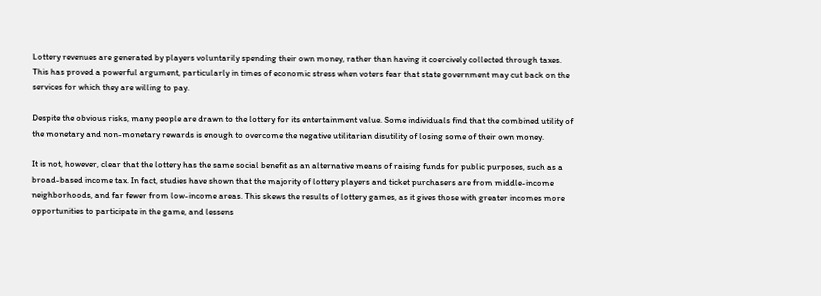Lottery revenues are generated by players voluntarily spending their own money, rather than having it coercively collected through taxes. This has proved a powerful argument, particularly in times of economic stress when voters fear that state government may cut back on the services for which they are willing to pay.

Despite the obvious risks, many people are drawn to the lottery for its entertainment value. Some individuals find that the combined utility of the monetary and non-monetary rewards is enough to overcome the negative utilitarian disutility of losing some of their own money.

It is not, however, clear that the lottery has the same social benefit as an alternative means of raising funds for public purposes, such as a broad-based income tax. In fact, studies have shown that the majority of lottery players and ticket purchasers are from middle-income neighborhoods, and far fewer from low-income areas. This skews the results of lottery games, as it gives those with greater incomes more opportunities to participate in the game, and lessens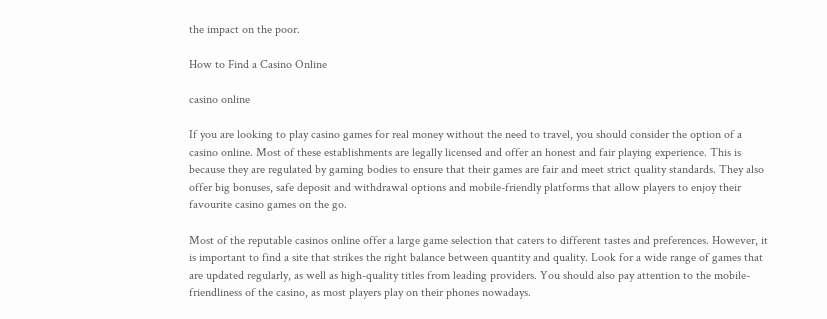the impact on the poor.

How to Find a Casino Online

casino online

If you are looking to play casino games for real money without the need to travel, you should consider the option of a casino online. Most of these establishments are legally licensed and offer an honest and fair playing experience. This is because they are regulated by gaming bodies to ensure that their games are fair and meet strict quality standards. They also offer big bonuses, safe deposit and withdrawal options and mobile-friendly platforms that allow players to enjoy their favourite casino games on the go.

Most of the reputable casinos online offer a large game selection that caters to different tastes and preferences. However, it is important to find a site that strikes the right balance between quantity and quality. Look for a wide range of games that are updated regularly, as well as high-quality titles from leading providers. You should also pay attention to the mobile-friendliness of the casino, as most players play on their phones nowadays.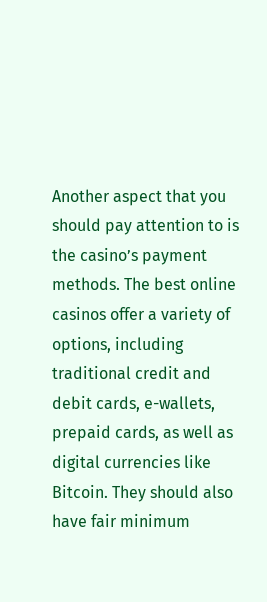Another aspect that you should pay attention to is the casino’s payment methods. The best online casinos offer a variety of options, including traditional credit and debit cards, e-wallets, prepaid cards, as well as digital currencies like Bitcoin. They should also have fair minimum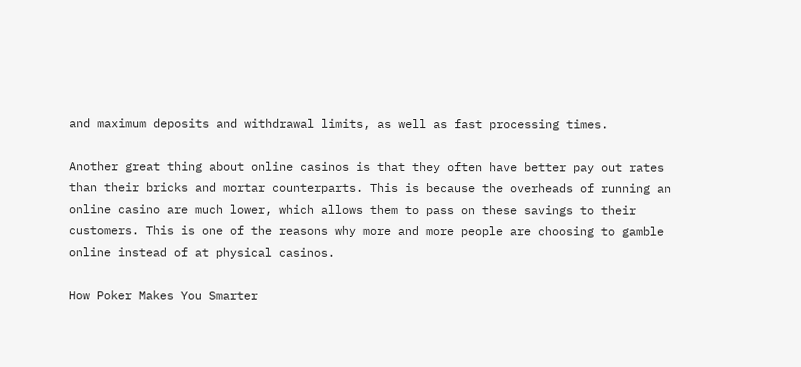and maximum deposits and withdrawal limits, as well as fast processing times.

Another great thing about online casinos is that they often have better pay out rates than their bricks and mortar counterparts. This is because the overheads of running an online casino are much lower, which allows them to pass on these savings to their customers. This is one of the reasons why more and more people are choosing to gamble online instead of at physical casinos.

How Poker Makes You Smarter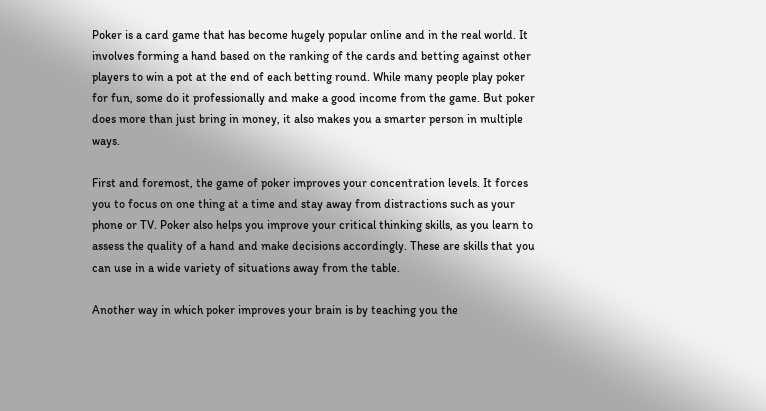Poker is a card game that has become hugely popular online and in the real world. It involves forming a hand based on the ranking of the cards and betting against other players to win a pot at the end of each betting round. While many people play poker for fun, some do it professionally and make a good income from the game. But poker does more than just bring in money, it also makes you a smarter person in multiple ways.

First and foremost, the game of poker improves your concentration levels. It forces you to focus on one thing at a time and stay away from distractions such as your phone or TV. Poker also helps you improve your critical thinking skills, as you learn to assess the quality of a hand and make decisions accordingly. These are skills that you can use in a wide variety of situations away from the table.

Another way in which poker improves your brain is by teaching you the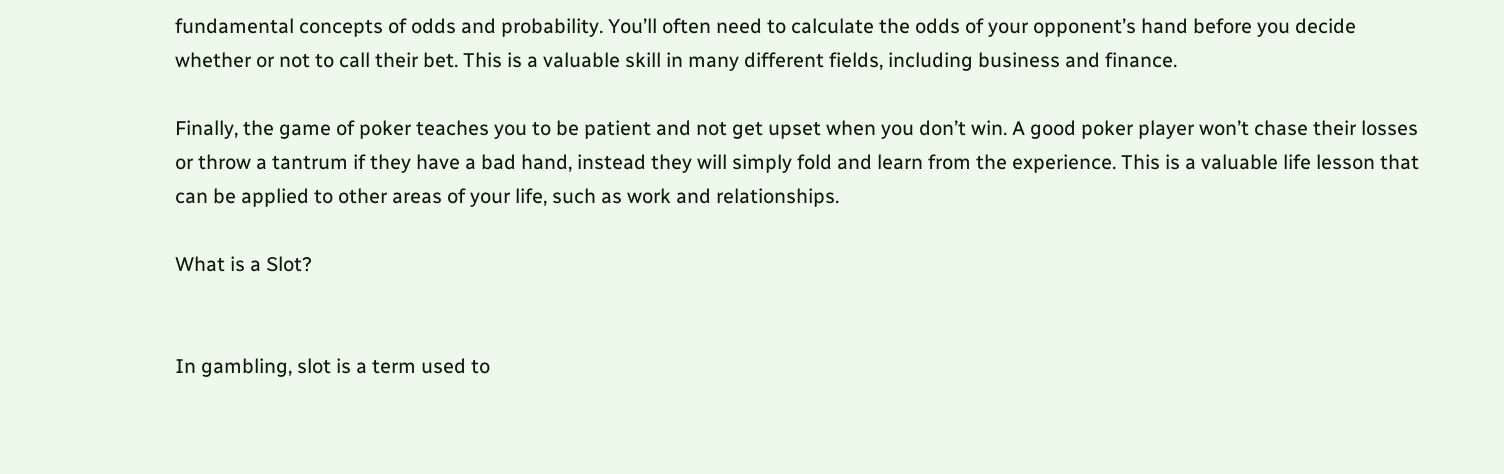fundamental concepts of odds and probability. You’ll often need to calculate the odds of your opponent’s hand before you decide whether or not to call their bet. This is a valuable skill in many different fields, including business and finance.

Finally, the game of poker teaches you to be patient and not get upset when you don’t win. A good poker player won’t chase their losses or throw a tantrum if they have a bad hand, instead they will simply fold and learn from the experience. This is a valuable life lesson that can be applied to other areas of your life, such as work and relationships.

What is a Slot?


In gambling, slot is a term used to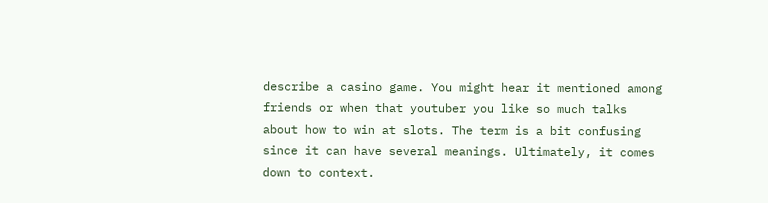describe a casino game. You might hear it mentioned among friends or when that youtuber you like so much talks about how to win at slots. The term is a bit confusing since it can have several meanings. Ultimately, it comes down to context.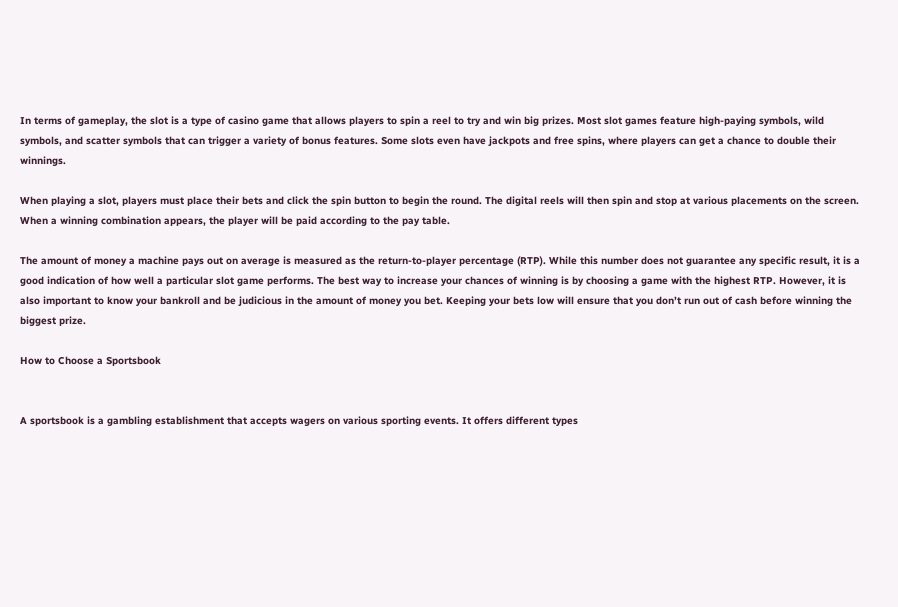In terms of gameplay, the slot is a type of casino game that allows players to spin a reel to try and win big prizes. Most slot games feature high-paying symbols, wild symbols, and scatter symbols that can trigger a variety of bonus features. Some slots even have jackpots and free spins, where players can get a chance to double their winnings.

When playing a slot, players must place their bets and click the spin button to begin the round. The digital reels will then spin and stop at various placements on the screen. When a winning combination appears, the player will be paid according to the pay table.

The amount of money a machine pays out on average is measured as the return-to-player percentage (RTP). While this number does not guarantee any specific result, it is a good indication of how well a particular slot game performs. The best way to increase your chances of winning is by choosing a game with the highest RTP. However, it is also important to know your bankroll and be judicious in the amount of money you bet. Keeping your bets low will ensure that you don’t run out of cash before winning the biggest prize.

How to Choose a Sportsbook


A sportsbook is a gambling establishment that accepts wagers on various sporting events. It offers different types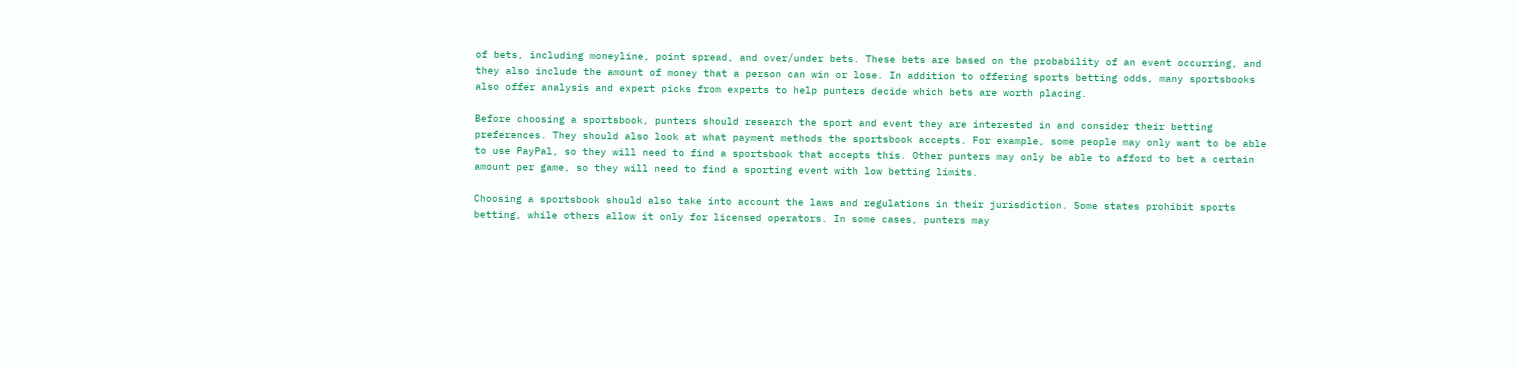of bets, including moneyline, point spread, and over/under bets. These bets are based on the probability of an event occurring, and they also include the amount of money that a person can win or lose. In addition to offering sports betting odds, many sportsbooks also offer analysis and expert picks from experts to help punters decide which bets are worth placing.

Before choosing a sportsbook, punters should research the sport and event they are interested in and consider their betting preferences. They should also look at what payment methods the sportsbook accepts. For example, some people may only want to be able to use PayPal, so they will need to find a sportsbook that accepts this. Other punters may only be able to afford to bet a certain amount per game, so they will need to find a sporting event with low betting limits.

Choosing a sportsbook should also take into account the laws and regulations in their jurisdiction. Some states prohibit sports betting, while others allow it only for licensed operators. In some cases, punters may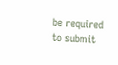be required to submit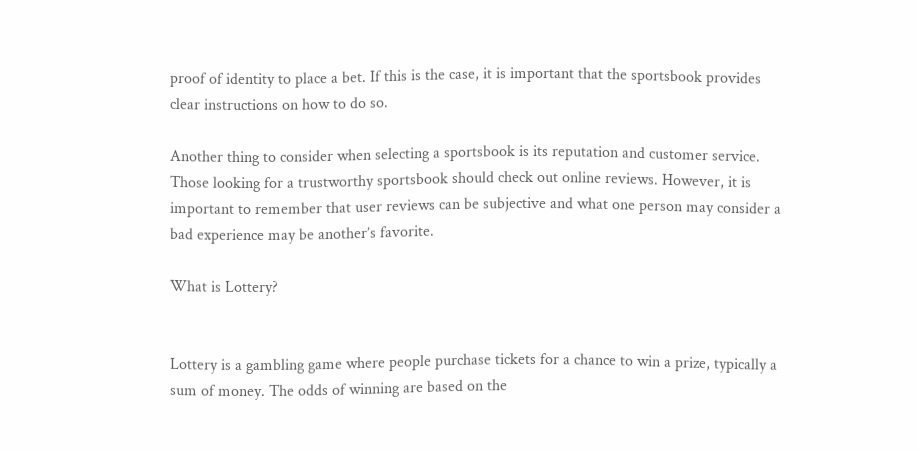proof of identity to place a bet. If this is the case, it is important that the sportsbook provides clear instructions on how to do so.

Another thing to consider when selecting a sportsbook is its reputation and customer service. Those looking for a trustworthy sportsbook should check out online reviews. However, it is important to remember that user reviews can be subjective and what one person may consider a bad experience may be another’s favorite.

What is Lottery?


Lottery is a gambling game where people purchase tickets for a chance to win a prize, typically a sum of money. The odds of winning are based on the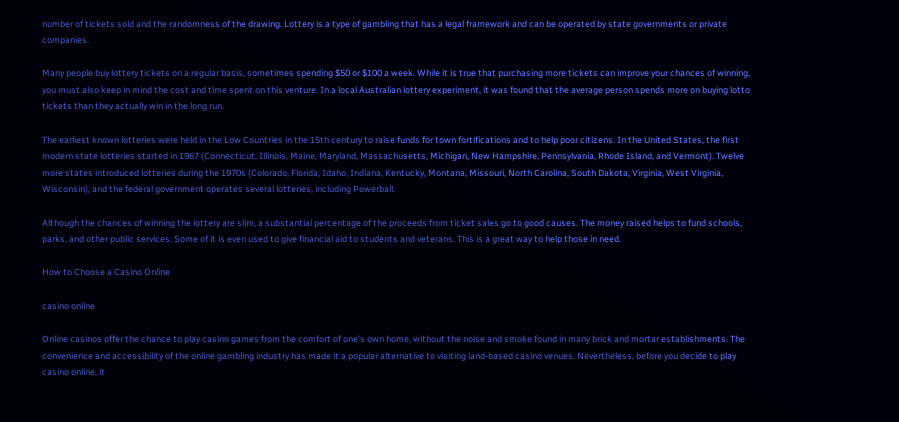number of tickets sold and the randomness of the drawing. Lottery is a type of gambling that has a legal framework and can be operated by state governments or private companies.

Many people buy lottery tickets on a regular basis, sometimes spending $50 or $100 a week. While it is true that purchasing more tickets can improve your chances of winning, you must also keep in mind the cost and time spent on this venture. In a local Australian lottery experiment, it was found that the average person spends more on buying lotto tickets than they actually win in the long run.

The earliest known lotteries were held in the Low Countries in the 15th century to raise funds for town fortifications and to help poor citizens. In the United States, the first modern state lotteries started in 1967 (Connecticut, Illinois, Maine, Maryland, Massachusetts, Michigan, New Hampshire, Pennsylvania, Rhode Island, and Vermont). Twelve more states introduced lotteries during the 1970s (Colorado, Florida, Idaho, Indiana, Kentucky, Montana, Missouri, North Carolina, South Dakota, Virginia, West Virginia, Wisconsin), and the federal government operates several lotteries, including Powerball.

Although the chances of winning the lottery are slim, a substantial percentage of the proceeds from ticket sales go to good causes. The money raised helps to fund schools, parks, and other public services. Some of it is even used to give financial aid to students and veterans. This is a great way to help those in need.

How to Choose a Casino Online

casino online

Online casinos offer the chance to play casino games from the comfort of one’s own home, without the noise and smoke found in many brick and mortar establishments. The convenience and accessibility of the online gambling industry has made it a popular alternative to visiting land-based casino venues. Nevertheless, before you decide to play casino online, it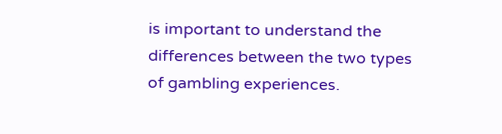is important to understand the differences between the two types of gambling experiences.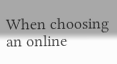When choosing an online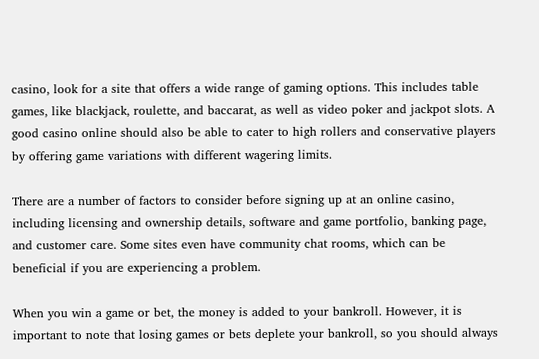casino, look for a site that offers a wide range of gaming options. This includes table games, like blackjack, roulette, and baccarat, as well as video poker and jackpot slots. A good casino online should also be able to cater to high rollers and conservative players by offering game variations with different wagering limits.

There are a number of factors to consider before signing up at an online casino, including licensing and ownership details, software and game portfolio, banking page, and customer care. Some sites even have community chat rooms, which can be beneficial if you are experiencing a problem.

When you win a game or bet, the money is added to your bankroll. However, it is important to note that losing games or bets deplete your bankroll, so you should always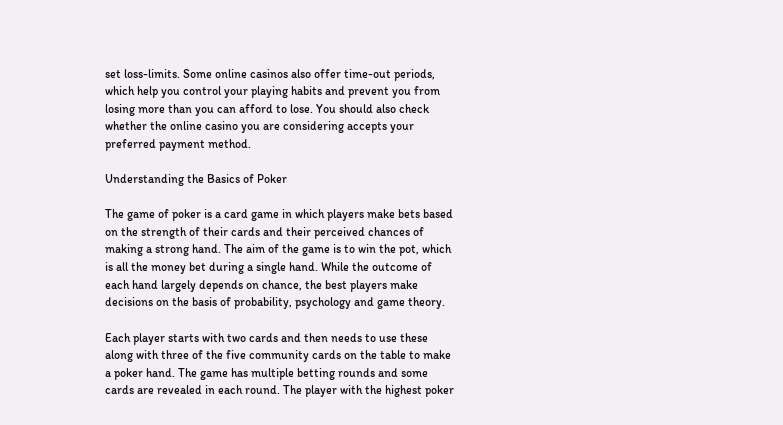set loss-limits. Some online casinos also offer time-out periods, which help you control your playing habits and prevent you from losing more than you can afford to lose. You should also check whether the online casino you are considering accepts your preferred payment method.

Understanding the Basics of Poker

The game of poker is a card game in which players make bets based on the strength of their cards and their perceived chances of making a strong hand. The aim of the game is to win the pot, which is all the money bet during a single hand. While the outcome of each hand largely depends on chance, the best players make decisions on the basis of probability, psychology and game theory.

Each player starts with two cards and then needs to use these along with three of the five community cards on the table to make a poker hand. The game has multiple betting rounds and some cards are revealed in each round. The player with the highest poker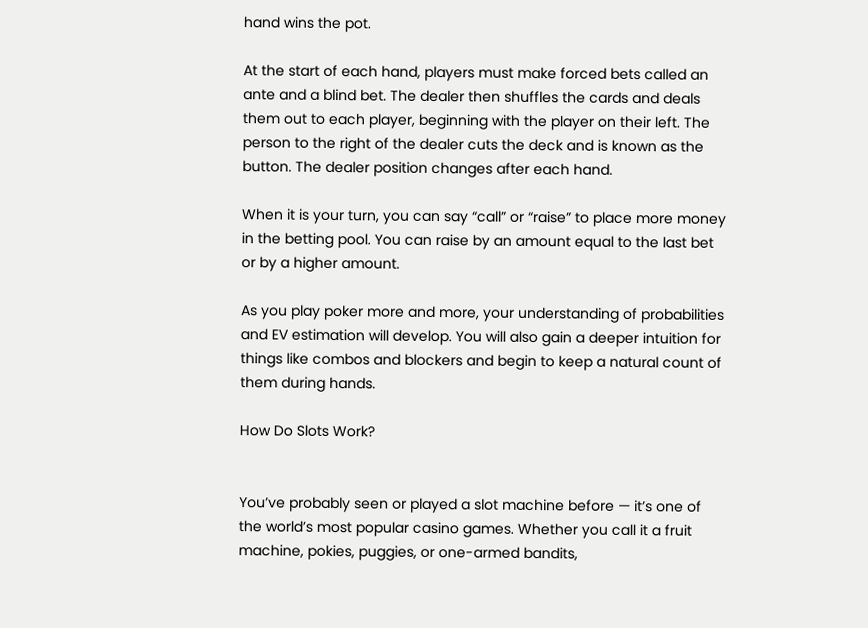hand wins the pot.

At the start of each hand, players must make forced bets called an ante and a blind bet. The dealer then shuffles the cards and deals them out to each player, beginning with the player on their left. The person to the right of the dealer cuts the deck and is known as the button. The dealer position changes after each hand.

When it is your turn, you can say “call” or “raise” to place more money in the betting pool. You can raise by an amount equal to the last bet or by a higher amount.

As you play poker more and more, your understanding of probabilities and EV estimation will develop. You will also gain a deeper intuition for things like combos and blockers and begin to keep a natural count of them during hands.

How Do Slots Work?


You’ve probably seen or played a slot machine before — it’s one of the world’s most popular casino games. Whether you call it a fruit machine, pokies, puggies, or one-armed bandits,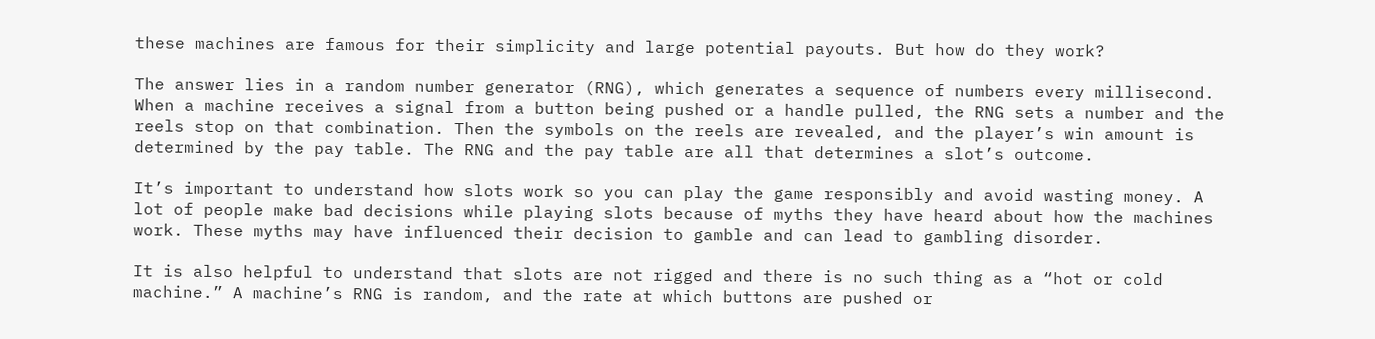these machines are famous for their simplicity and large potential payouts. But how do they work?

The answer lies in a random number generator (RNG), which generates a sequence of numbers every millisecond. When a machine receives a signal from a button being pushed or a handle pulled, the RNG sets a number and the reels stop on that combination. Then the symbols on the reels are revealed, and the player’s win amount is determined by the pay table. The RNG and the pay table are all that determines a slot’s outcome.

It’s important to understand how slots work so you can play the game responsibly and avoid wasting money. A lot of people make bad decisions while playing slots because of myths they have heard about how the machines work. These myths may have influenced their decision to gamble and can lead to gambling disorder.

It is also helpful to understand that slots are not rigged and there is no such thing as a “hot or cold machine.” A machine’s RNG is random, and the rate at which buttons are pushed or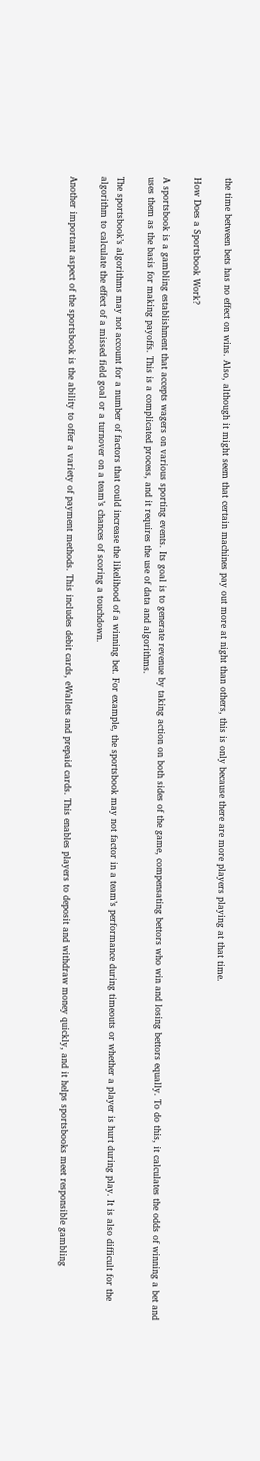the time between bets has no effect on wins. Also, although it might seem that certain machines pay out more at night than others, this is only because there are more players playing at that time.

How Does a Sportsbook Work?

A sportsbook is a gambling establishment that accepts wagers on various sporting events. Its goal is to generate revenue by taking action on both sides of the game, compensating bettors who win and losing bettors equally. To do this, it calculates the odds of winning a bet and uses them as the basis for making payoffs. This is a complicated process, and it requires the use of data and algorithms.

The sportsbook’s algorithms may not account for a number of factors that could increase the likelihood of a winning bet. For example, the sportsbook may not factor in a team’s performance during timeouts or whether a player is hurt during play. It is also difficult for the algorithm to calculate the effect of a missed field goal or a turnover on a team’s chances of scoring a touchdown.

Another important aspect of the sportsbook is the ability to offer a variety of payment methods. This includes debit cards, eWallets and prepaid cards. This enables players to deposit and withdraw money quickly, and it helps sportsbooks meet responsible gambling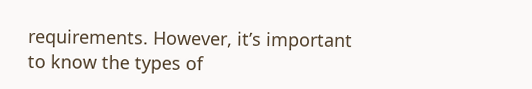requirements. However, it’s important to know the types of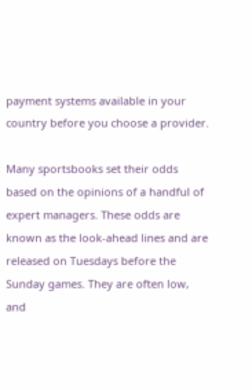payment systems available in your country before you choose a provider.

Many sportsbooks set their odds based on the opinions of a handful of expert managers. These odds are known as the look-ahead lines and are released on Tuesdays before the Sunday games. They are often low, and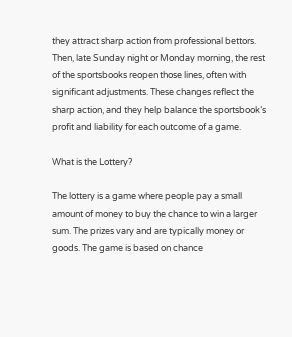they attract sharp action from professional bettors. Then, late Sunday night or Monday morning, the rest of the sportsbooks reopen those lines, often with significant adjustments. These changes reflect the sharp action, and they help balance the sportsbook’s profit and liability for each outcome of a game.

What is the Lottery?

The lottery is a game where people pay a small amount of money to buy the chance to win a larger sum. The prizes vary and are typically money or goods. The game is based on chance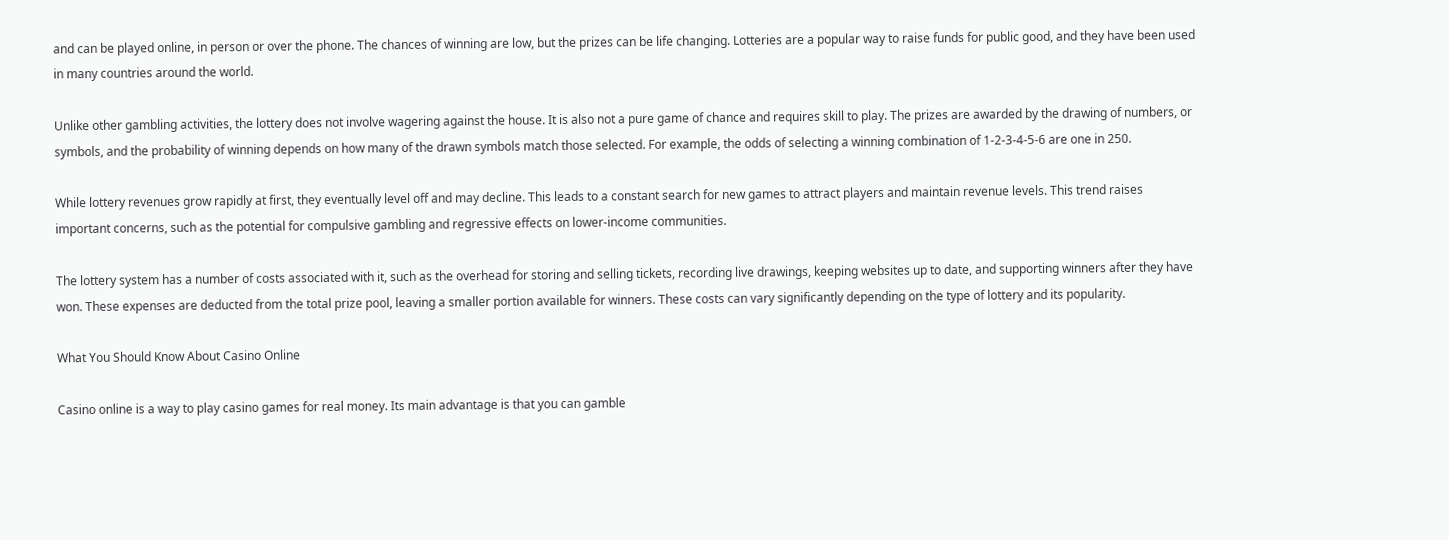and can be played online, in person or over the phone. The chances of winning are low, but the prizes can be life changing. Lotteries are a popular way to raise funds for public good, and they have been used in many countries around the world.

Unlike other gambling activities, the lottery does not involve wagering against the house. It is also not a pure game of chance and requires skill to play. The prizes are awarded by the drawing of numbers, or symbols, and the probability of winning depends on how many of the drawn symbols match those selected. For example, the odds of selecting a winning combination of 1-2-3-4-5-6 are one in 250.

While lottery revenues grow rapidly at first, they eventually level off and may decline. This leads to a constant search for new games to attract players and maintain revenue levels. This trend raises important concerns, such as the potential for compulsive gambling and regressive effects on lower-income communities.

The lottery system has a number of costs associated with it, such as the overhead for storing and selling tickets, recording live drawings, keeping websites up to date, and supporting winners after they have won. These expenses are deducted from the total prize pool, leaving a smaller portion available for winners. These costs can vary significantly depending on the type of lottery and its popularity.

What You Should Know About Casino Online

Casino online is a way to play casino games for real money. Its main advantage is that you can gamble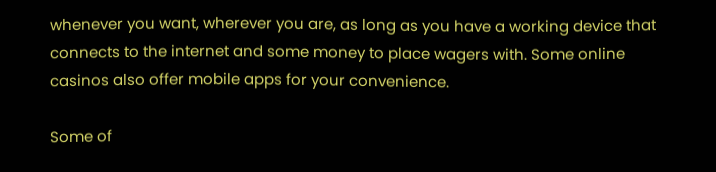whenever you want, wherever you are, as long as you have a working device that connects to the internet and some money to place wagers with. Some online casinos also offer mobile apps for your convenience.

Some of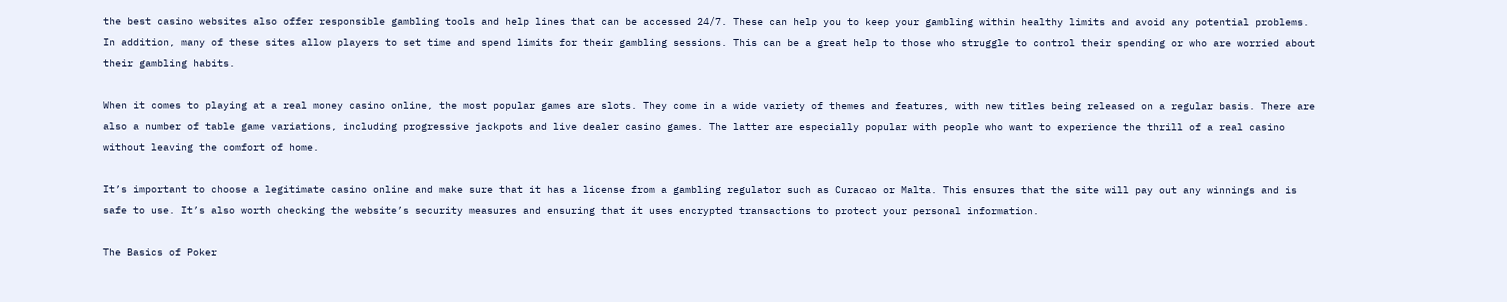the best casino websites also offer responsible gambling tools and help lines that can be accessed 24/7. These can help you to keep your gambling within healthy limits and avoid any potential problems. In addition, many of these sites allow players to set time and spend limits for their gambling sessions. This can be a great help to those who struggle to control their spending or who are worried about their gambling habits.

When it comes to playing at a real money casino online, the most popular games are slots. They come in a wide variety of themes and features, with new titles being released on a regular basis. There are also a number of table game variations, including progressive jackpots and live dealer casino games. The latter are especially popular with people who want to experience the thrill of a real casino without leaving the comfort of home.

It’s important to choose a legitimate casino online and make sure that it has a license from a gambling regulator such as Curacao or Malta. This ensures that the site will pay out any winnings and is safe to use. It’s also worth checking the website’s security measures and ensuring that it uses encrypted transactions to protect your personal information.

The Basics of Poker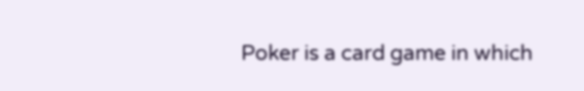Poker is a card game in which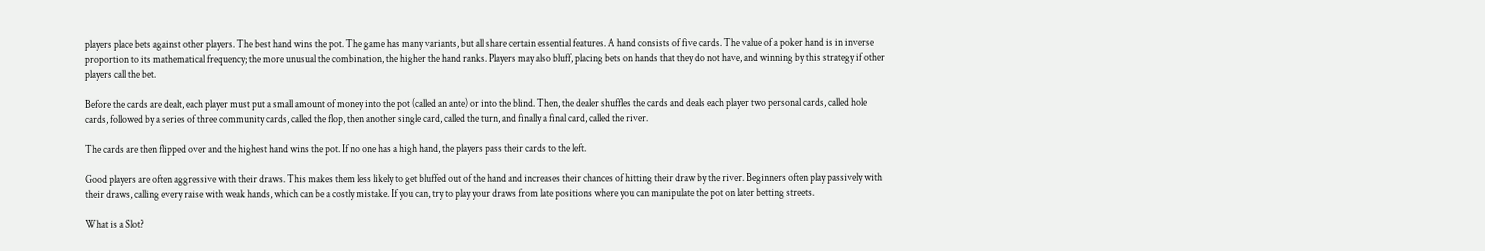players place bets against other players. The best hand wins the pot. The game has many variants, but all share certain essential features. A hand consists of five cards. The value of a poker hand is in inverse proportion to its mathematical frequency; the more unusual the combination, the higher the hand ranks. Players may also bluff, placing bets on hands that they do not have, and winning by this strategy if other players call the bet.

Before the cards are dealt, each player must put a small amount of money into the pot (called an ante) or into the blind. Then, the dealer shuffles the cards and deals each player two personal cards, called hole cards, followed by a series of three community cards, called the flop, then another single card, called the turn, and finally a final card, called the river.

The cards are then flipped over and the highest hand wins the pot. If no one has a high hand, the players pass their cards to the left.

Good players are often aggressive with their draws. This makes them less likely to get bluffed out of the hand and increases their chances of hitting their draw by the river. Beginners often play passively with their draws, calling every raise with weak hands, which can be a costly mistake. If you can, try to play your draws from late positions where you can manipulate the pot on later betting streets.

What is a Slot?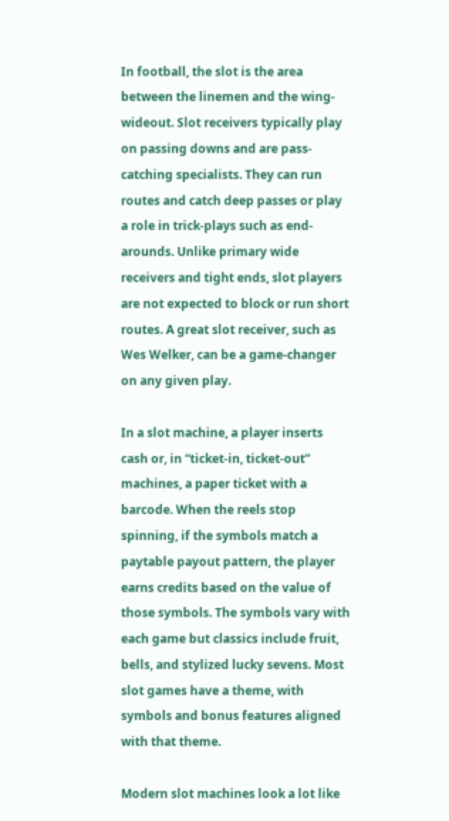In football, the slot is the area between the linemen and the wing-wideout. Slot receivers typically play on passing downs and are pass-catching specialists. They can run routes and catch deep passes or play a role in trick-plays such as end-arounds. Unlike primary wide receivers and tight ends, slot players are not expected to block or run short routes. A great slot receiver, such as Wes Welker, can be a game-changer on any given play.

In a slot machine, a player inserts cash or, in “ticket-in, ticket-out” machines, a paper ticket with a barcode. When the reels stop spinning, if the symbols match a paytable payout pattern, the player earns credits based on the value of those symbols. The symbols vary with each game but classics include fruit, bells, and stylized lucky sevens. Most slot games have a theme, with symbols and bonus features aligned with that theme.

Modern slot machines look a lot like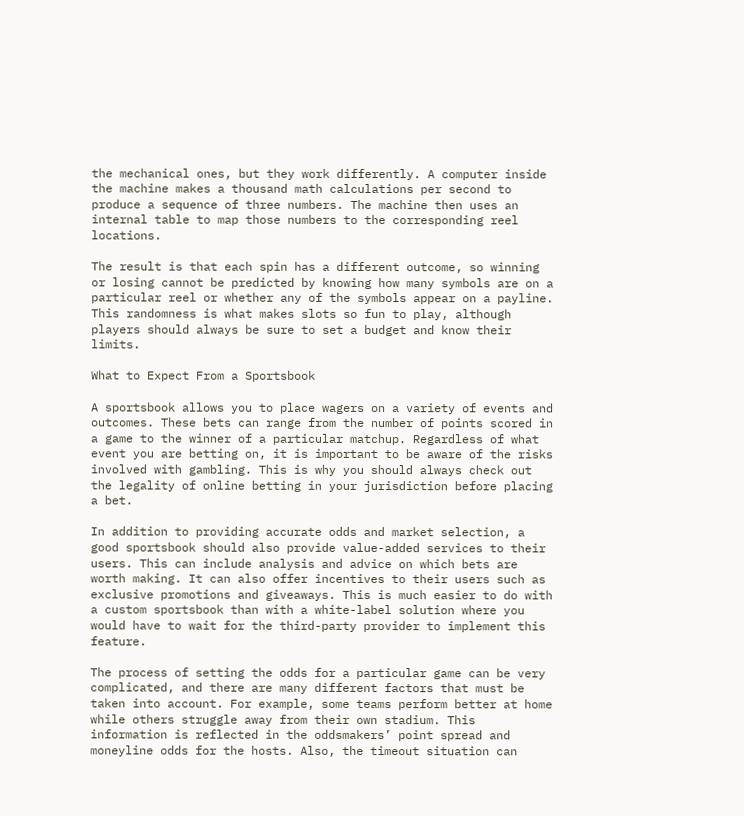the mechanical ones, but they work differently. A computer inside the machine makes a thousand math calculations per second to produce a sequence of three numbers. The machine then uses an internal table to map those numbers to the corresponding reel locations.

The result is that each spin has a different outcome, so winning or losing cannot be predicted by knowing how many symbols are on a particular reel or whether any of the symbols appear on a payline. This randomness is what makes slots so fun to play, although players should always be sure to set a budget and know their limits.

What to Expect From a Sportsbook

A sportsbook allows you to place wagers on a variety of events and outcomes. These bets can range from the number of points scored in a game to the winner of a particular matchup. Regardless of what event you are betting on, it is important to be aware of the risks involved with gambling. This is why you should always check out the legality of online betting in your jurisdiction before placing a bet.

In addition to providing accurate odds and market selection, a good sportsbook should also provide value-added services to their users. This can include analysis and advice on which bets are worth making. It can also offer incentives to their users such as exclusive promotions and giveaways. This is much easier to do with a custom sportsbook than with a white-label solution where you would have to wait for the third-party provider to implement this feature.

The process of setting the odds for a particular game can be very complicated, and there are many different factors that must be taken into account. For example, some teams perform better at home while others struggle away from their own stadium. This information is reflected in the oddsmakers’ point spread and moneyline odds for the hosts. Also, the timeout situation can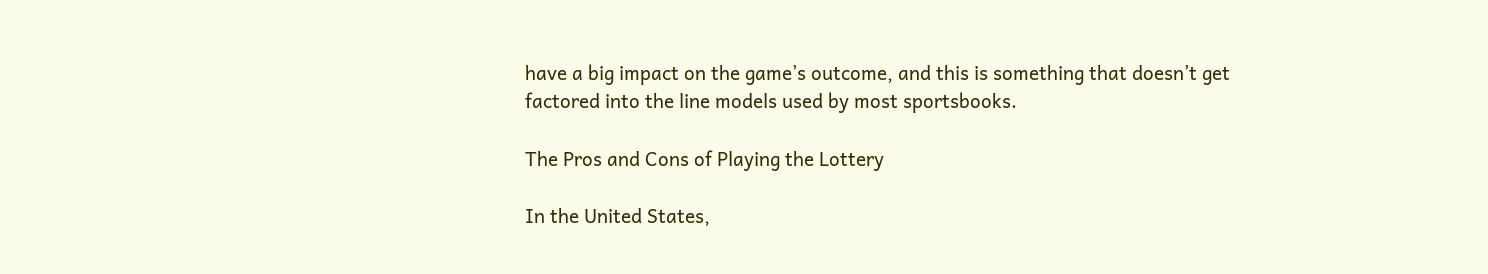have a big impact on the game’s outcome, and this is something that doesn’t get factored into the line models used by most sportsbooks.

The Pros and Cons of Playing the Lottery

In the United States,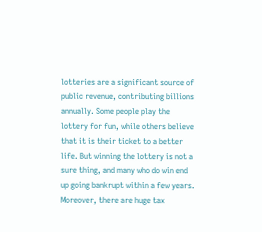lotteries are a significant source of public revenue, contributing billions annually. Some people play the lottery for fun, while others believe that it is their ticket to a better life. But winning the lottery is not a sure thing, and many who do win end up going bankrupt within a few years. Moreover, there are huge tax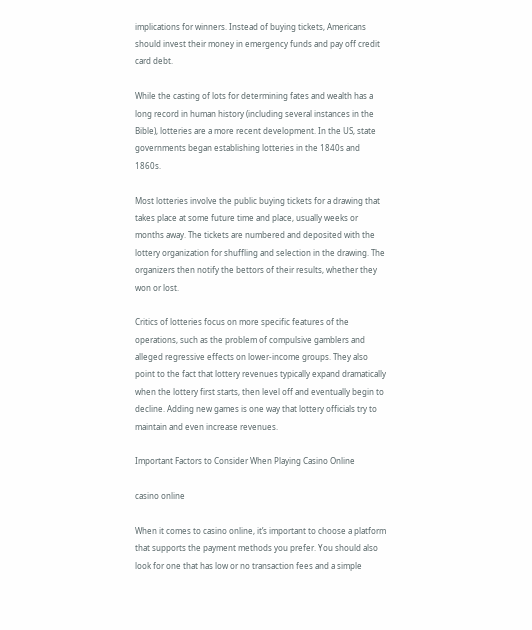implications for winners. Instead of buying tickets, Americans should invest their money in emergency funds and pay off credit card debt.

While the casting of lots for determining fates and wealth has a long record in human history (including several instances in the Bible), lotteries are a more recent development. In the US, state governments began establishing lotteries in the 1840s and 1860s.

Most lotteries involve the public buying tickets for a drawing that takes place at some future time and place, usually weeks or months away. The tickets are numbered and deposited with the lottery organization for shuffling and selection in the drawing. The organizers then notify the bettors of their results, whether they won or lost.

Critics of lotteries focus on more specific features of the operations, such as the problem of compulsive gamblers and alleged regressive effects on lower-income groups. They also point to the fact that lottery revenues typically expand dramatically when the lottery first starts, then level off and eventually begin to decline. Adding new games is one way that lottery officials try to maintain and even increase revenues.

Important Factors to Consider When Playing Casino Online

casino online

When it comes to casino online, it’s important to choose a platform that supports the payment methods you prefer. You should also look for one that has low or no transaction fees and a simple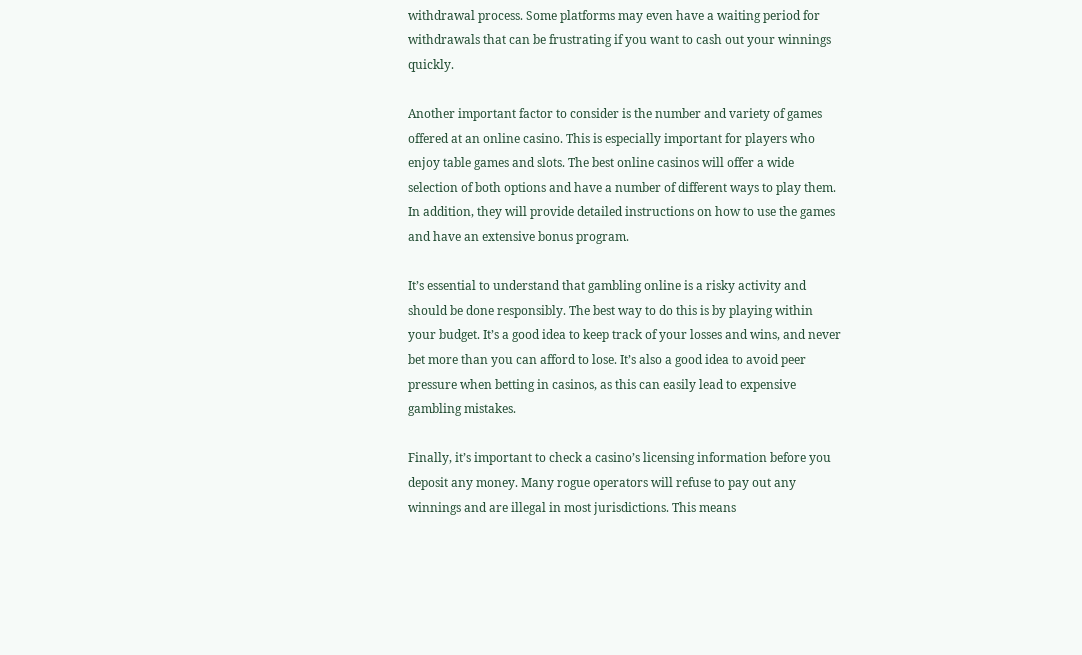withdrawal process. Some platforms may even have a waiting period for withdrawals that can be frustrating if you want to cash out your winnings quickly.

Another important factor to consider is the number and variety of games offered at an online casino. This is especially important for players who enjoy table games and slots. The best online casinos will offer a wide selection of both options and have a number of different ways to play them. In addition, they will provide detailed instructions on how to use the games and have an extensive bonus program.

It’s essential to understand that gambling online is a risky activity and should be done responsibly. The best way to do this is by playing within your budget. It’s a good idea to keep track of your losses and wins, and never bet more than you can afford to lose. It’s also a good idea to avoid peer pressure when betting in casinos, as this can easily lead to expensive gambling mistakes.

Finally, it’s important to check a casino’s licensing information before you deposit any money. Many rogue operators will refuse to pay out any winnings and are illegal in most jurisdictions. This means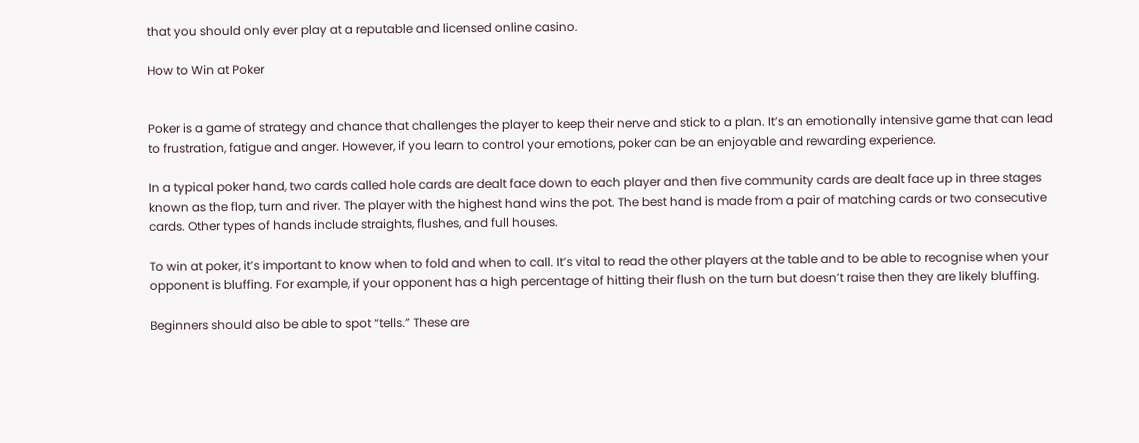that you should only ever play at a reputable and licensed online casino.

How to Win at Poker


Poker is a game of strategy and chance that challenges the player to keep their nerve and stick to a plan. It’s an emotionally intensive game that can lead to frustration, fatigue and anger. However, if you learn to control your emotions, poker can be an enjoyable and rewarding experience.

In a typical poker hand, two cards called hole cards are dealt face down to each player and then five community cards are dealt face up in three stages known as the flop, turn and river. The player with the highest hand wins the pot. The best hand is made from a pair of matching cards or two consecutive cards. Other types of hands include straights, flushes, and full houses.

To win at poker, it’s important to know when to fold and when to call. It’s vital to read the other players at the table and to be able to recognise when your opponent is bluffing. For example, if your opponent has a high percentage of hitting their flush on the turn but doesn’t raise then they are likely bluffing.

Beginners should also be able to spot “tells.” These are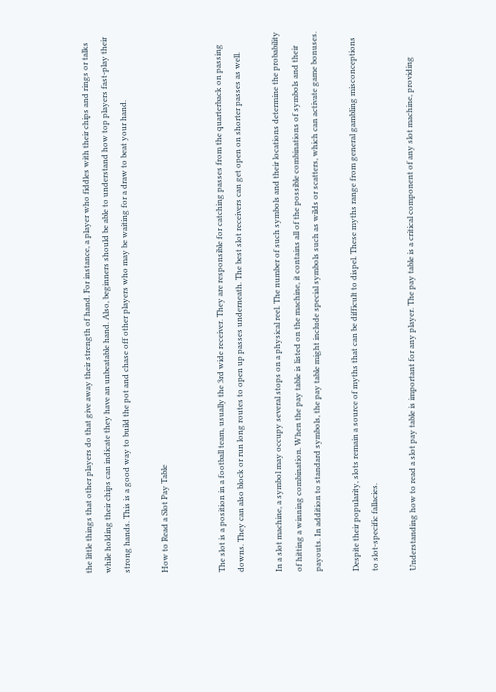the little things that other players do that give away their strength of hand. For instance, a player who fiddles with their chips and rings or talks while holding their chips can indicate they have an unbeatable hand. Also, beginners should be able to understand how top players fast-play their strong hands. This is a good way to build the pot and chase off other players who may be waiting for a draw to beat your hand.

How to Read a Slot Pay Table


The slot is a position in a football team, usually the 3rd wide receiver. They are responsible for catching passes from the quarterback on passing downs. They can also block or run long routes to open up passes underneath. The best slot receivers can get open on shorter passes as well.

In a slot machine, a symbol may occupy several stops on a physical reel. The number of such symbols and their locations determine the probability of hitting a winning combination. When the pay table is listed on the machine, it contains all of the possible combinations of symbols and their payouts. In addition to standard symbols, the pay table might include special symbols such as wilds or scatters, which can activate game bonuses.

Despite their popularity, slots remain a source of myths that can be difficult to dispel. These myths range from general gambling misconceptions to slot-specific fallacies.

Understanding how to read a slot pay table is important for any player. The pay table is a critical component of any slot machine, providing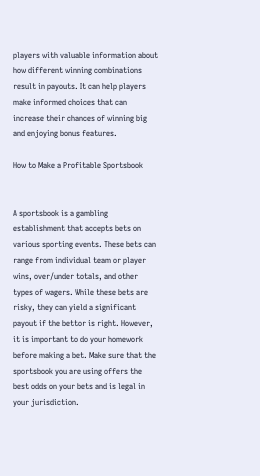players with valuable information about how different winning combinations result in payouts. It can help players make informed choices that can increase their chances of winning big and enjoying bonus features.

How to Make a Profitable Sportsbook


A sportsbook is a gambling establishment that accepts bets on various sporting events. These bets can range from individual team or player wins, over/under totals, and other types of wagers. While these bets are risky, they can yield a significant payout if the bettor is right. However, it is important to do your homework before making a bet. Make sure that the sportsbook you are using offers the best odds on your bets and is legal in your jurisdiction.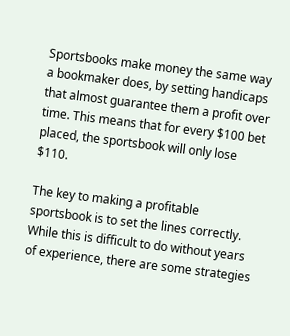Sportsbooks make money the same way a bookmaker does, by setting handicaps that almost guarantee them a profit over time. This means that for every $100 bet placed, the sportsbook will only lose $110.

The key to making a profitable sportsbook is to set the lines correctly. While this is difficult to do without years of experience, there are some strategies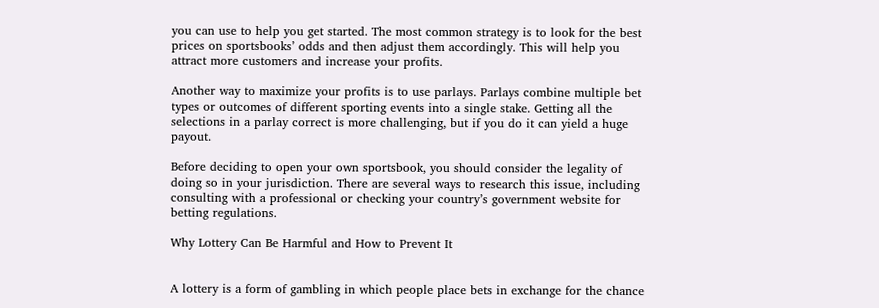you can use to help you get started. The most common strategy is to look for the best prices on sportsbooks’ odds and then adjust them accordingly. This will help you attract more customers and increase your profits.

Another way to maximize your profits is to use parlays. Parlays combine multiple bet types or outcomes of different sporting events into a single stake. Getting all the selections in a parlay correct is more challenging, but if you do it can yield a huge payout.

Before deciding to open your own sportsbook, you should consider the legality of doing so in your jurisdiction. There are several ways to research this issue, including consulting with a professional or checking your country’s government website for betting regulations.

Why Lottery Can Be Harmful and How to Prevent It


A lottery is a form of gambling in which people place bets in exchange for the chance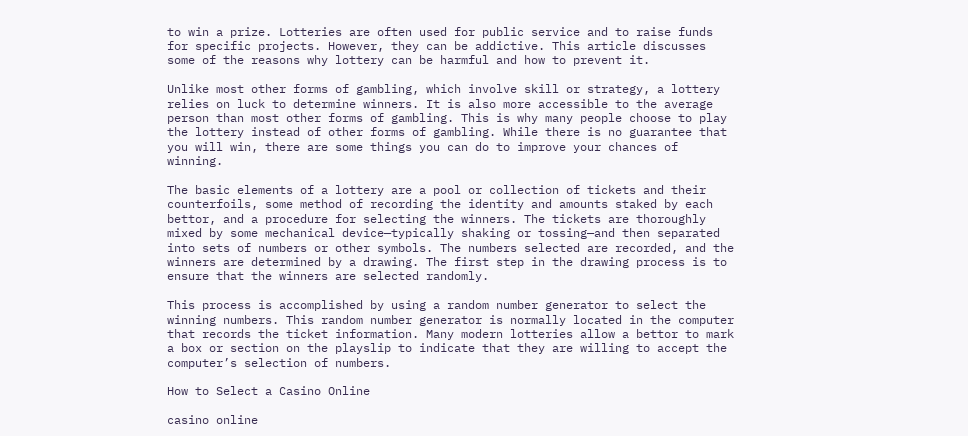to win a prize. Lotteries are often used for public service and to raise funds for specific projects. However, they can be addictive. This article discusses some of the reasons why lottery can be harmful and how to prevent it.

Unlike most other forms of gambling, which involve skill or strategy, a lottery relies on luck to determine winners. It is also more accessible to the average person than most other forms of gambling. This is why many people choose to play the lottery instead of other forms of gambling. While there is no guarantee that you will win, there are some things you can do to improve your chances of winning.

The basic elements of a lottery are a pool or collection of tickets and their counterfoils, some method of recording the identity and amounts staked by each bettor, and a procedure for selecting the winners. The tickets are thoroughly mixed by some mechanical device—typically shaking or tossing—and then separated into sets of numbers or other symbols. The numbers selected are recorded, and the winners are determined by a drawing. The first step in the drawing process is to ensure that the winners are selected randomly.

This process is accomplished by using a random number generator to select the winning numbers. This random number generator is normally located in the computer that records the ticket information. Many modern lotteries allow a bettor to mark a box or section on the playslip to indicate that they are willing to accept the computer’s selection of numbers.

How to Select a Casino Online

casino online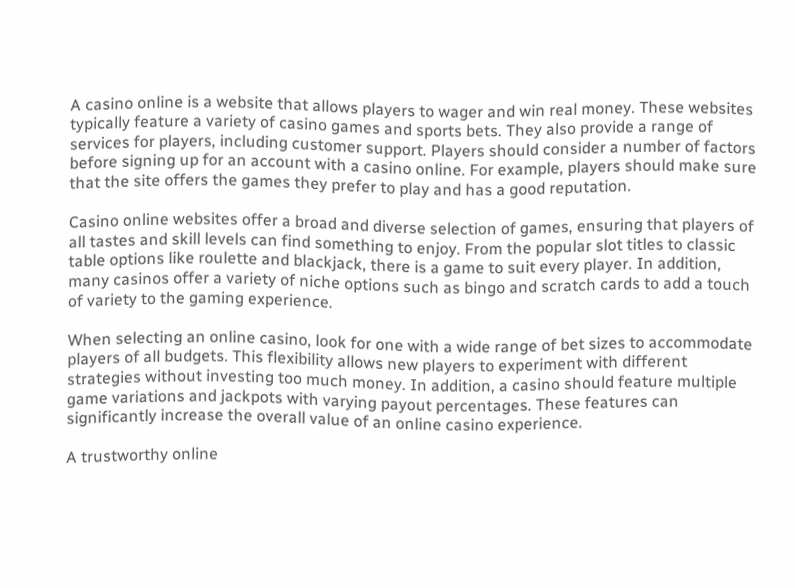A casino online is a website that allows players to wager and win real money. These websites typically feature a variety of casino games and sports bets. They also provide a range of services for players, including customer support. Players should consider a number of factors before signing up for an account with a casino online. For example, players should make sure that the site offers the games they prefer to play and has a good reputation.

Casino online websites offer a broad and diverse selection of games, ensuring that players of all tastes and skill levels can find something to enjoy. From the popular slot titles to classic table options like roulette and blackjack, there is a game to suit every player. In addition, many casinos offer a variety of niche options such as bingo and scratch cards to add a touch of variety to the gaming experience.

When selecting an online casino, look for one with a wide range of bet sizes to accommodate players of all budgets. This flexibility allows new players to experiment with different strategies without investing too much money. In addition, a casino should feature multiple game variations and jackpots with varying payout percentages. These features can significantly increase the overall value of an online casino experience.

A trustworthy online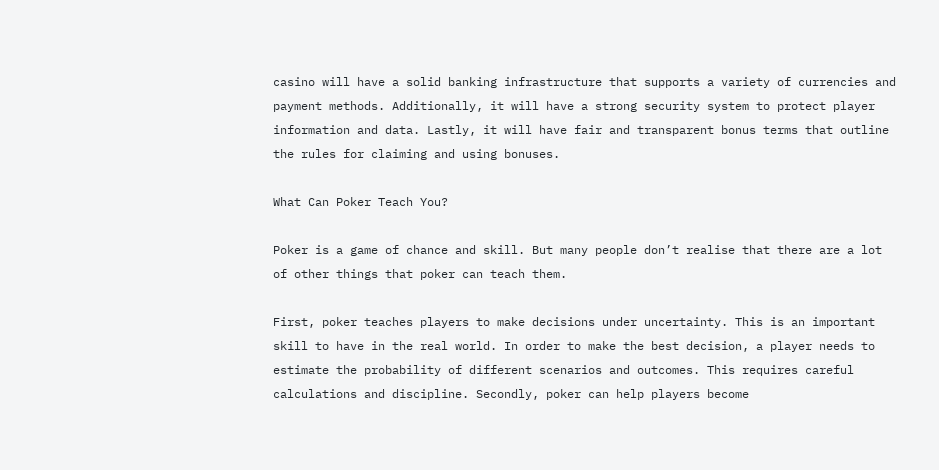casino will have a solid banking infrastructure that supports a variety of currencies and payment methods. Additionally, it will have a strong security system to protect player information and data. Lastly, it will have fair and transparent bonus terms that outline the rules for claiming and using bonuses.

What Can Poker Teach You?

Poker is a game of chance and skill. But many people don’t realise that there are a lot of other things that poker can teach them.

First, poker teaches players to make decisions under uncertainty. This is an important skill to have in the real world. In order to make the best decision, a player needs to estimate the probability of different scenarios and outcomes. This requires careful calculations and discipline. Secondly, poker can help players become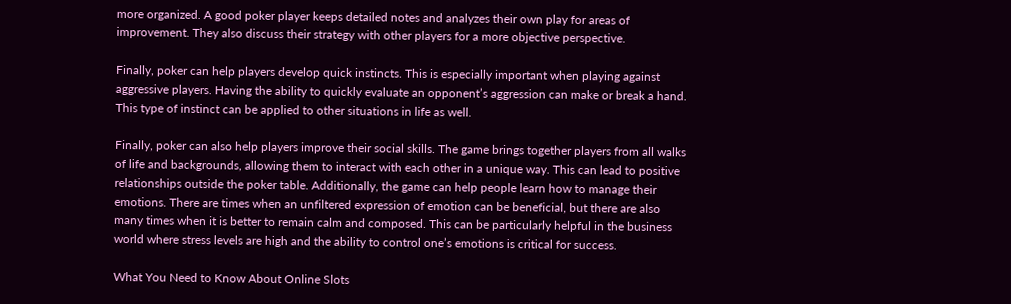more organized. A good poker player keeps detailed notes and analyzes their own play for areas of improvement. They also discuss their strategy with other players for a more objective perspective.

Finally, poker can help players develop quick instincts. This is especially important when playing against aggressive players. Having the ability to quickly evaluate an opponent’s aggression can make or break a hand. This type of instinct can be applied to other situations in life as well.

Finally, poker can also help players improve their social skills. The game brings together players from all walks of life and backgrounds, allowing them to interact with each other in a unique way. This can lead to positive relationships outside the poker table. Additionally, the game can help people learn how to manage their emotions. There are times when an unfiltered expression of emotion can be beneficial, but there are also many times when it is better to remain calm and composed. This can be particularly helpful in the business world where stress levels are high and the ability to control one’s emotions is critical for success.

What You Need to Know About Online Slots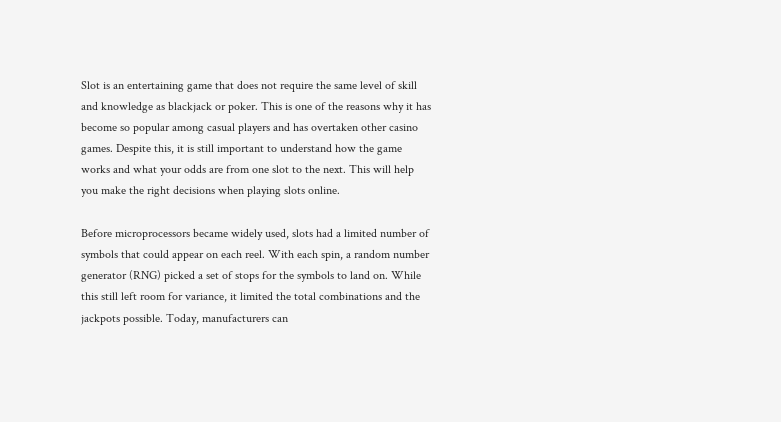Slot is an entertaining game that does not require the same level of skill and knowledge as blackjack or poker. This is one of the reasons why it has become so popular among casual players and has overtaken other casino games. Despite this, it is still important to understand how the game works and what your odds are from one slot to the next. This will help you make the right decisions when playing slots online.

Before microprocessors became widely used, slots had a limited number of symbols that could appear on each reel. With each spin, a random number generator (RNG) picked a set of stops for the symbols to land on. While this still left room for variance, it limited the total combinations and the jackpots possible. Today, manufacturers can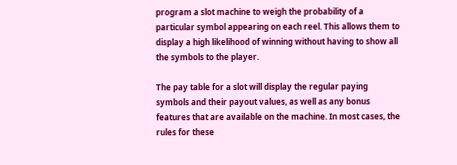program a slot machine to weigh the probability of a particular symbol appearing on each reel. This allows them to display a high likelihood of winning without having to show all the symbols to the player.

The pay table for a slot will display the regular paying symbols and their payout values, as well as any bonus features that are available on the machine. In most cases, the rules for these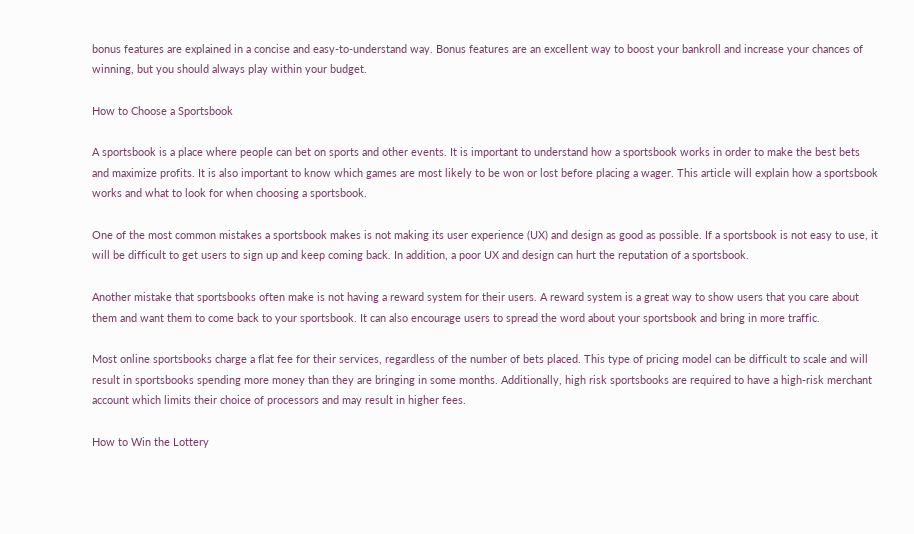bonus features are explained in a concise and easy-to-understand way. Bonus features are an excellent way to boost your bankroll and increase your chances of winning, but you should always play within your budget.

How to Choose a Sportsbook

A sportsbook is a place where people can bet on sports and other events. It is important to understand how a sportsbook works in order to make the best bets and maximize profits. It is also important to know which games are most likely to be won or lost before placing a wager. This article will explain how a sportsbook works and what to look for when choosing a sportsbook.

One of the most common mistakes a sportsbook makes is not making its user experience (UX) and design as good as possible. If a sportsbook is not easy to use, it will be difficult to get users to sign up and keep coming back. In addition, a poor UX and design can hurt the reputation of a sportsbook.

Another mistake that sportsbooks often make is not having a reward system for their users. A reward system is a great way to show users that you care about them and want them to come back to your sportsbook. It can also encourage users to spread the word about your sportsbook and bring in more traffic.

Most online sportsbooks charge a flat fee for their services, regardless of the number of bets placed. This type of pricing model can be difficult to scale and will result in sportsbooks spending more money than they are bringing in some months. Additionally, high risk sportsbooks are required to have a high-risk merchant account which limits their choice of processors and may result in higher fees.

How to Win the Lottery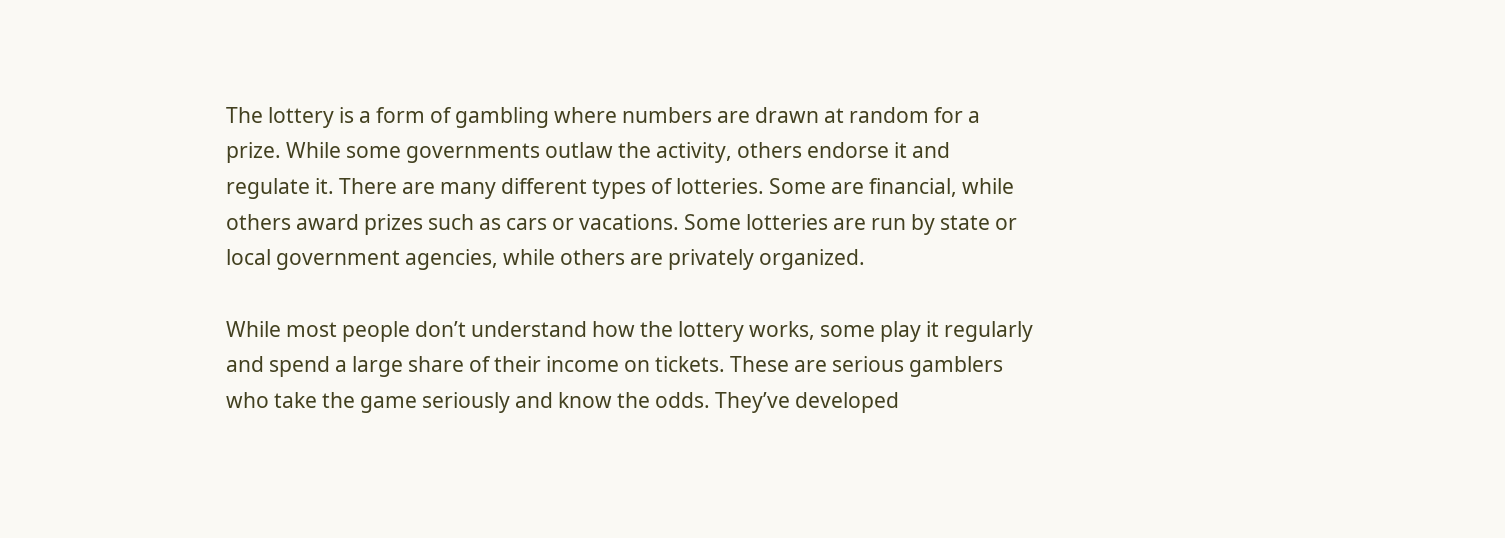The lottery is a form of gambling where numbers are drawn at random for a prize. While some governments outlaw the activity, others endorse it and regulate it. There are many different types of lotteries. Some are financial, while others award prizes such as cars or vacations. Some lotteries are run by state or local government agencies, while others are privately organized.

While most people don’t understand how the lottery works, some play it regularly and spend a large share of their income on tickets. These are serious gamblers who take the game seriously and know the odds. They’ve developed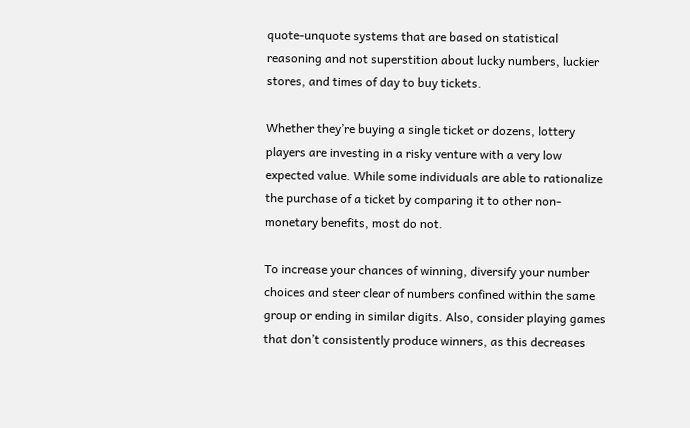quote-unquote systems that are based on statistical reasoning and not superstition about lucky numbers, luckier stores, and times of day to buy tickets.

Whether they’re buying a single ticket or dozens, lottery players are investing in a risky venture with a very low expected value. While some individuals are able to rationalize the purchase of a ticket by comparing it to other non-monetary benefits, most do not.

To increase your chances of winning, diversify your number choices and steer clear of numbers confined within the same group or ending in similar digits. Also, consider playing games that don’t consistently produce winners, as this decreases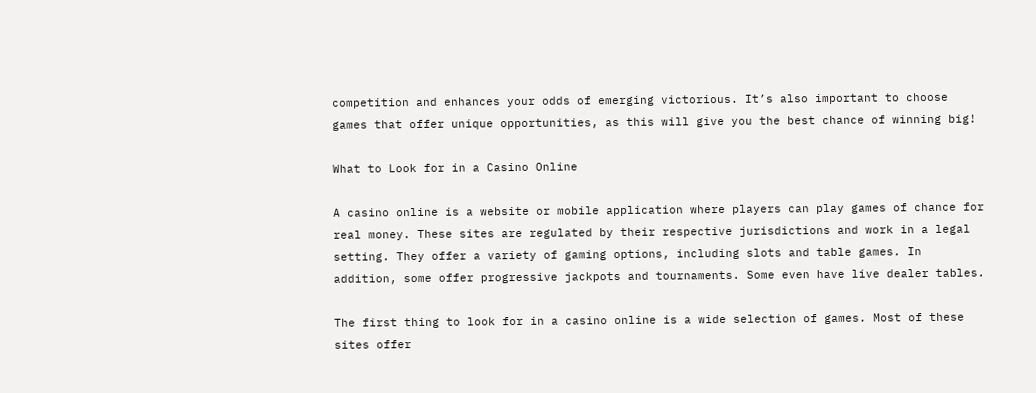competition and enhances your odds of emerging victorious. It’s also important to choose games that offer unique opportunities, as this will give you the best chance of winning big!

What to Look for in a Casino Online

A casino online is a website or mobile application where players can play games of chance for real money. These sites are regulated by their respective jurisdictions and work in a legal setting. They offer a variety of gaming options, including slots and table games. In addition, some offer progressive jackpots and tournaments. Some even have live dealer tables.

The first thing to look for in a casino online is a wide selection of games. Most of these sites offer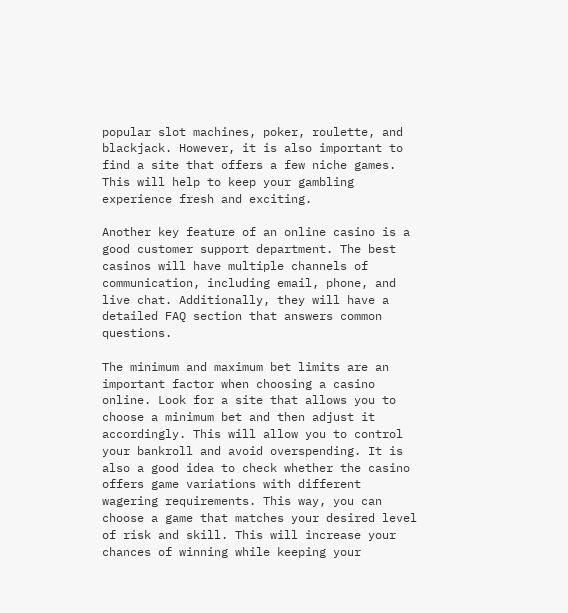popular slot machines, poker, roulette, and blackjack. However, it is also important to find a site that offers a few niche games. This will help to keep your gambling experience fresh and exciting.

Another key feature of an online casino is a good customer support department. The best casinos will have multiple channels of communication, including email, phone, and live chat. Additionally, they will have a detailed FAQ section that answers common questions.

The minimum and maximum bet limits are an important factor when choosing a casino online. Look for a site that allows you to choose a minimum bet and then adjust it accordingly. This will allow you to control your bankroll and avoid overspending. It is also a good idea to check whether the casino offers game variations with different wagering requirements. This way, you can choose a game that matches your desired level of risk and skill. This will increase your chances of winning while keeping your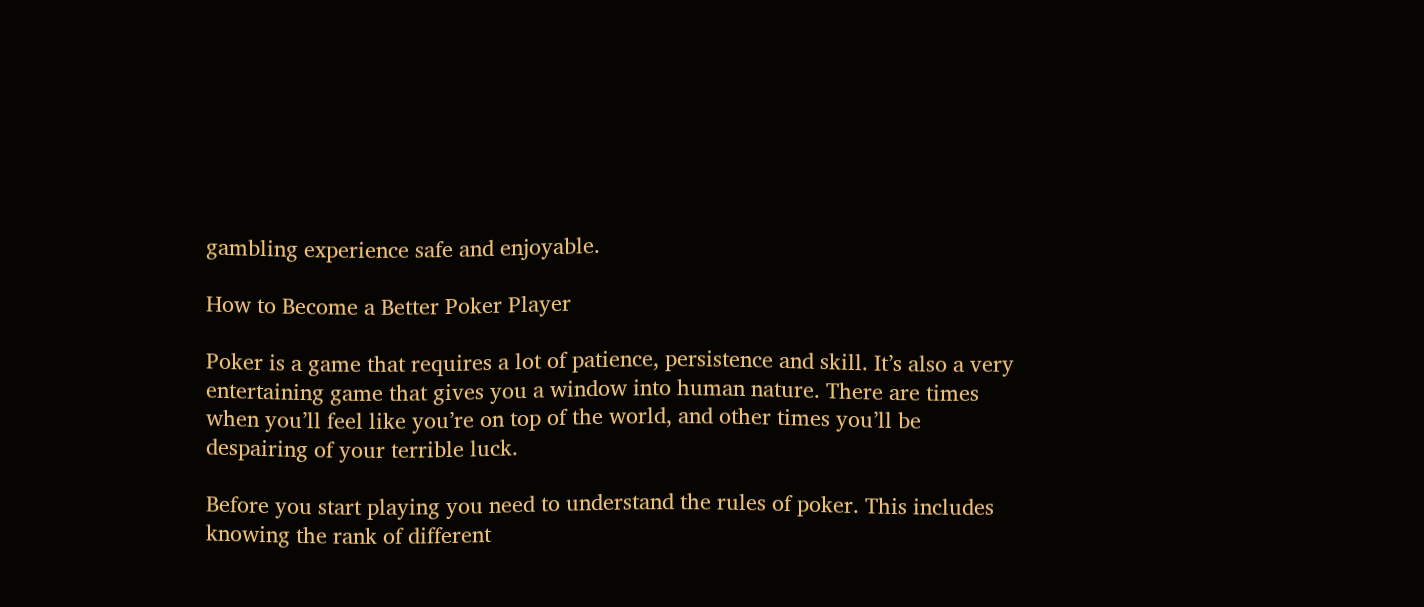gambling experience safe and enjoyable.

How to Become a Better Poker Player

Poker is a game that requires a lot of patience, persistence and skill. It’s also a very entertaining game that gives you a window into human nature. There are times when you’ll feel like you’re on top of the world, and other times you’ll be despairing of your terrible luck.

Before you start playing you need to understand the rules of poker. This includes knowing the rank of different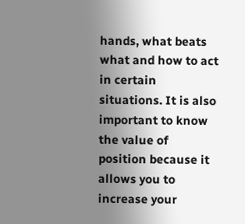hands, what beats what and how to act in certain situations. It is also important to know the value of position because it allows you to increase your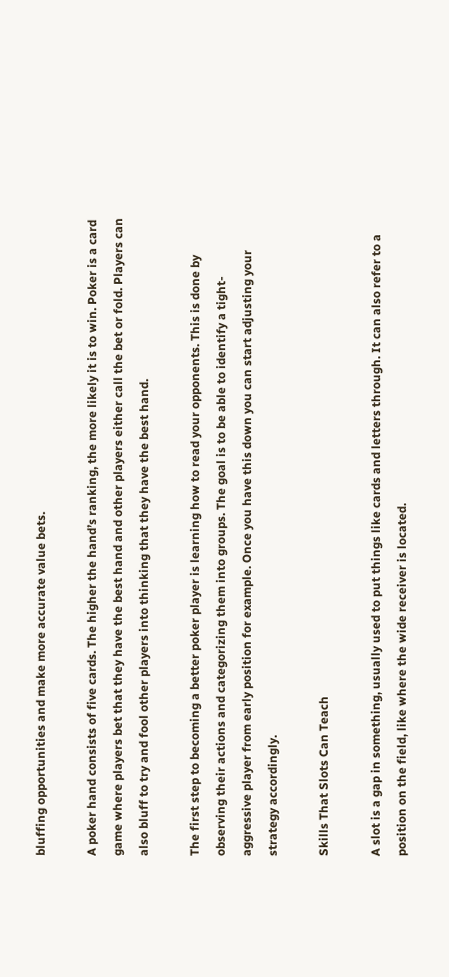bluffing opportunities and make more accurate value bets.

A poker hand consists of five cards. The higher the hand’s ranking, the more likely it is to win. Poker is a card game where players bet that they have the best hand and other players either call the bet or fold. Players can also bluff to try and fool other players into thinking that they have the best hand.

The first step to becoming a better poker player is learning how to read your opponents. This is done by observing their actions and categorizing them into groups. The goal is to be able to identify a tight-aggressive player from early position for example. Once you have this down you can start adjusting your strategy accordingly.

Skills That Slots Can Teach

A slot is a gap in something, usually used to put things like cards and letters through. It can also refer to a position on the field, like where the wide receiver is located.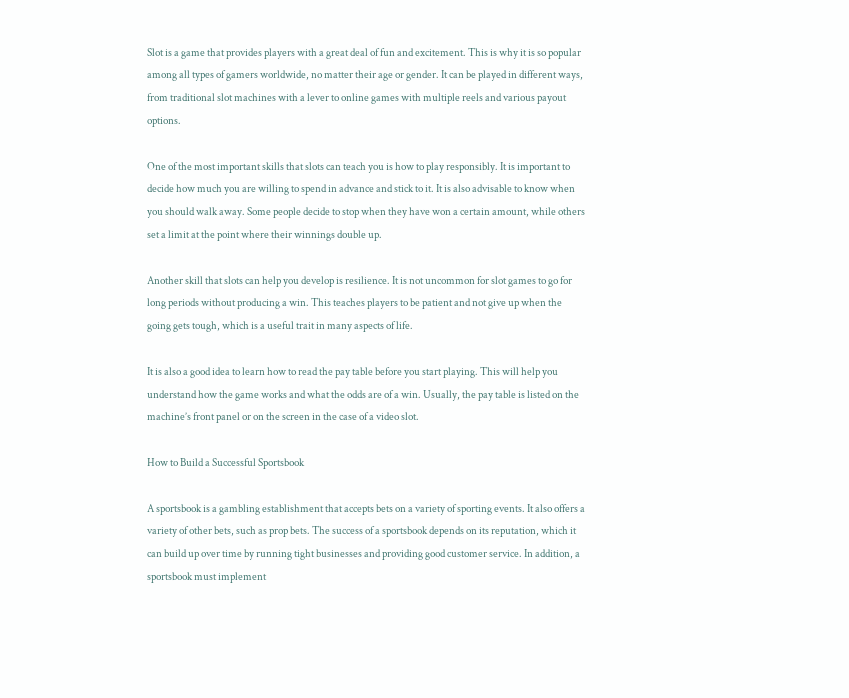Slot is a game that provides players with a great deal of fun and excitement. This is why it is so popular among all types of gamers worldwide, no matter their age or gender. It can be played in different ways, from traditional slot machines with a lever to online games with multiple reels and various payout options.

One of the most important skills that slots can teach you is how to play responsibly. It is important to decide how much you are willing to spend in advance and stick to it. It is also advisable to know when you should walk away. Some people decide to stop when they have won a certain amount, while others set a limit at the point where their winnings double up.

Another skill that slots can help you develop is resilience. It is not uncommon for slot games to go for long periods without producing a win. This teaches players to be patient and not give up when the going gets tough, which is a useful trait in many aspects of life.

It is also a good idea to learn how to read the pay table before you start playing. This will help you understand how the game works and what the odds are of a win. Usually, the pay table is listed on the machine’s front panel or on the screen in the case of a video slot.

How to Build a Successful Sportsbook

A sportsbook is a gambling establishment that accepts bets on a variety of sporting events. It also offers a variety of other bets, such as prop bets. The success of a sportsbook depends on its reputation, which it can build up over time by running tight businesses and providing good customer service. In addition, a sportsbook must implement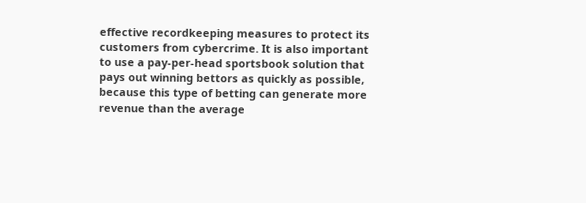effective recordkeeping measures to protect its customers from cybercrime. It is also important to use a pay-per-head sportsbook solution that pays out winning bettors as quickly as possible, because this type of betting can generate more revenue than the average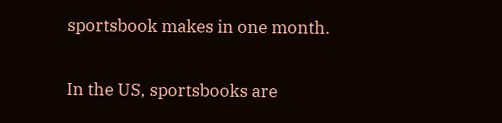sportsbook makes in one month.

In the US, sportsbooks are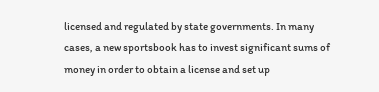licensed and regulated by state governments. In many cases, a new sportsbook has to invest significant sums of money in order to obtain a license and set up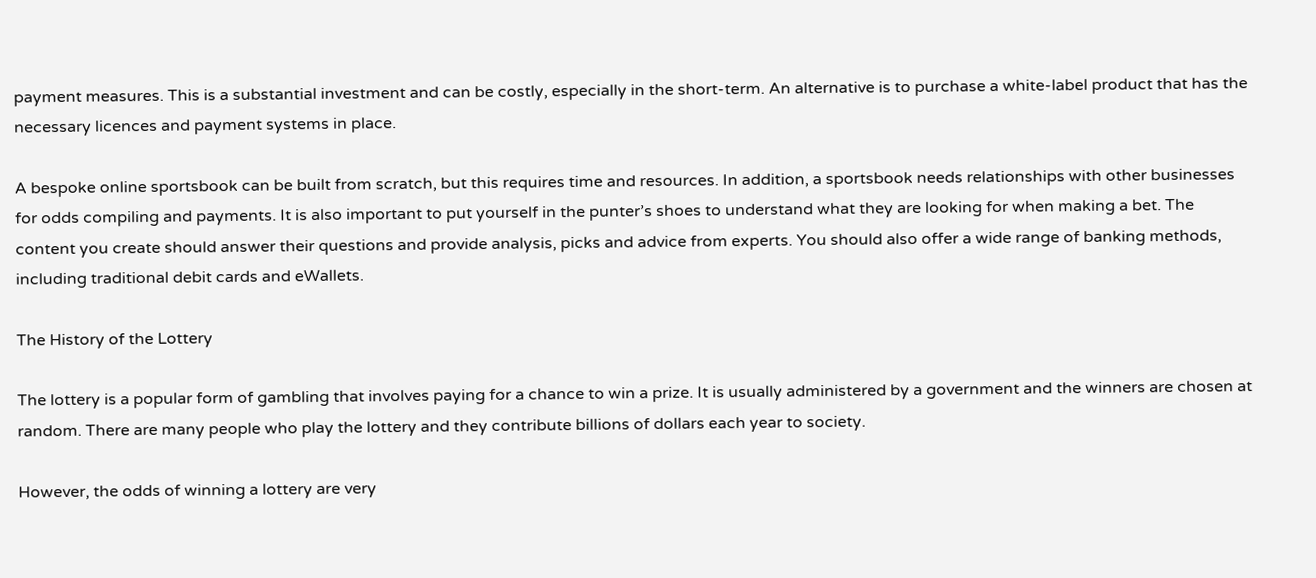payment measures. This is a substantial investment and can be costly, especially in the short-term. An alternative is to purchase a white-label product that has the necessary licences and payment systems in place.

A bespoke online sportsbook can be built from scratch, but this requires time and resources. In addition, a sportsbook needs relationships with other businesses for odds compiling and payments. It is also important to put yourself in the punter’s shoes to understand what they are looking for when making a bet. The content you create should answer their questions and provide analysis, picks and advice from experts. You should also offer a wide range of banking methods, including traditional debit cards and eWallets.

The History of the Lottery

The lottery is a popular form of gambling that involves paying for a chance to win a prize. It is usually administered by a government and the winners are chosen at random. There are many people who play the lottery and they contribute billions of dollars each year to society.

However, the odds of winning a lottery are very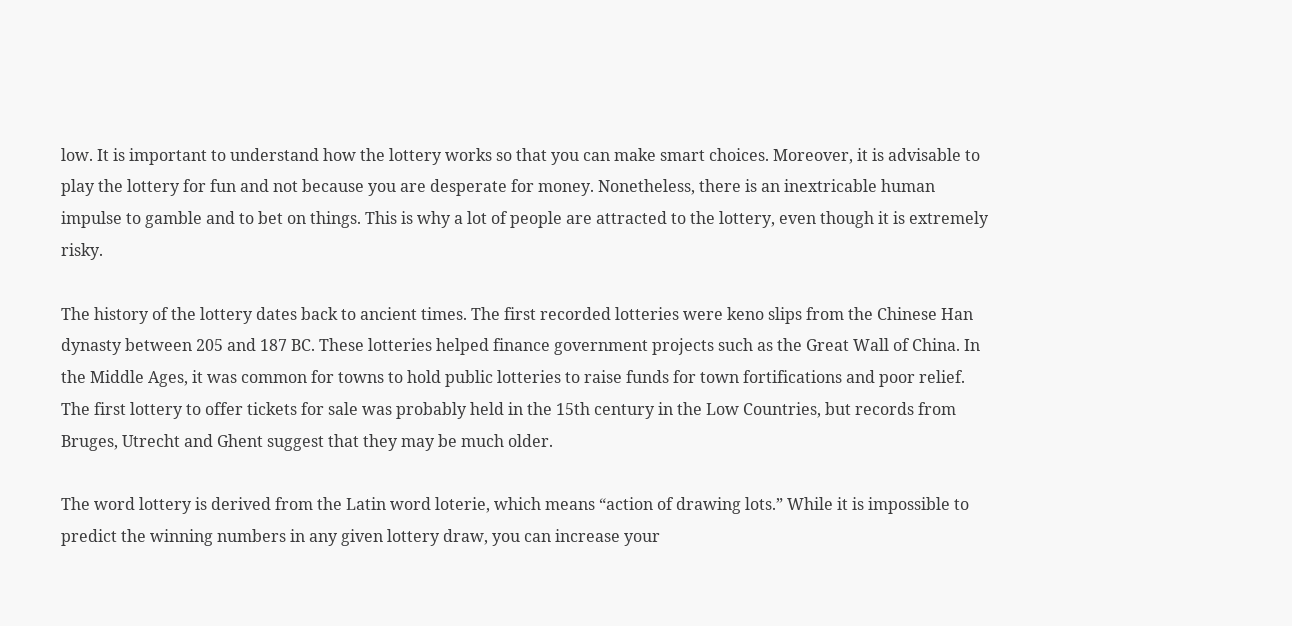low. It is important to understand how the lottery works so that you can make smart choices. Moreover, it is advisable to play the lottery for fun and not because you are desperate for money. Nonetheless, there is an inextricable human impulse to gamble and to bet on things. This is why a lot of people are attracted to the lottery, even though it is extremely risky.

The history of the lottery dates back to ancient times. The first recorded lotteries were keno slips from the Chinese Han dynasty between 205 and 187 BC. These lotteries helped finance government projects such as the Great Wall of China. In the Middle Ages, it was common for towns to hold public lotteries to raise funds for town fortifications and poor relief. The first lottery to offer tickets for sale was probably held in the 15th century in the Low Countries, but records from Bruges, Utrecht and Ghent suggest that they may be much older.

The word lottery is derived from the Latin word loterie, which means “action of drawing lots.” While it is impossible to predict the winning numbers in any given lottery draw, you can increase your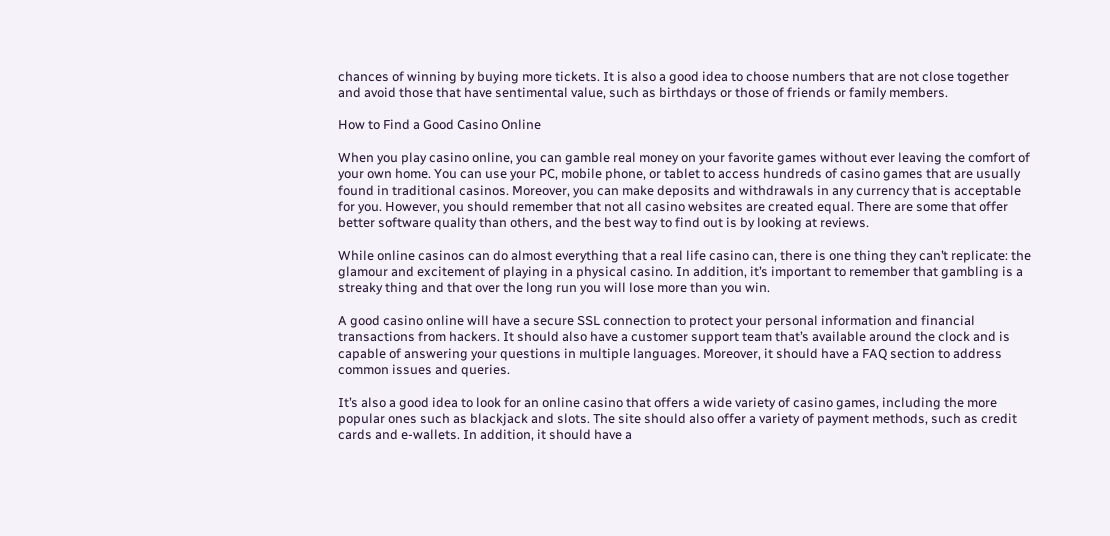chances of winning by buying more tickets. It is also a good idea to choose numbers that are not close together and avoid those that have sentimental value, such as birthdays or those of friends or family members.

How to Find a Good Casino Online

When you play casino online, you can gamble real money on your favorite games without ever leaving the comfort of your own home. You can use your PC, mobile phone, or tablet to access hundreds of casino games that are usually found in traditional casinos. Moreover, you can make deposits and withdrawals in any currency that is acceptable for you. However, you should remember that not all casino websites are created equal. There are some that offer better software quality than others, and the best way to find out is by looking at reviews.

While online casinos can do almost everything that a real life casino can, there is one thing they can’t replicate: the glamour and excitement of playing in a physical casino. In addition, it’s important to remember that gambling is a streaky thing and that over the long run you will lose more than you win.

A good casino online will have a secure SSL connection to protect your personal information and financial transactions from hackers. It should also have a customer support team that’s available around the clock and is capable of answering your questions in multiple languages. Moreover, it should have a FAQ section to address common issues and queries.

It’s also a good idea to look for an online casino that offers a wide variety of casino games, including the more popular ones such as blackjack and slots. The site should also offer a variety of payment methods, such as credit cards and e-wallets. In addition, it should have a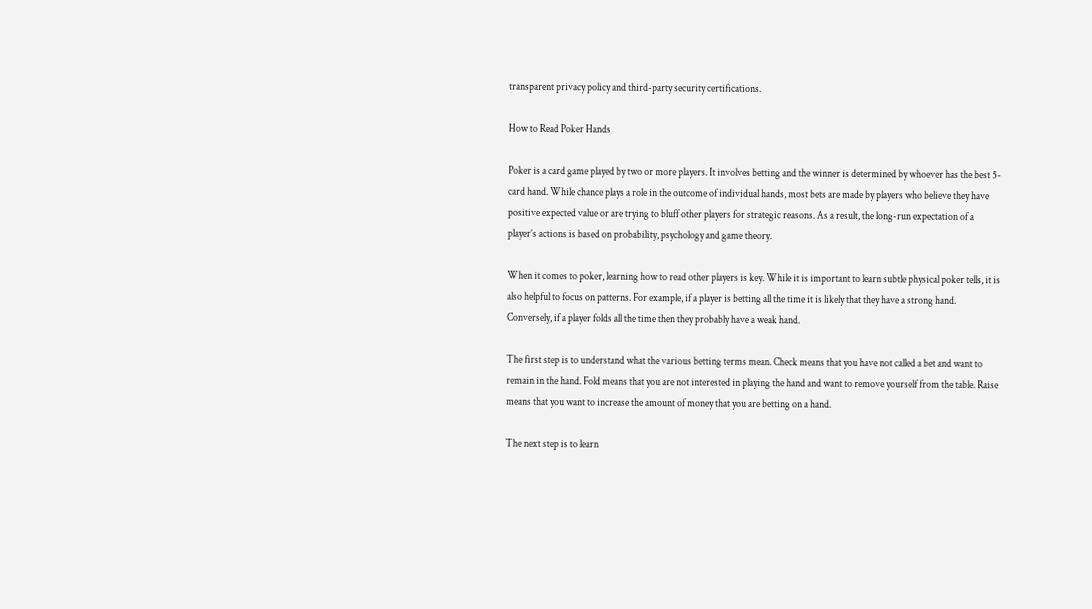transparent privacy policy and third-party security certifications.

How to Read Poker Hands

Poker is a card game played by two or more players. It involves betting and the winner is determined by whoever has the best 5-card hand. While chance plays a role in the outcome of individual hands, most bets are made by players who believe they have positive expected value or are trying to bluff other players for strategic reasons. As a result, the long-run expectation of a player’s actions is based on probability, psychology and game theory.

When it comes to poker, learning how to read other players is key. While it is important to learn subtle physical poker tells, it is also helpful to focus on patterns. For example, if a player is betting all the time it is likely that they have a strong hand. Conversely, if a player folds all the time then they probably have a weak hand.

The first step is to understand what the various betting terms mean. Check means that you have not called a bet and want to remain in the hand. Fold means that you are not interested in playing the hand and want to remove yourself from the table. Raise means that you want to increase the amount of money that you are betting on a hand.

The next step is to learn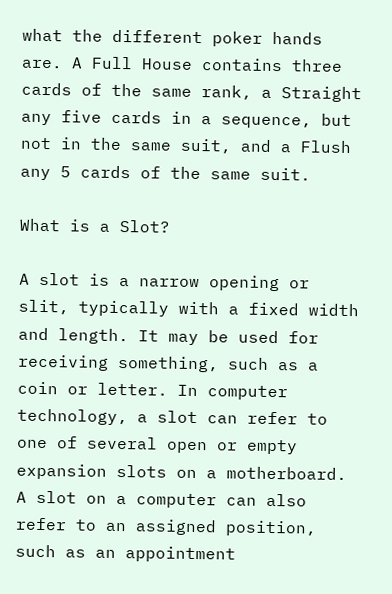what the different poker hands are. A Full House contains three cards of the same rank, a Straight any five cards in a sequence, but not in the same suit, and a Flush any 5 cards of the same suit.

What is a Slot?

A slot is a narrow opening or slit, typically with a fixed width and length. It may be used for receiving something, such as a coin or letter. In computer technology, a slot can refer to one of several open or empty expansion slots on a motherboard. A slot on a computer can also refer to an assigned position, such as an appointment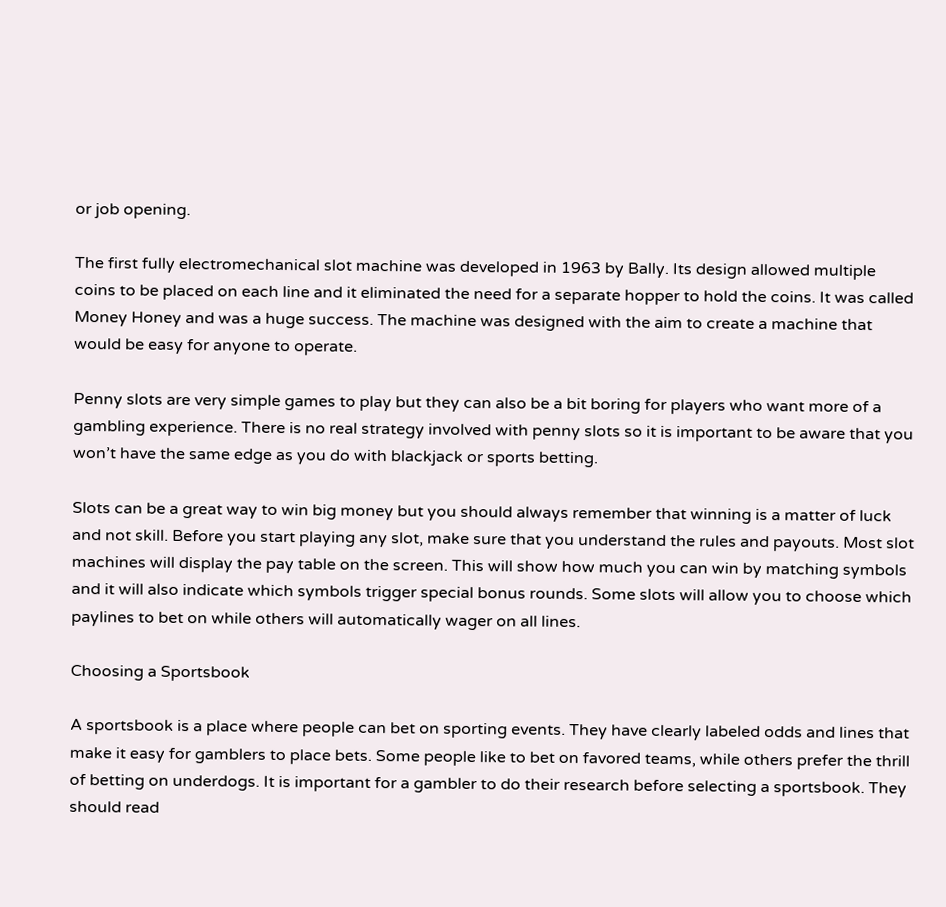or job opening.

The first fully electromechanical slot machine was developed in 1963 by Bally. Its design allowed multiple coins to be placed on each line and it eliminated the need for a separate hopper to hold the coins. It was called Money Honey and was a huge success. The machine was designed with the aim to create a machine that would be easy for anyone to operate.

Penny slots are very simple games to play but they can also be a bit boring for players who want more of a gambling experience. There is no real strategy involved with penny slots so it is important to be aware that you won’t have the same edge as you do with blackjack or sports betting.

Slots can be a great way to win big money but you should always remember that winning is a matter of luck and not skill. Before you start playing any slot, make sure that you understand the rules and payouts. Most slot machines will display the pay table on the screen. This will show how much you can win by matching symbols and it will also indicate which symbols trigger special bonus rounds. Some slots will allow you to choose which paylines to bet on while others will automatically wager on all lines.

Choosing a Sportsbook

A sportsbook is a place where people can bet on sporting events. They have clearly labeled odds and lines that make it easy for gamblers to place bets. Some people like to bet on favored teams, while others prefer the thrill of betting on underdogs. It is important for a gambler to do their research before selecting a sportsbook. They should read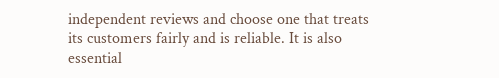independent reviews and choose one that treats its customers fairly and is reliable. It is also essential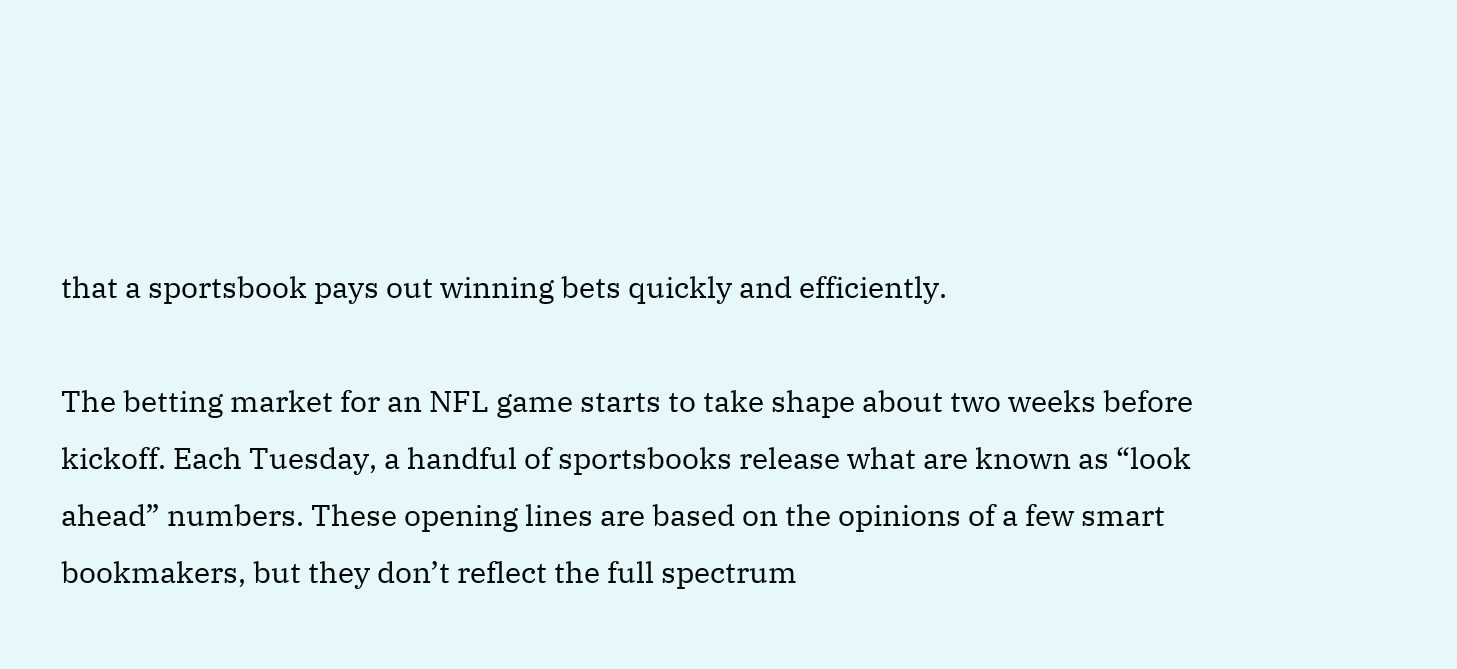that a sportsbook pays out winning bets quickly and efficiently.

The betting market for an NFL game starts to take shape about two weeks before kickoff. Each Tuesday, a handful of sportsbooks release what are known as “look ahead” numbers. These opening lines are based on the opinions of a few smart bookmakers, but they don’t reflect the full spectrum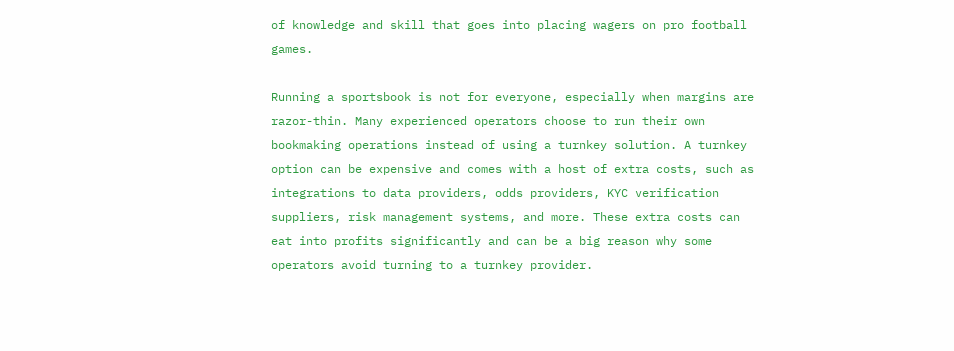of knowledge and skill that goes into placing wagers on pro football games.

Running a sportsbook is not for everyone, especially when margins are razor-thin. Many experienced operators choose to run their own bookmaking operations instead of using a turnkey solution. A turnkey option can be expensive and comes with a host of extra costs, such as integrations to data providers, odds providers, KYC verification suppliers, risk management systems, and more. These extra costs can eat into profits significantly and can be a big reason why some operators avoid turning to a turnkey provider.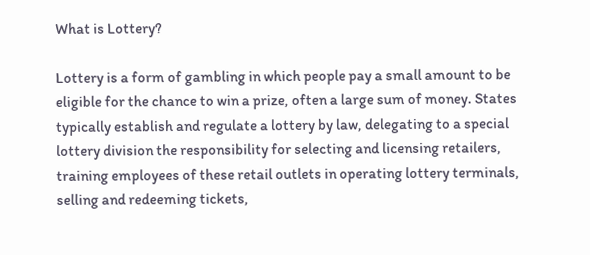What is Lottery?

Lottery is a form of gambling in which people pay a small amount to be eligible for the chance to win a prize, often a large sum of money. States typically establish and regulate a lottery by law, delegating to a special lottery division the responsibility for selecting and licensing retailers, training employees of these retail outlets in operating lottery terminals, selling and redeeming tickets,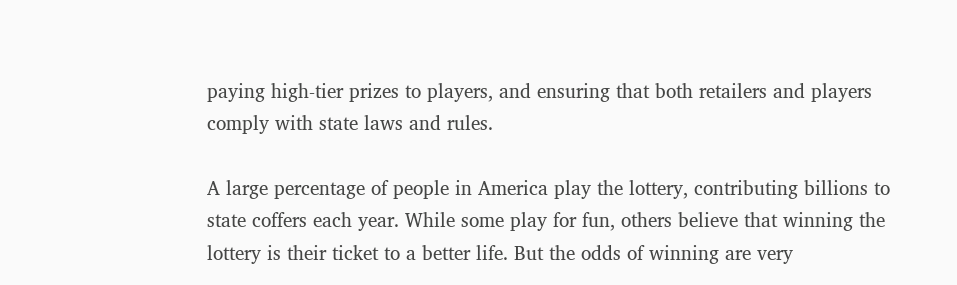paying high-tier prizes to players, and ensuring that both retailers and players comply with state laws and rules.

A large percentage of people in America play the lottery, contributing billions to state coffers each year. While some play for fun, others believe that winning the lottery is their ticket to a better life. But the odds of winning are very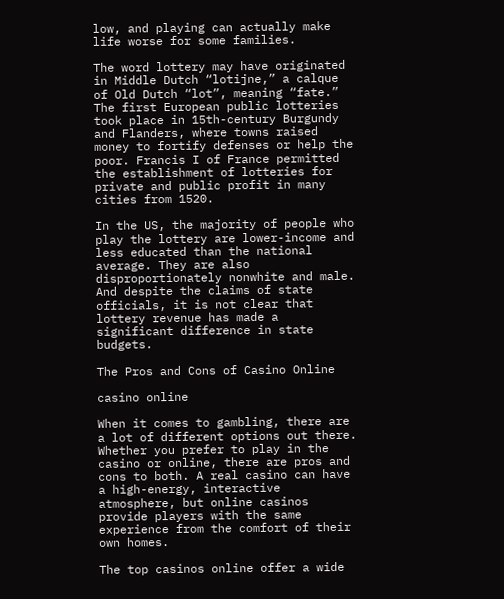low, and playing can actually make life worse for some families.

The word lottery may have originated in Middle Dutch “lotijne,” a calque of Old Dutch “lot”, meaning “fate.” The first European public lotteries took place in 15th-century Burgundy and Flanders, where towns raised money to fortify defenses or help the poor. Francis I of France permitted the establishment of lotteries for private and public profit in many cities from 1520.

In the US, the majority of people who play the lottery are lower-income and less educated than the national average. They are also disproportionately nonwhite and male. And despite the claims of state officials, it is not clear that lottery revenue has made a significant difference in state budgets.

The Pros and Cons of Casino Online

casino online

When it comes to gambling, there are a lot of different options out there. Whether you prefer to play in the casino or online, there are pros and cons to both. A real casino can have a high-energy, interactive atmosphere, but online casinos provide players with the same experience from the comfort of their own homes.

The top casinos online offer a wide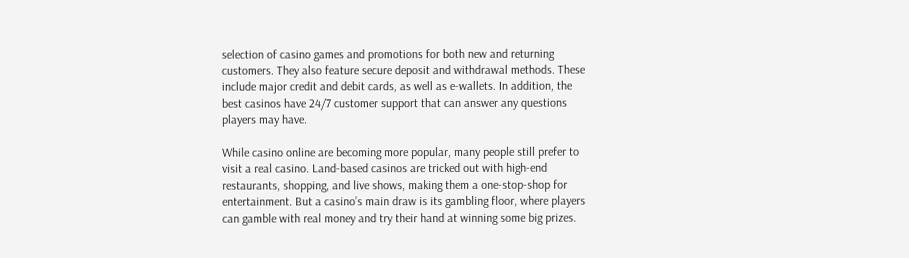selection of casino games and promotions for both new and returning customers. They also feature secure deposit and withdrawal methods. These include major credit and debit cards, as well as e-wallets. In addition, the best casinos have 24/7 customer support that can answer any questions players may have.

While casino online are becoming more popular, many people still prefer to visit a real casino. Land-based casinos are tricked out with high-end restaurants, shopping, and live shows, making them a one-stop-shop for entertainment. But a casino’s main draw is its gambling floor, where players can gamble with real money and try their hand at winning some big prizes.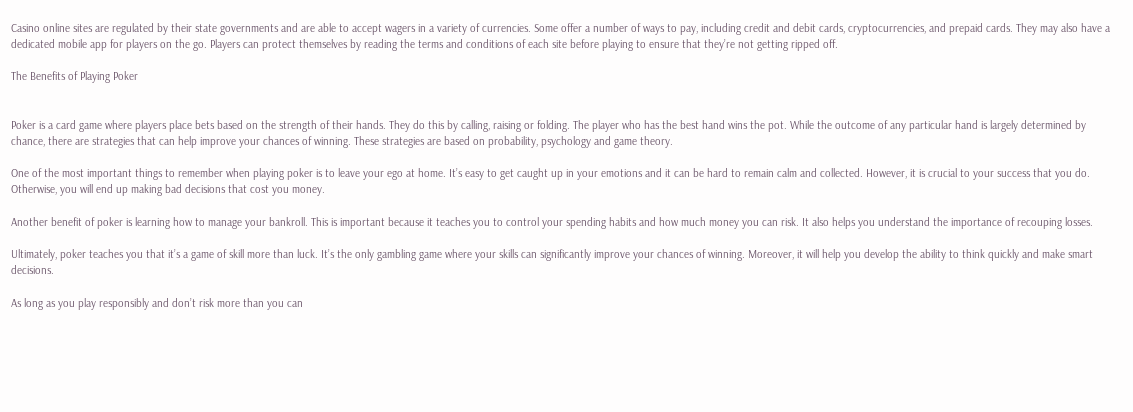Casino online sites are regulated by their state governments and are able to accept wagers in a variety of currencies. Some offer a number of ways to pay, including credit and debit cards, cryptocurrencies, and prepaid cards. They may also have a dedicated mobile app for players on the go. Players can protect themselves by reading the terms and conditions of each site before playing to ensure that they’re not getting ripped off.

The Benefits of Playing Poker


Poker is a card game where players place bets based on the strength of their hands. They do this by calling, raising or folding. The player who has the best hand wins the pot. While the outcome of any particular hand is largely determined by chance, there are strategies that can help improve your chances of winning. These strategies are based on probability, psychology and game theory.

One of the most important things to remember when playing poker is to leave your ego at home. It’s easy to get caught up in your emotions and it can be hard to remain calm and collected. However, it is crucial to your success that you do. Otherwise, you will end up making bad decisions that cost you money.

Another benefit of poker is learning how to manage your bankroll. This is important because it teaches you to control your spending habits and how much money you can risk. It also helps you understand the importance of recouping losses.

Ultimately, poker teaches you that it’s a game of skill more than luck. It’s the only gambling game where your skills can significantly improve your chances of winning. Moreover, it will help you develop the ability to think quickly and make smart decisions.

As long as you play responsibly and don’t risk more than you can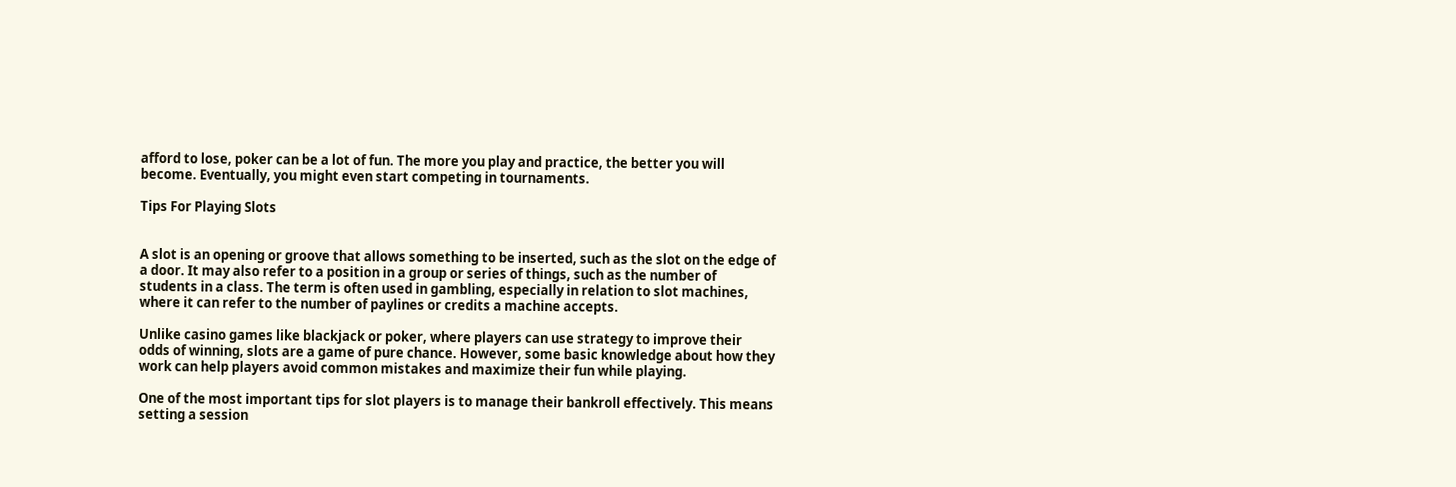afford to lose, poker can be a lot of fun. The more you play and practice, the better you will become. Eventually, you might even start competing in tournaments.

Tips For Playing Slots


A slot is an opening or groove that allows something to be inserted, such as the slot on the edge of a door. It may also refer to a position in a group or series of things, such as the number of students in a class. The term is often used in gambling, especially in relation to slot machines, where it can refer to the number of paylines or credits a machine accepts.

Unlike casino games like blackjack or poker, where players can use strategy to improve their odds of winning, slots are a game of pure chance. However, some basic knowledge about how they work can help players avoid common mistakes and maximize their fun while playing.

One of the most important tips for slot players is to manage their bankroll effectively. This means setting a session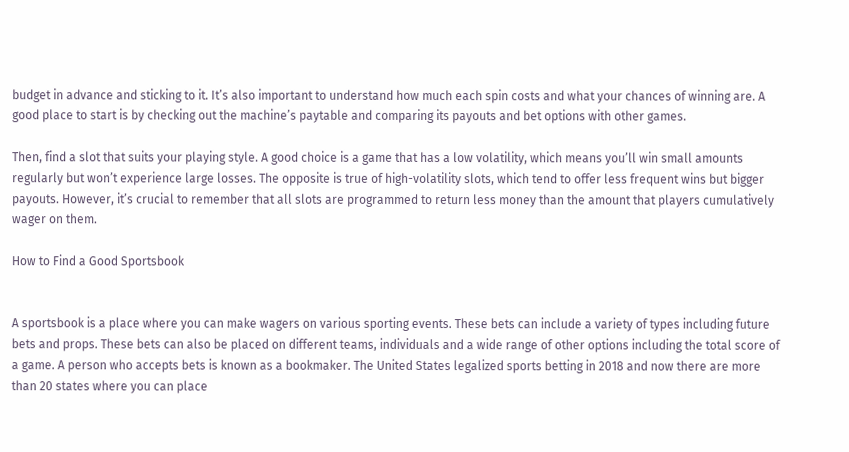budget in advance and sticking to it. It’s also important to understand how much each spin costs and what your chances of winning are. A good place to start is by checking out the machine’s paytable and comparing its payouts and bet options with other games.

Then, find a slot that suits your playing style. A good choice is a game that has a low volatility, which means you’ll win small amounts regularly but won’t experience large losses. The opposite is true of high-volatility slots, which tend to offer less frequent wins but bigger payouts. However, it’s crucial to remember that all slots are programmed to return less money than the amount that players cumulatively wager on them.

How to Find a Good Sportsbook


A sportsbook is a place where you can make wagers on various sporting events. These bets can include a variety of types including future bets and props. These bets can also be placed on different teams, individuals and a wide range of other options including the total score of a game. A person who accepts bets is known as a bookmaker. The United States legalized sports betting in 2018 and now there are more than 20 states where you can place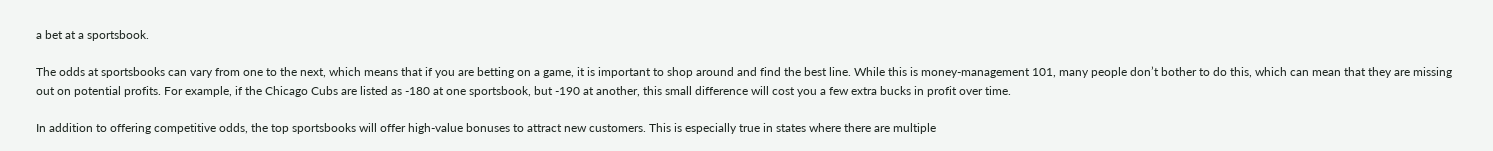a bet at a sportsbook.

The odds at sportsbooks can vary from one to the next, which means that if you are betting on a game, it is important to shop around and find the best line. While this is money-management 101, many people don’t bother to do this, which can mean that they are missing out on potential profits. For example, if the Chicago Cubs are listed as -180 at one sportsbook, but -190 at another, this small difference will cost you a few extra bucks in profit over time.

In addition to offering competitive odds, the top sportsbooks will offer high-value bonuses to attract new customers. This is especially true in states where there are multiple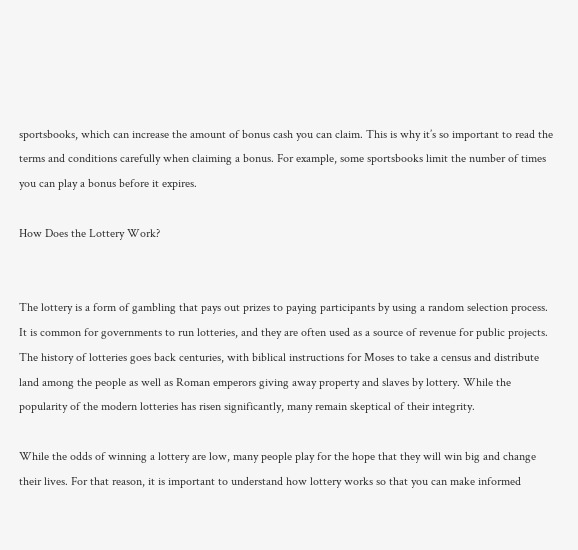sportsbooks, which can increase the amount of bonus cash you can claim. This is why it’s so important to read the terms and conditions carefully when claiming a bonus. For example, some sportsbooks limit the number of times you can play a bonus before it expires.

How Does the Lottery Work?


The lottery is a form of gambling that pays out prizes to paying participants by using a random selection process. It is common for governments to run lotteries, and they are often used as a source of revenue for public projects. The history of lotteries goes back centuries, with biblical instructions for Moses to take a census and distribute land among the people as well as Roman emperors giving away property and slaves by lottery. While the popularity of the modern lotteries has risen significantly, many remain skeptical of their integrity.

While the odds of winning a lottery are low, many people play for the hope that they will win big and change their lives. For that reason, it is important to understand how lottery works so that you can make informed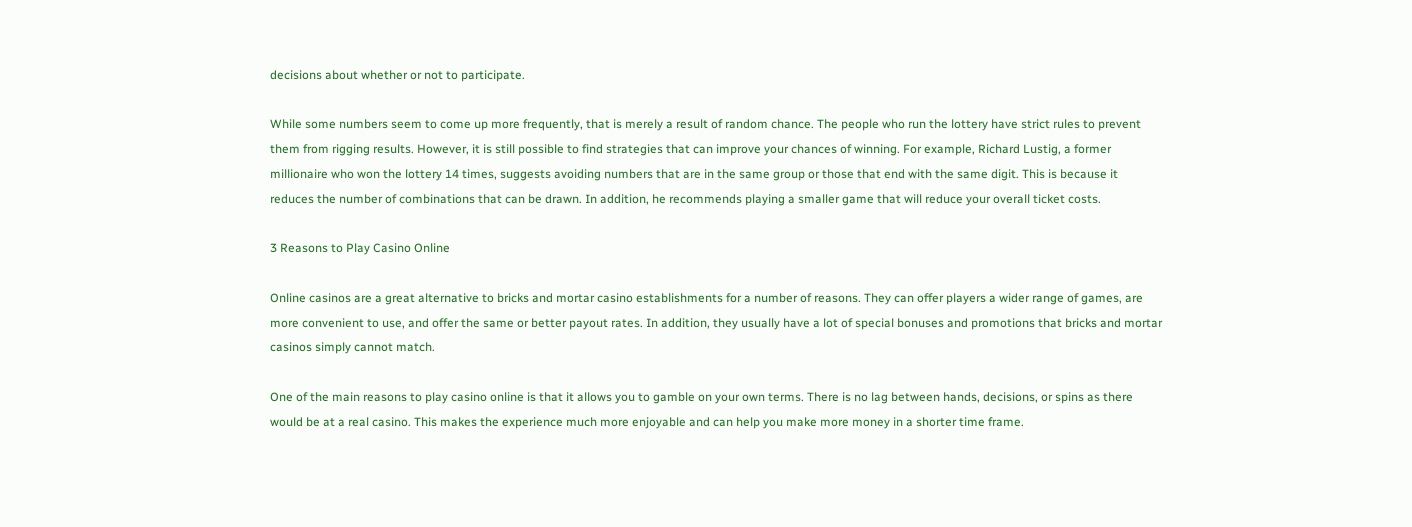decisions about whether or not to participate.

While some numbers seem to come up more frequently, that is merely a result of random chance. The people who run the lottery have strict rules to prevent them from rigging results. However, it is still possible to find strategies that can improve your chances of winning. For example, Richard Lustig, a former millionaire who won the lottery 14 times, suggests avoiding numbers that are in the same group or those that end with the same digit. This is because it reduces the number of combinations that can be drawn. In addition, he recommends playing a smaller game that will reduce your overall ticket costs.

3 Reasons to Play Casino Online

Online casinos are a great alternative to bricks and mortar casino establishments for a number of reasons. They can offer players a wider range of games, are more convenient to use, and offer the same or better payout rates. In addition, they usually have a lot of special bonuses and promotions that bricks and mortar casinos simply cannot match.

One of the main reasons to play casino online is that it allows you to gamble on your own terms. There is no lag between hands, decisions, or spins as there would be at a real casino. This makes the experience much more enjoyable and can help you make more money in a shorter time frame.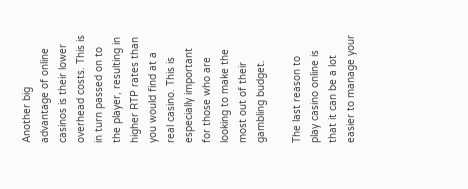Another big advantage of online casinos is their lower overhead costs. This is in turn passed on to the player, resulting in higher RTP rates than you would find at a real casino. This is especially important for those who are looking to make the most out of their gambling budget.

The last reason to play casino online is that it can be a lot easier to manage your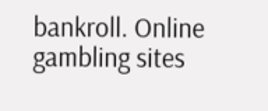bankroll. Online gambling sites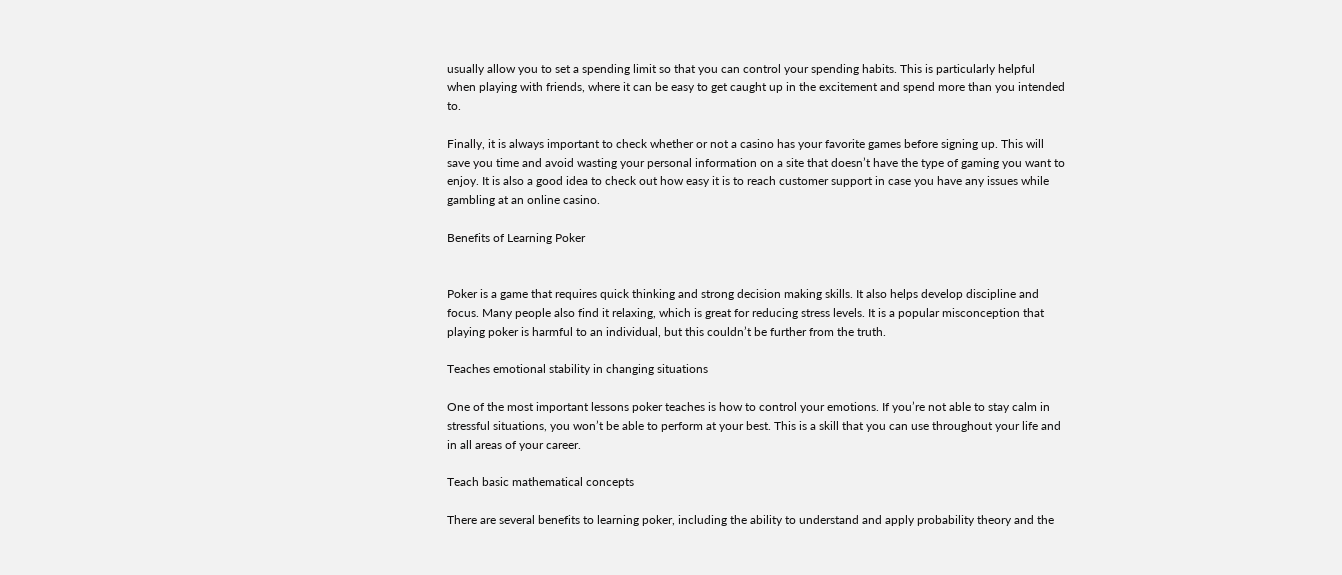usually allow you to set a spending limit so that you can control your spending habits. This is particularly helpful when playing with friends, where it can be easy to get caught up in the excitement and spend more than you intended to.

Finally, it is always important to check whether or not a casino has your favorite games before signing up. This will save you time and avoid wasting your personal information on a site that doesn’t have the type of gaming you want to enjoy. It is also a good idea to check out how easy it is to reach customer support in case you have any issues while gambling at an online casino.

Benefits of Learning Poker


Poker is a game that requires quick thinking and strong decision making skills. It also helps develop discipline and focus. Many people also find it relaxing, which is great for reducing stress levels. It is a popular misconception that playing poker is harmful to an individual, but this couldn’t be further from the truth.

Teaches emotional stability in changing situations

One of the most important lessons poker teaches is how to control your emotions. If you’re not able to stay calm in stressful situations, you won’t be able to perform at your best. This is a skill that you can use throughout your life and in all areas of your career.

Teach basic mathematical concepts

There are several benefits to learning poker, including the ability to understand and apply probability theory and the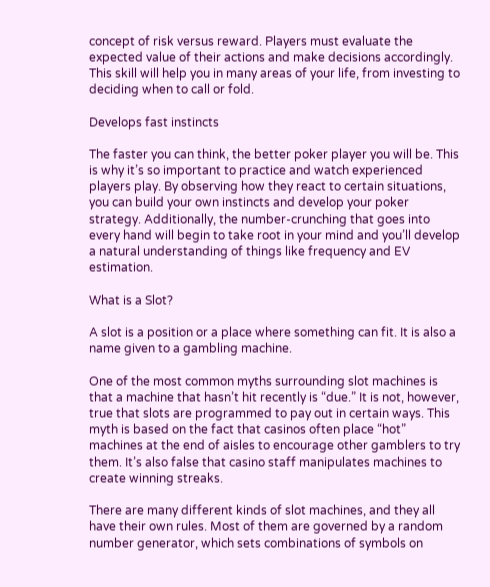concept of risk versus reward. Players must evaluate the expected value of their actions and make decisions accordingly. This skill will help you in many areas of your life, from investing to deciding when to call or fold.

Develops fast instincts

The faster you can think, the better poker player you will be. This is why it’s so important to practice and watch experienced players play. By observing how they react to certain situations, you can build your own instincts and develop your poker strategy. Additionally, the number-crunching that goes into every hand will begin to take root in your mind and you’ll develop a natural understanding of things like frequency and EV estimation.

What is a Slot?

A slot is a position or a place where something can fit. It is also a name given to a gambling machine.

One of the most common myths surrounding slot machines is that a machine that hasn’t hit recently is “due.” It is not, however, true that slots are programmed to pay out in certain ways. This myth is based on the fact that casinos often place “hot” machines at the end of aisles to encourage other gamblers to try them. It’s also false that casino staff manipulates machines to create winning streaks.

There are many different kinds of slot machines, and they all have their own rules. Most of them are governed by a random number generator, which sets combinations of symbols on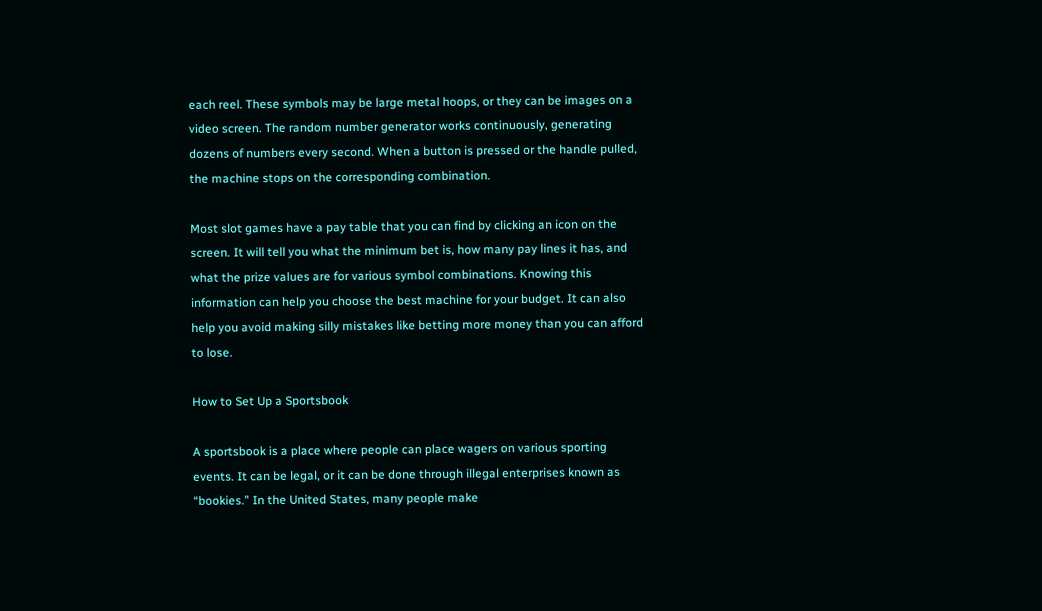each reel. These symbols may be large metal hoops, or they can be images on a video screen. The random number generator works continuously, generating dozens of numbers every second. When a button is pressed or the handle pulled, the machine stops on the corresponding combination.

Most slot games have a pay table that you can find by clicking an icon on the screen. It will tell you what the minimum bet is, how many pay lines it has, and what the prize values are for various symbol combinations. Knowing this information can help you choose the best machine for your budget. It can also help you avoid making silly mistakes like betting more money than you can afford to lose.

How to Set Up a Sportsbook

A sportsbook is a place where people can place wagers on various sporting events. It can be legal, or it can be done through illegal enterprises known as “bookies.” In the United States, many people make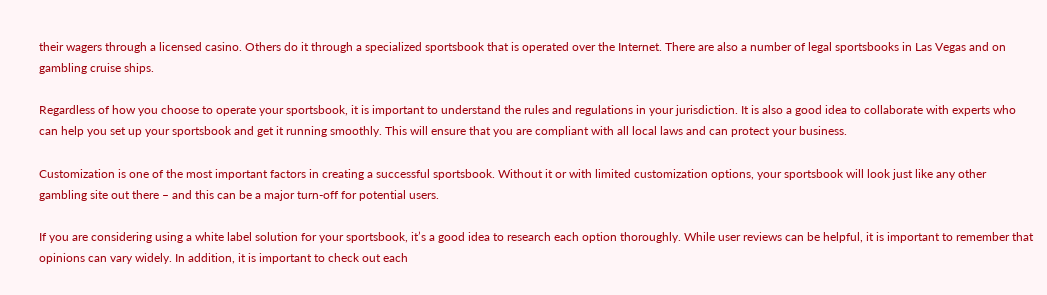their wagers through a licensed casino. Others do it through a specialized sportsbook that is operated over the Internet. There are also a number of legal sportsbooks in Las Vegas and on gambling cruise ships.

Regardless of how you choose to operate your sportsbook, it is important to understand the rules and regulations in your jurisdiction. It is also a good idea to collaborate with experts who can help you set up your sportsbook and get it running smoothly. This will ensure that you are compliant with all local laws and can protect your business.

Customization is one of the most important factors in creating a successful sportsbook. Without it or with limited customization options, your sportsbook will look just like any other gambling site out there – and this can be a major turn-off for potential users.

If you are considering using a white label solution for your sportsbook, it’s a good idea to research each option thoroughly. While user reviews can be helpful, it is important to remember that opinions can vary widely. In addition, it is important to check out each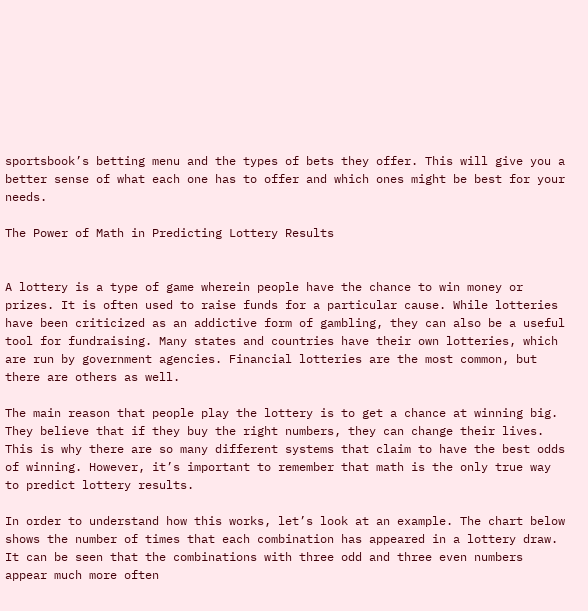sportsbook’s betting menu and the types of bets they offer. This will give you a better sense of what each one has to offer and which ones might be best for your needs.

The Power of Math in Predicting Lottery Results


A lottery is a type of game wherein people have the chance to win money or prizes. It is often used to raise funds for a particular cause. While lotteries have been criticized as an addictive form of gambling, they can also be a useful tool for fundraising. Many states and countries have their own lotteries, which are run by government agencies. Financial lotteries are the most common, but there are others as well.

The main reason that people play the lottery is to get a chance at winning big. They believe that if they buy the right numbers, they can change their lives. This is why there are so many different systems that claim to have the best odds of winning. However, it’s important to remember that math is the only true way to predict lottery results.

In order to understand how this works, let’s look at an example. The chart below shows the number of times that each combination has appeared in a lottery draw. It can be seen that the combinations with three odd and three even numbers appear much more often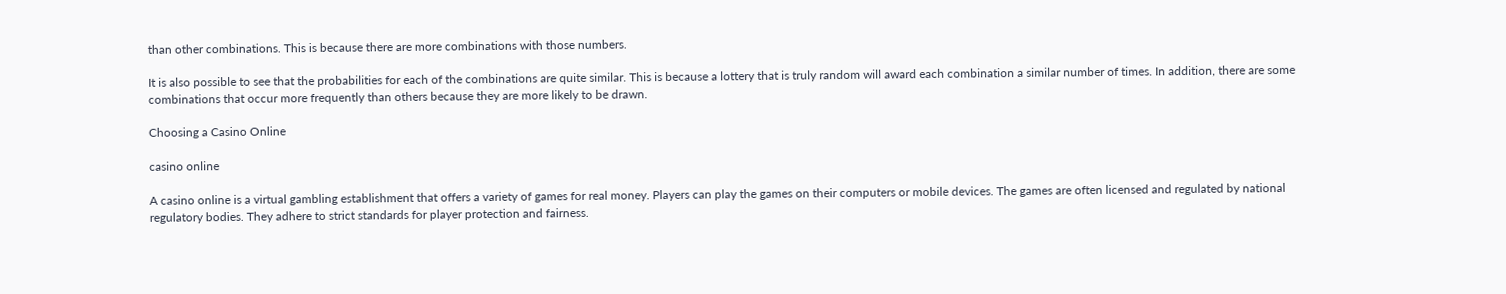than other combinations. This is because there are more combinations with those numbers.

It is also possible to see that the probabilities for each of the combinations are quite similar. This is because a lottery that is truly random will award each combination a similar number of times. In addition, there are some combinations that occur more frequently than others because they are more likely to be drawn.

Choosing a Casino Online

casino online

A casino online is a virtual gambling establishment that offers a variety of games for real money. Players can play the games on their computers or mobile devices. The games are often licensed and regulated by national regulatory bodies. They adhere to strict standards for player protection and fairness.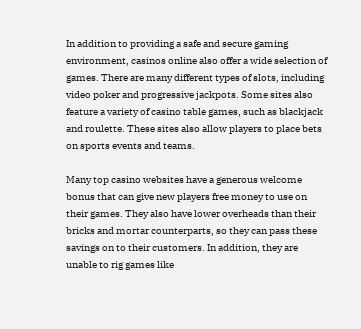In addition to providing a safe and secure gaming environment, casinos online also offer a wide selection of games. There are many different types of slots, including video poker and progressive jackpots. Some sites also feature a variety of casino table games, such as blackjack and roulette. These sites also allow players to place bets on sports events and teams.

Many top casino websites have a generous welcome bonus that can give new players free money to use on their games. They also have lower overheads than their bricks and mortar counterparts, so they can pass these savings on to their customers. In addition, they are unable to rig games like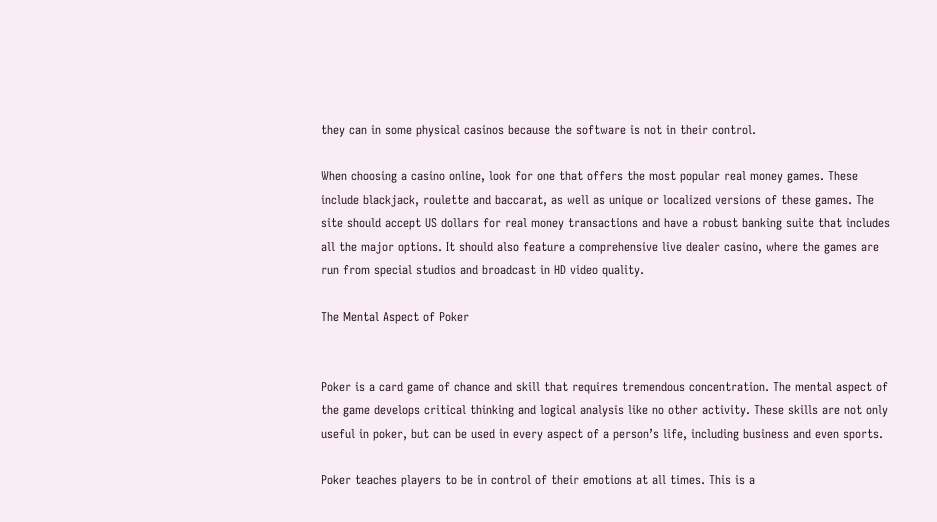they can in some physical casinos because the software is not in their control.

When choosing a casino online, look for one that offers the most popular real money games. These include blackjack, roulette and baccarat, as well as unique or localized versions of these games. The site should accept US dollars for real money transactions and have a robust banking suite that includes all the major options. It should also feature a comprehensive live dealer casino, where the games are run from special studios and broadcast in HD video quality.

The Mental Aspect of Poker


Poker is a card game of chance and skill that requires tremendous concentration. The mental aspect of the game develops critical thinking and logical analysis like no other activity. These skills are not only useful in poker, but can be used in every aspect of a person’s life, including business and even sports.

Poker teaches players to be in control of their emotions at all times. This is a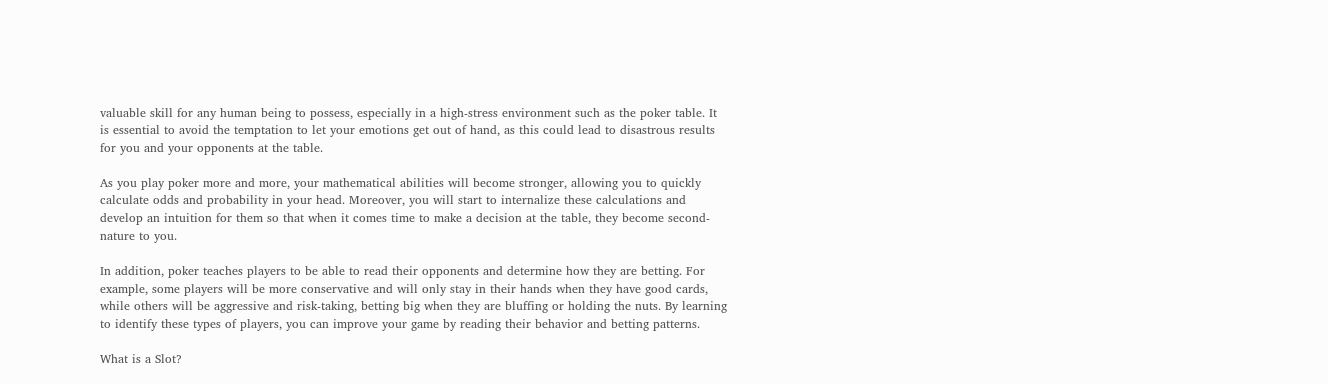valuable skill for any human being to possess, especially in a high-stress environment such as the poker table. It is essential to avoid the temptation to let your emotions get out of hand, as this could lead to disastrous results for you and your opponents at the table.

As you play poker more and more, your mathematical abilities will become stronger, allowing you to quickly calculate odds and probability in your head. Moreover, you will start to internalize these calculations and develop an intuition for them so that when it comes time to make a decision at the table, they become second-nature to you.

In addition, poker teaches players to be able to read their opponents and determine how they are betting. For example, some players will be more conservative and will only stay in their hands when they have good cards, while others will be aggressive and risk-taking, betting big when they are bluffing or holding the nuts. By learning to identify these types of players, you can improve your game by reading their behavior and betting patterns.

What is a Slot?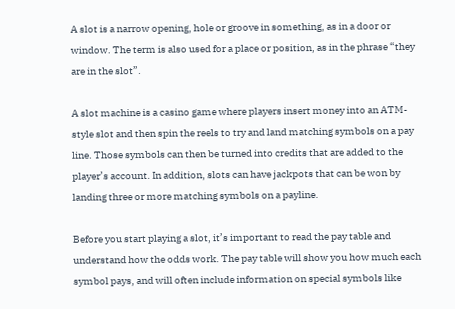A slot is a narrow opening, hole or groove in something, as in a door or window. The term is also used for a place or position, as in the phrase “they are in the slot”.

A slot machine is a casino game where players insert money into an ATM-style slot and then spin the reels to try and land matching symbols on a pay line. Those symbols can then be turned into credits that are added to the player’s account. In addition, slots can have jackpots that can be won by landing three or more matching symbols on a payline.

Before you start playing a slot, it’s important to read the pay table and understand how the odds work. The pay table will show you how much each symbol pays, and will often include information on special symbols like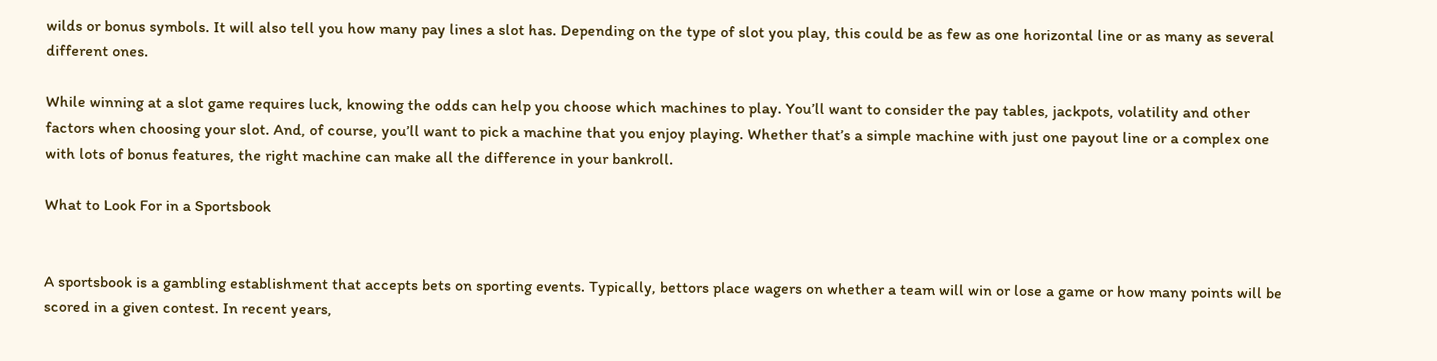wilds or bonus symbols. It will also tell you how many pay lines a slot has. Depending on the type of slot you play, this could be as few as one horizontal line or as many as several different ones.

While winning at a slot game requires luck, knowing the odds can help you choose which machines to play. You’ll want to consider the pay tables, jackpots, volatility and other factors when choosing your slot. And, of course, you’ll want to pick a machine that you enjoy playing. Whether that’s a simple machine with just one payout line or a complex one with lots of bonus features, the right machine can make all the difference in your bankroll.

What to Look For in a Sportsbook


A sportsbook is a gambling establishment that accepts bets on sporting events. Typically, bettors place wagers on whether a team will win or lose a game or how many points will be scored in a given contest. In recent years,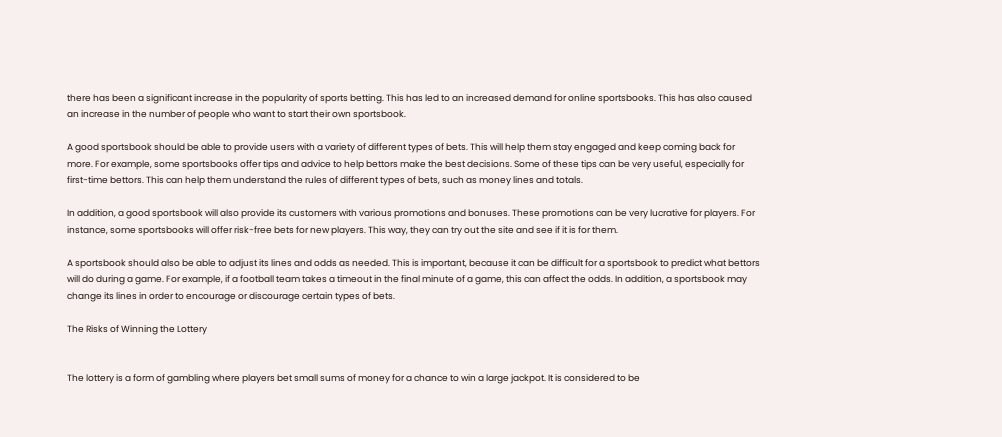there has been a significant increase in the popularity of sports betting. This has led to an increased demand for online sportsbooks. This has also caused an increase in the number of people who want to start their own sportsbook.

A good sportsbook should be able to provide users with a variety of different types of bets. This will help them stay engaged and keep coming back for more. For example, some sportsbooks offer tips and advice to help bettors make the best decisions. Some of these tips can be very useful, especially for first-time bettors. This can help them understand the rules of different types of bets, such as money lines and totals.

In addition, a good sportsbook will also provide its customers with various promotions and bonuses. These promotions can be very lucrative for players. For instance, some sportsbooks will offer risk-free bets for new players. This way, they can try out the site and see if it is for them.

A sportsbook should also be able to adjust its lines and odds as needed. This is important, because it can be difficult for a sportsbook to predict what bettors will do during a game. For example, if a football team takes a timeout in the final minute of a game, this can affect the odds. In addition, a sportsbook may change its lines in order to encourage or discourage certain types of bets.

The Risks of Winning the Lottery


The lottery is a form of gambling where players bet small sums of money for a chance to win a large jackpot. It is considered to be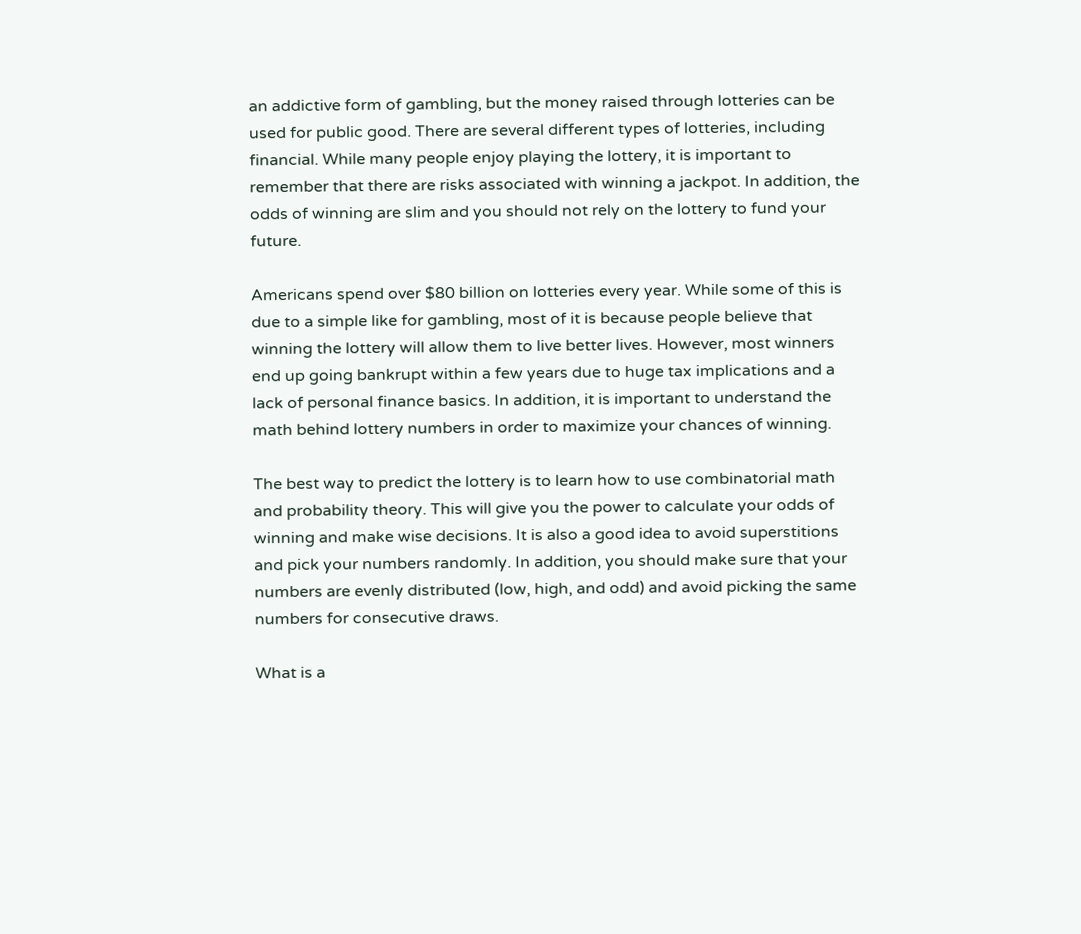an addictive form of gambling, but the money raised through lotteries can be used for public good. There are several different types of lotteries, including financial. While many people enjoy playing the lottery, it is important to remember that there are risks associated with winning a jackpot. In addition, the odds of winning are slim and you should not rely on the lottery to fund your future.

Americans spend over $80 billion on lotteries every year. While some of this is due to a simple like for gambling, most of it is because people believe that winning the lottery will allow them to live better lives. However, most winners end up going bankrupt within a few years due to huge tax implications and a lack of personal finance basics. In addition, it is important to understand the math behind lottery numbers in order to maximize your chances of winning.

The best way to predict the lottery is to learn how to use combinatorial math and probability theory. This will give you the power to calculate your odds of winning and make wise decisions. It is also a good idea to avoid superstitions and pick your numbers randomly. In addition, you should make sure that your numbers are evenly distributed (low, high, and odd) and avoid picking the same numbers for consecutive draws.

What is a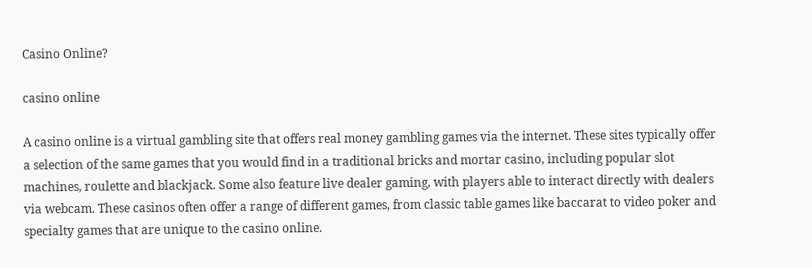Casino Online?

casino online

A casino online is a virtual gambling site that offers real money gambling games via the internet. These sites typically offer a selection of the same games that you would find in a traditional bricks and mortar casino, including popular slot machines, roulette and blackjack. Some also feature live dealer gaming, with players able to interact directly with dealers via webcam. These casinos often offer a range of different games, from classic table games like baccarat to video poker and specialty games that are unique to the casino online.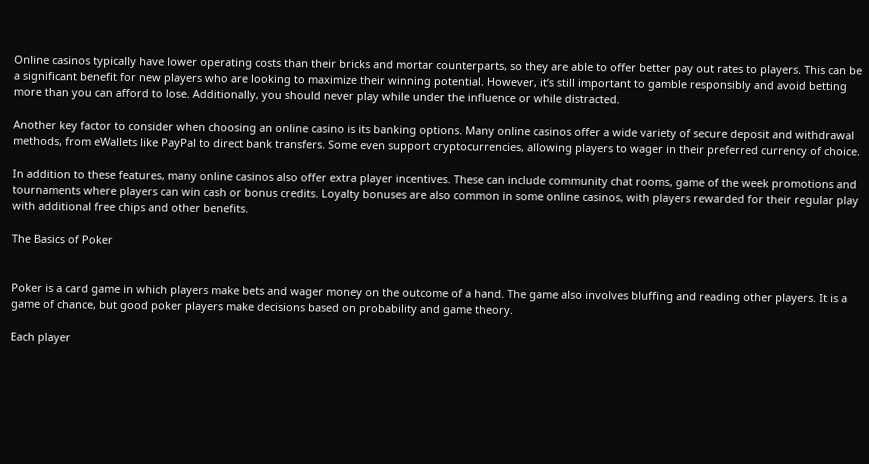Online casinos typically have lower operating costs than their bricks and mortar counterparts, so they are able to offer better pay out rates to players. This can be a significant benefit for new players who are looking to maximize their winning potential. However, it’s still important to gamble responsibly and avoid betting more than you can afford to lose. Additionally, you should never play while under the influence or while distracted.

Another key factor to consider when choosing an online casino is its banking options. Many online casinos offer a wide variety of secure deposit and withdrawal methods, from eWallets like PayPal to direct bank transfers. Some even support cryptocurrencies, allowing players to wager in their preferred currency of choice.

In addition to these features, many online casinos also offer extra player incentives. These can include community chat rooms, game of the week promotions and tournaments where players can win cash or bonus credits. Loyalty bonuses are also common in some online casinos, with players rewarded for their regular play with additional free chips and other benefits.

The Basics of Poker


Poker is a card game in which players make bets and wager money on the outcome of a hand. The game also involves bluffing and reading other players. It is a game of chance, but good poker players make decisions based on probability and game theory.

Each player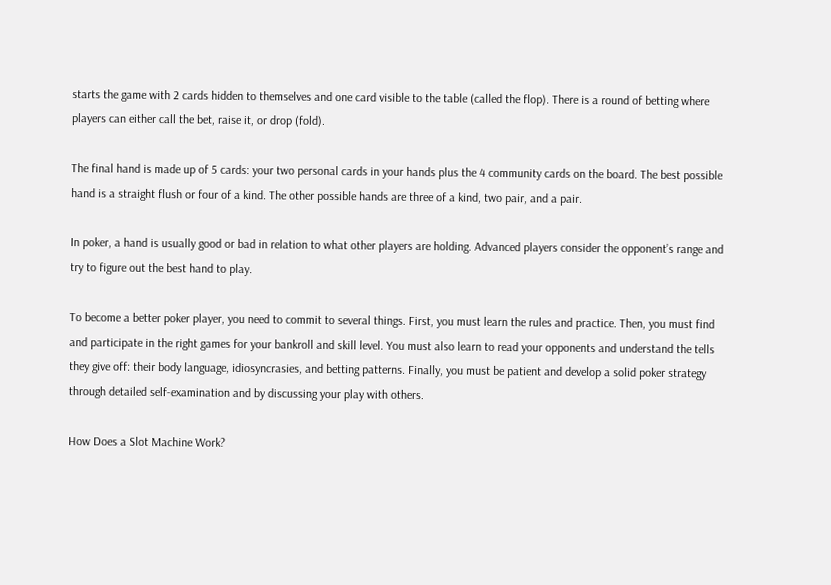starts the game with 2 cards hidden to themselves and one card visible to the table (called the flop). There is a round of betting where players can either call the bet, raise it, or drop (fold).

The final hand is made up of 5 cards: your two personal cards in your hands plus the 4 community cards on the board. The best possible hand is a straight flush or four of a kind. The other possible hands are three of a kind, two pair, and a pair.

In poker, a hand is usually good or bad in relation to what other players are holding. Advanced players consider the opponent’s range and try to figure out the best hand to play.

To become a better poker player, you need to commit to several things. First, you must learn the rules and practice. Then, you must find and participate in the right games for your bankroll and skill level. You must also learn to read your opponents and understand the tells they give off: their body language, idiosyncrasies, and betting patterns. Finally, you must be patient and develop a solid poker strategy through detailed self-examination and by discussing your play with others.

How Does a Slot Machine Work?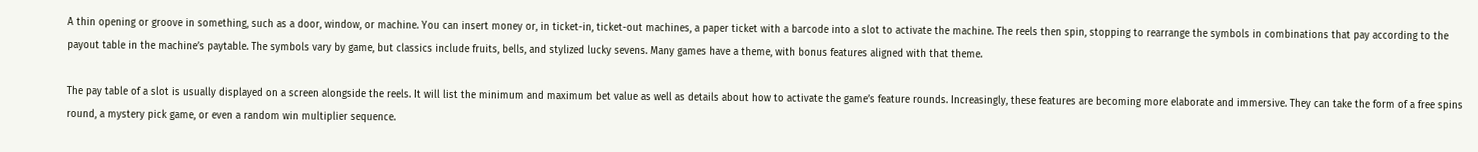A thin opening or groove in something, such as a door, window, or machine. You can insert money or, in ticket-in, ticket-out machines, a paper ticket with a barcode into a slot to activate the machine. The reels then spin, stopping to rearrange the symbols in combinations that pay according to the payout table in the machine’s paytable. The symbols vary by game, but classics include fruits, bells, and stylized lucky sevens. Many games have a theme, with bonus features aligned with that theme.

The pay table of a slot is usually displayed on a screen alongside the reels. It will list the minimum and maximum bet value as well as details about how to activate the game’s feature rounds. Increasingly, these features are becoming more elaborate and immersive. They can take the form of a free spins round, a mystery pick game, or even a random win multiplier sequence.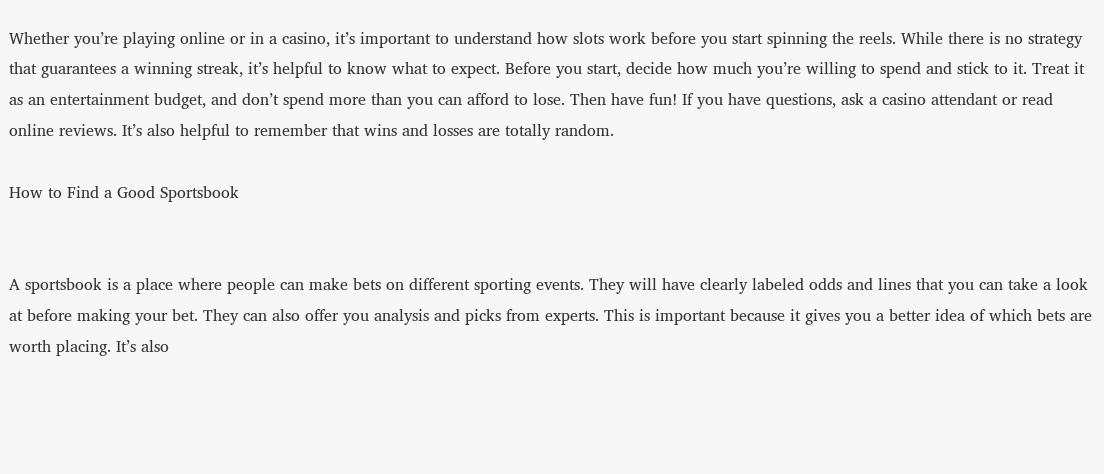Whether you’re playing online or in a casino, it’s important to understand how slots work before you start spinning the reels. While there is no strategy that guarantees a winning streak, it’s helpful to know what to expect. Before you start, decide how much you’re willing to spend and stick to it. Treat it as an entertainment budget, and don’t spend more than you can afford to lose. Then have fun! If you have questions, ask a casino attendant or read online reviews. It’s also helpful to remember that wins and losses are totally random.

How to Find a Good Sportsbook


A sportsbook is a place where people can make bets on different sporting events. They will have clearly labeled odds and lines that you can take a look at before making your bet. They can also offer you analysis and picks from experts. This is important because it gives you a better idea of which bets are worth placing. It’s also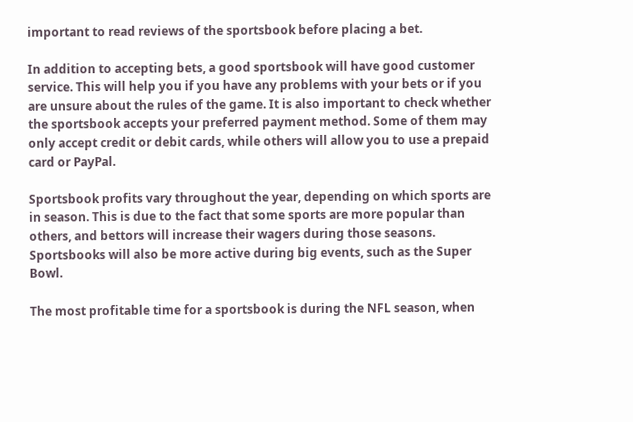important to read reviews of the sportsbook before placing a bet.

In addition to accepting bets, a good sportsbook will have good customer service. This will help you if you have any problems with your bets or if you are unsure about the rules of the game. It is also important to check whether the sportsbook accepts your preferred payment method. Some of them may only accept credit or debit cards, while others will allow you to use a prepaid card or PayPal.

Sportsbook profits vary throughout the year, depending on which sports are in season. This is due to the fact that some sports are more popular than others, and bettors will increase their wagers during those seasons. Sportsbooks will also be more active during big events, such as the Super Bowl.

The most profitable time for a sportsbook is during the NFL season, when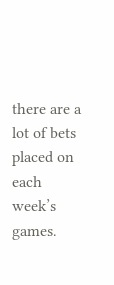there are a lot of bets placed on each week’s games.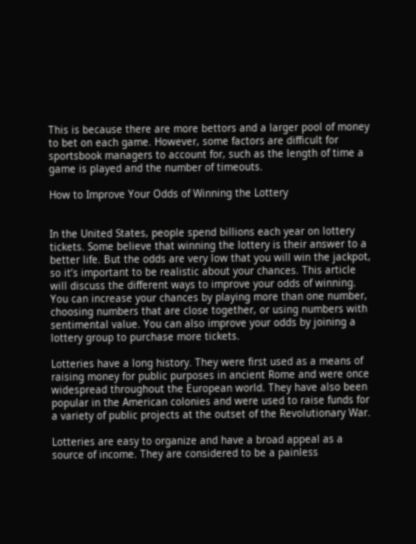This is because there are more bettors and a larger pool of money to bet on each game. However, some factors are difficult for sportsbook managers to account for, such as the length of time a game is played and the number of timeouts.

How to Improve Your Odds of Winning the Lottery


In the United States, people spend billions each year on lottery tickets. Some believe that winning the lottery is their answer to a better life. But the odds are very low that you will win the jackpot, so it’s important to be realistic about your chances. This article will discuss the different ways to improve your odds of winning. You can increase your chances by playing more than one number, choosing numbers that are close together, or using numbers with sentimental value. You can also improve your odds by joining a lottery group to purchase more tickets.

Lotteries have a long history. They were first used as a means of raising money for public purposes in ancient Rome and were once widespread throughout the European world. They have also been popular in the American colonies and were used to raise funds for a variety of public projects at the outset of the Revolutionary War.

Lotteries are easy to organize and have a broad appeal as a source of income. They are considered to be a painless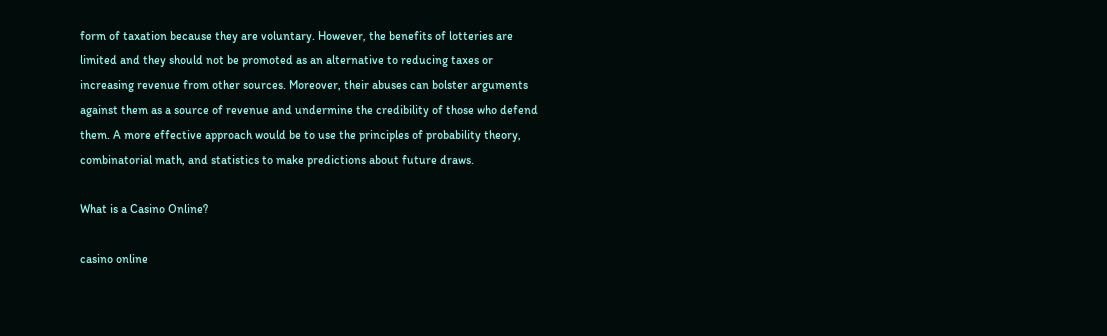form of taxation because they are voluntary. However, the benefits of lotteries are limited and they should not be promoted as an alternative to reducing taxes or increasing revenue from other sources. Moreover, their abuses can bolster arguments against them as a source of revenue and undermine the credibility of those who defend them. A more effective approach would be to use the principles of probability theory, combinatorial math, and statistics to make predictions about future draws.

What is a Casino Online?

casino online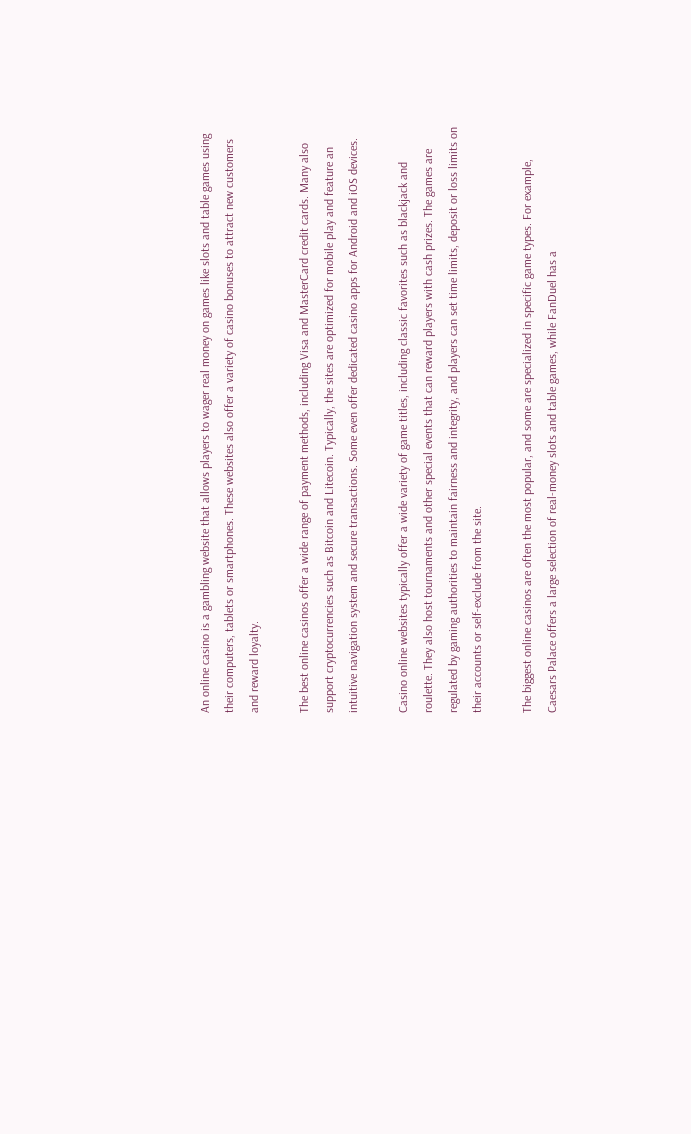An online casino is a gambling website that allows players to wager real money on games like slots and table games using their computers, tablets or smartphones. These websites also offer a variety of casino bonuses to attract new customers and reward loyalty.

The best online casinos offer a wide range of payment methods, including Visa and MasterCard credit cards. Many also support cryptocurrencies such as Bitcoin and Litecoin. Typically, the sites are optimized for mobile play and feature an intuitive navigation system and secure transactions. Some even offer dedicated casino apps for Android and iOS devices.

Casino online websites typically offer a wide variety of game titles, including classic favorites such as blackjack and roulette. They also host tournaments and other special events that can reward players with cash prizes. The games are regulated by gaming authorities to maintain fairness and integrity, and players can set time limits, deposit or loss limits on their accounts or self-exclude from the site.

The biggest online casinos are often the most popular, and some are specialized in specific game types. For example, Caesars Palace offers a large selection of real-money slots and table games, while FanDuel has a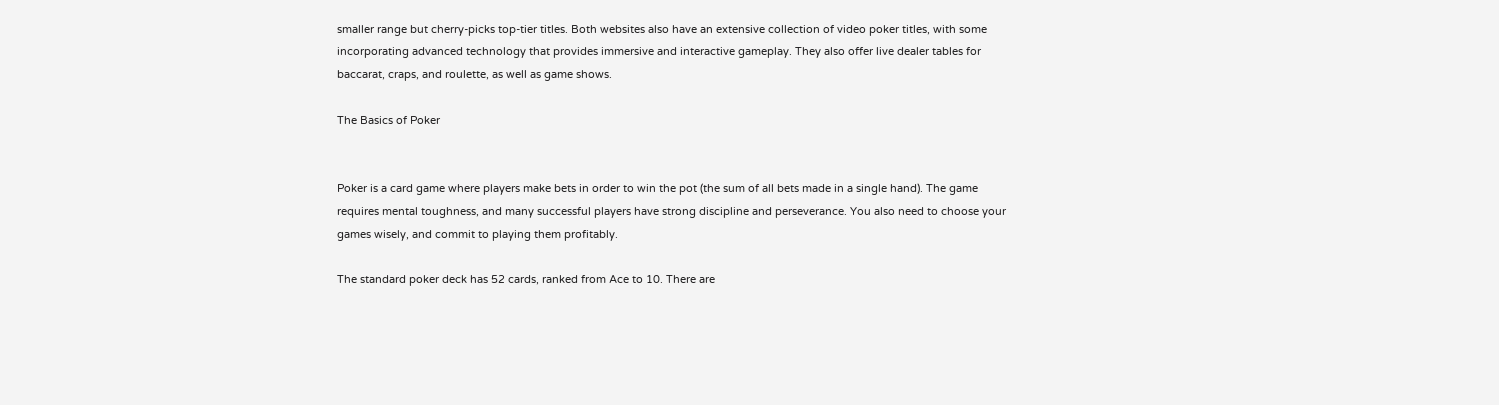smaller range but cherry-picks top-tier titles. Both websites also have an extensive collection of video poker titles, with some incorporating advanced technology that provides immersive and interactive gameplay. They also offer live dealer tables for baccarat, craps, and roulette, as well as game shows.

The Basics of Poker


Poker is a card game where players make bets in order to win the pot (the sum of all bets made in a single hand). The game requires mental toughness, and many successful players have strong discipline and perseverance. You also need to choose your games wisely, and commit to playing them profitably.

The standard poker deck has 52 cards, ranked from Ace to 10. There are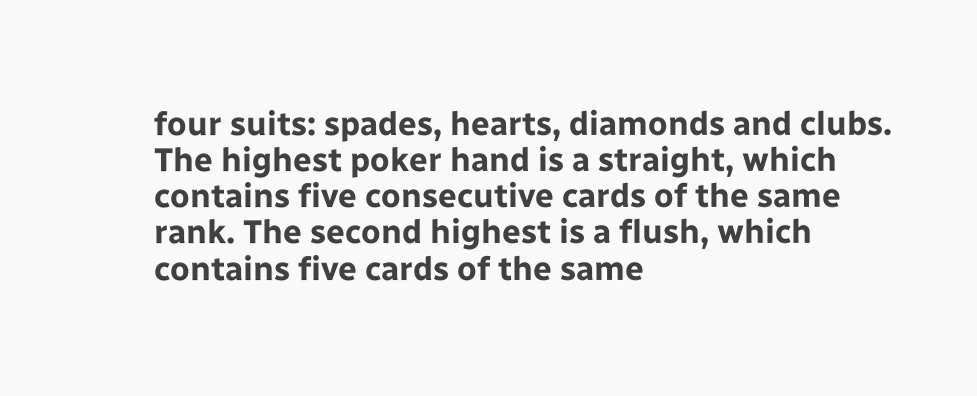four suits: spades, hearts, diamonds and clubs. The highest poker hand is a straight, which contains five consecutive cards of the same rank. The second highest is a flush, which contains five cards of the same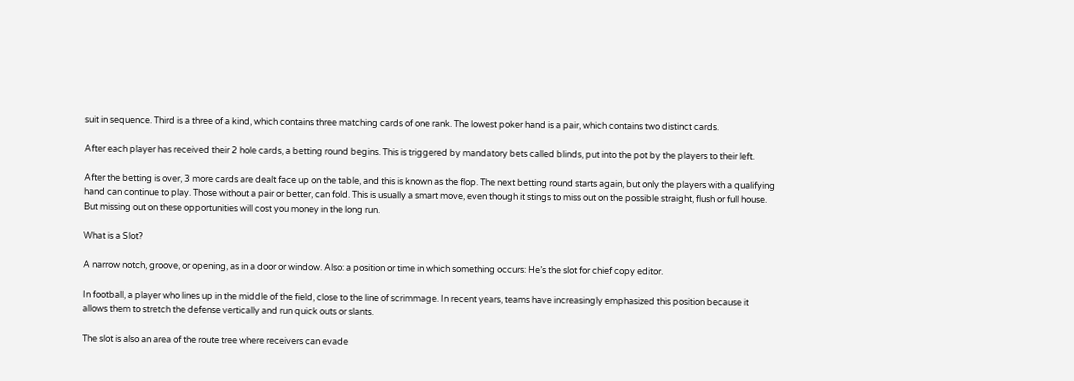suit in sequence. Third is a three of a kind, which contains three matching cards of one rank. The lowest poker hand is a pair, which contains two distinct cards.

After each player has received their 2 hole cards, a betting round begins. This is triggered by mandatory bets called blinds, put into the pot by the players to their left.

After the betting is over, 3 more cards are dealt face up on the table, and this is known as the flop. The next betting round starts again, but only the players with a qualifying hand can continue to play. Those without a pair or better, can fold. This is usually a smart move, even though it stings to miss out on the possible straight, flush or full house. But missing out on these opportunities will cost you money in the long run.

What is a Slot?

A narrow notch, groove, or opening, as in a door or window. Also: a position or time in which something occurs: He’s the slot for chief copy editor.

In football, a player who lines up in the middle of the field, close to the line of scrimmage. In recent years, teams have increasingly emphasized this position because it allows them to stretch the defense vertically and run quick outs or slants.

The slot is also an area of the route tree where receivers can evade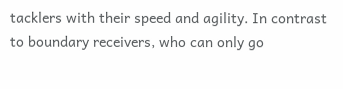tacklers with their speed and agility. In contrast to boundary receivers, who can only go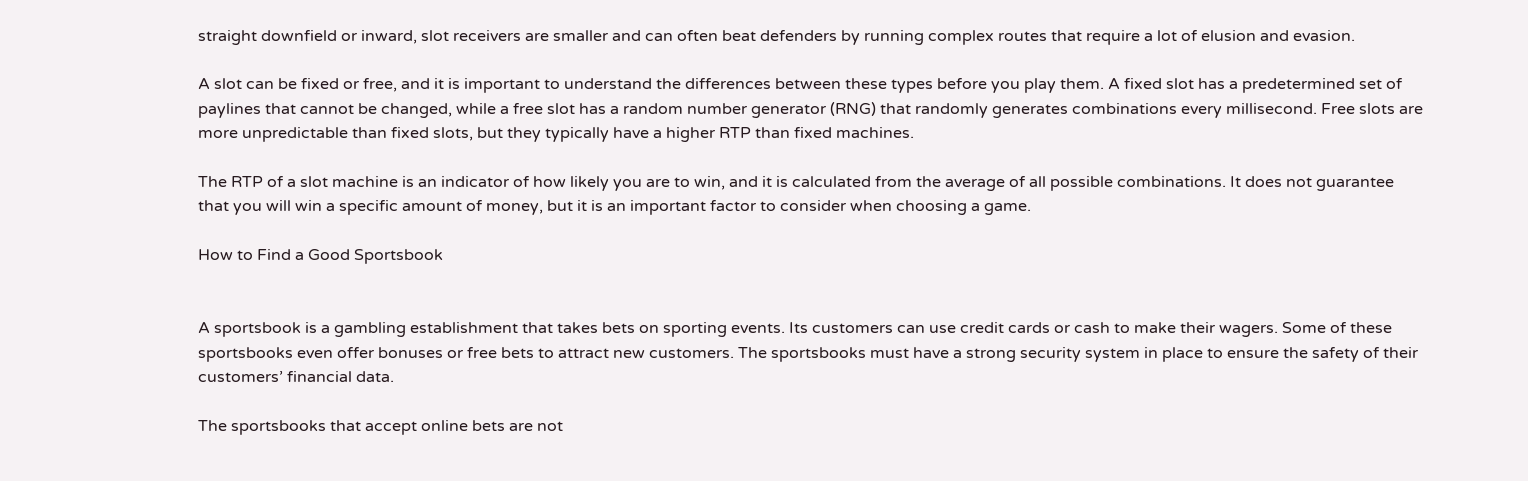straight downfield or inward, slot receivers are smaller and can often beat defenders by running complex routes that require a lot of elusion and evasion.

A slot can be fixed or free, and it is important to understand the differences between these types before you play them. A fixed slot has a predetermined set of paylines that cannot be changed, while a free slot has a random number generator (RNG) that randomly generates combinations every millisecond. Free slots are more unpredictable than fixed slots, but they typically have a higher RTP than fixed machines.

The RTP of a slot machine is an indicator of how likely you are to win, and it is calculated from the average of all possible combinations. It does not guarantee that you will win a specific amount of money, but it is an important factor to consider when choosing a game.

How to Find a Good Sportsbook


A sportsbook is a gambling establishment that takes bets on sporting events. Its customers can use credit cards or cash to make their wagers. Some of these sportsbooks even offer bonuses or free bets to attract new customers. The sportsbooks must have a strong security system in place to ensure the safety of their customers’ financial data.

The sportsbooks that accept online bets are not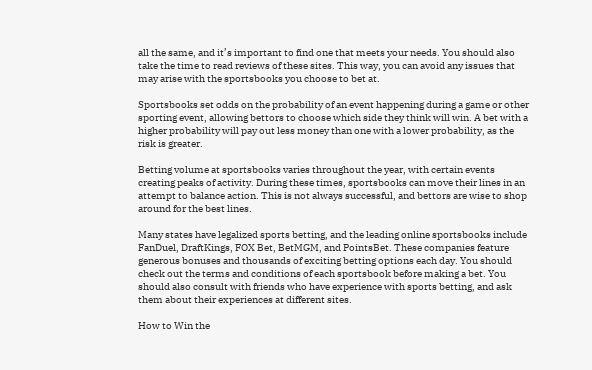all the same, and it’s important to find one that meets your needs. You should also take the time to read reviews of these sites. This way, you can avoid any issues that may arise with the sportsbooks you choose to bet at.

Sportsbooks set odds on the probability of an event happening during a game or other sporting event, allowing bettors to choose which side they think will win. A bet with a higher probability will pay out less money than one with a lower probability, as the risk is greater.

Betting volume at sportsbooks varies throughout the year, with certain events creating peaks of activity. During these times, sportsbooks can move their lines in an attempt to balance action. This is not always successful, and bettors are wise to shop around for the best lines.

Many states have legalized sports betting, and the leading online sportsbooks include FanDuel, DraftKings, FOX Bet, BetMGM, and PointsBet. These companies feature generous bonuses and thousands of exciting betting options each day. You should check out the terms and conditions of each sportsbook before making a bet. You should also consult with friends who have experience with sports betting, and ask them about their experiences at different sites.

How to Win the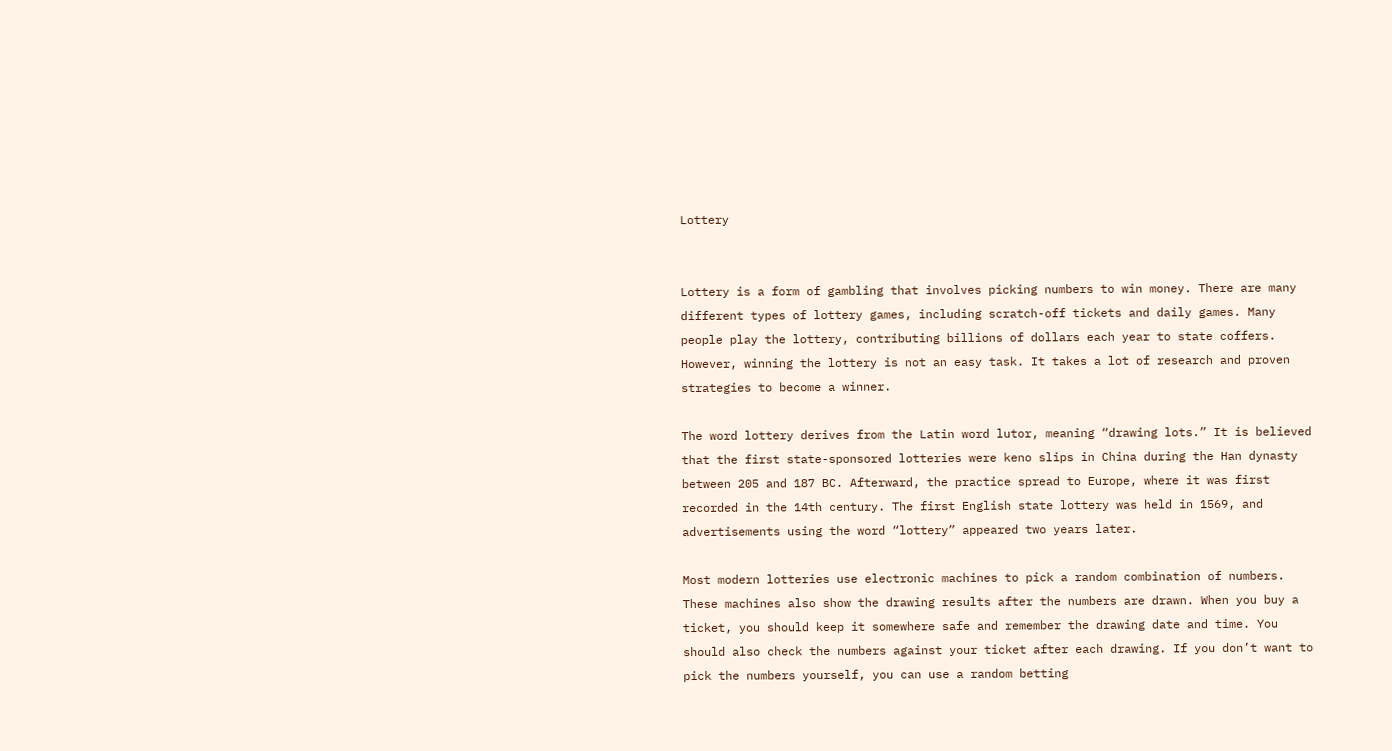Lottery


Lottery is a form of gambling that involves picking numbers to win money. There are many different types of lottery games, including scratch-off tickets and daily games. Many people play the lottery, contributing billions of dollars each year to state coffers. However, winning the lottery is not an easy task. It takes a lot of research and proven strategies to become a winner.

The word lottery derives from the Latin word lutor, meaning “drawing lots.” It is believed that the first state-sponsored lotteries were keno slips in China during the Han dynasty between 205 and 187 BC. Afterward, the practice spread to Europe, where it was first recorded in the 14th century. The first English state lottery was held in 1569, and advertisements using the word “lottery” appeared two years later.

Most modern lotteries use electronic machines to pick a random combination of numbers. These machines also show the drawing results after the numbers are drawn. When you buy a ticket, you should keep it somewhere safe and remember the drawing date and time. You should also check the numbers against your ticket after each drawing. If you don’t want to pick the numbers yourself, you can use a random betting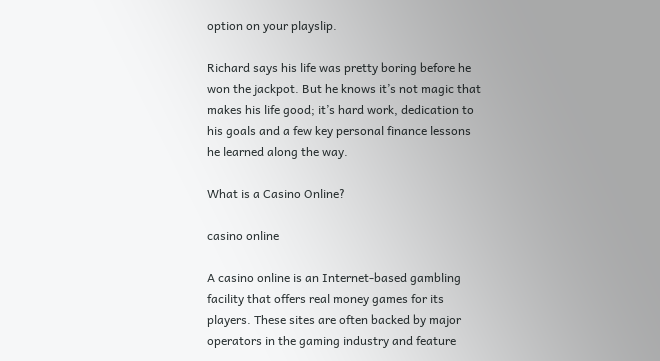option on your playslip.

Richard says his life was pretty boring before he won the jackpot. But he knows it’s not magic that makes his life good; it’s hard work, dedication to his goals and a few key personal finance lessons he learned along the way.

What is a Casino Online?

casino online

A casino online is an Internet-based gambling facility that offers real money games for its players. These sites are often backed by major operators in the gaming industry and feature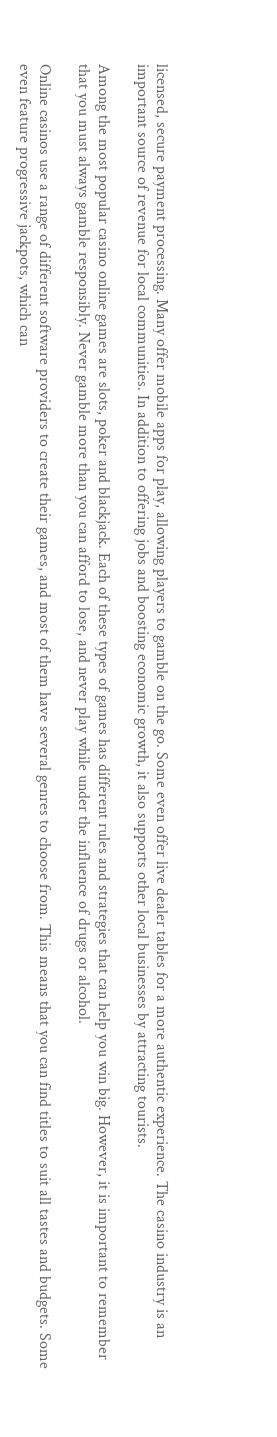licensed, secure payment processing. Many offer mobile apps for play, allowing players to gamble on the go. Some even offer live dealer tables for a more authentic experience. The casino industry is an important source of revenue for local communities. In addition to offering jobs and boosting economic growth, it also supports other local businesses by attracting tourists.

Among the most popular casino online games are slots, poker and blackjack. Each of these types of games has different rules and strategies that can help you win big. However, it is important to remember that you must always gamble responsibly. Never gamble more than you can afford to lose, and never play while under the influence of drugs or alcohol.

Online casinos use a range of different software providers to create their games, and most of them have several genres to choose from. This means that you can find titles to suit all tastes and budgets. Some even feature progressive jackpots, which can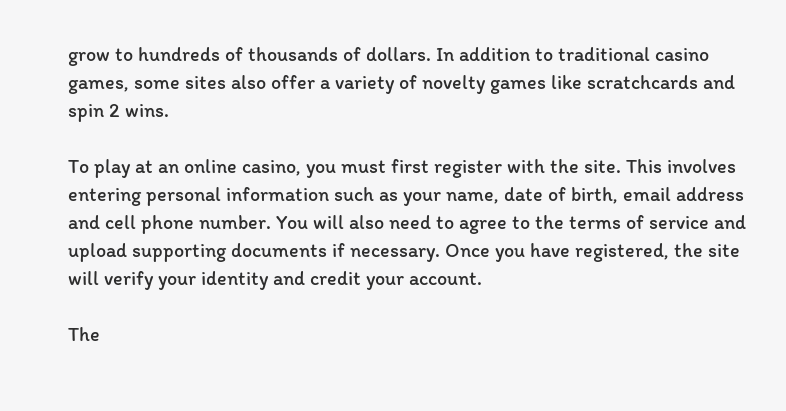grow to hundreds of thousands of dollars. In addition to traditional casino games, some sites also offer a variety of novelty games like scratchcards and spin 2 wins.

To play at an online casino, you must first register with the site. This involves entering personal information such as your name, date of birth, email address and cell phone number. You will also need to agree to the terms of service and upload supporting documents if necessary. Once you have registered, the site will verify your identity and credit your account.

The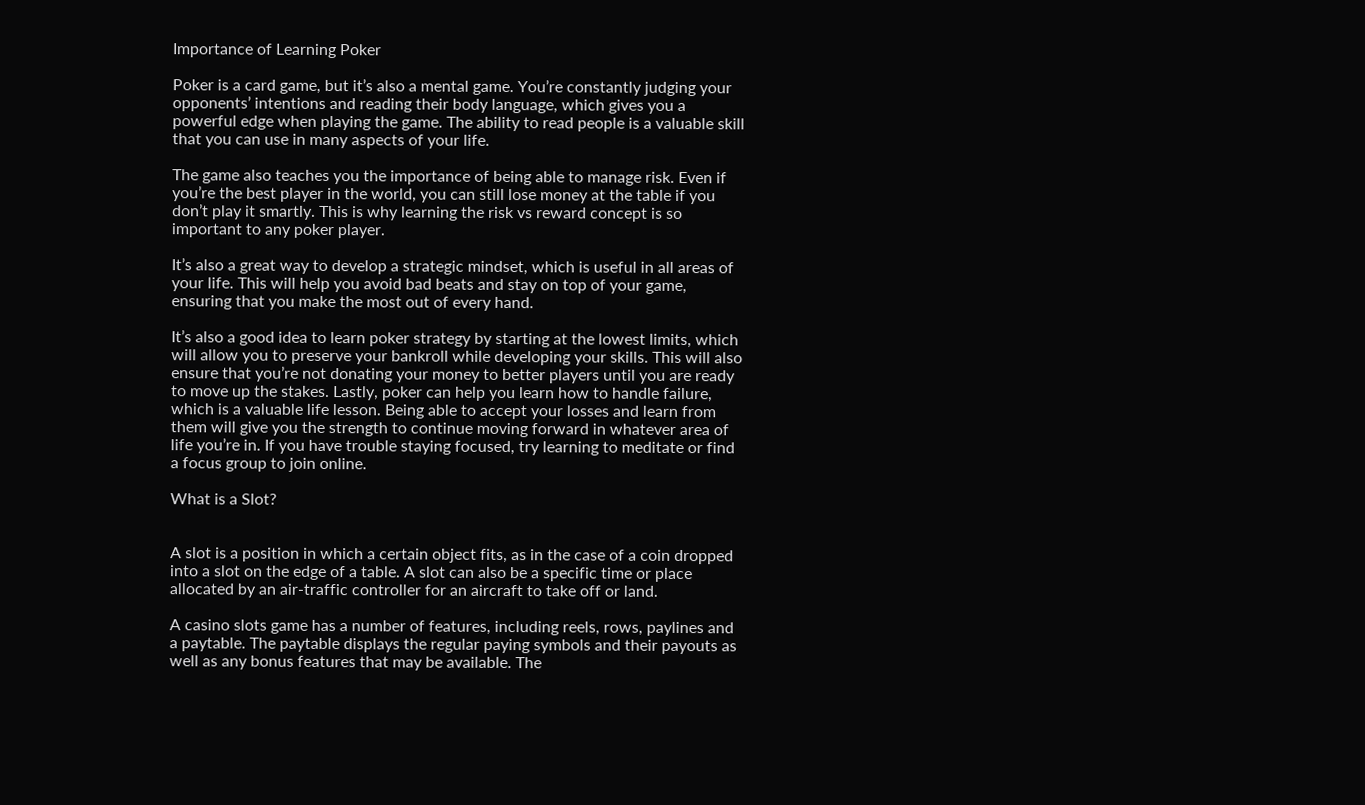Importance of Learning Poker

Poker is a card game, but it’s also a mental game. You’re constantly judging your opponents’ intentions and reading their body language, which gives you a powerful edge when playing the game. The ability to read people is a valuable skill that you can use in many aspects of your life.

The game also teaches you the importance of being able to manage risk. Even if you’re the best player in the world, you can still lose money at the table if you don’t play it smartly. This is why learning the risk vs reward concept is so important to any poker player.

It’s also a great way to develop a strategic mindset, which is useful in all areas of your life. This will help you avoid bad beats and stay on top of your game, ensuring that you make the most out of every hand.

It’s also a good idea to learn poker strategy by starting at the lowest limits, which will allow you to preserve your bankroll while developing your skills. This will also ensure that you’re not donating your money to better players until you are ready to move up the stakes. Lastly, poker can help you learn how to handle failure, which is a valuable life lesson. Being able to accept your losses and learn from them will give you the strength to continue moving forward in whatever area of life you’re in. If you have trouble staying focused, try learning to meditate or find a focus group to join online.

What is a Slot?


A slot is a position in which a certain object fits, as in the case of a coin dropped into a slot on the edge of a table. A slot can also be a specific time or place allocated by an air-traffic controller for an aircraft to take off or land.

A casino slots game has a number of features, including reels, rows, paylines and a paytable. The paytable displays the regular paying symbols and their payouts as well as any bonus features that may be available. The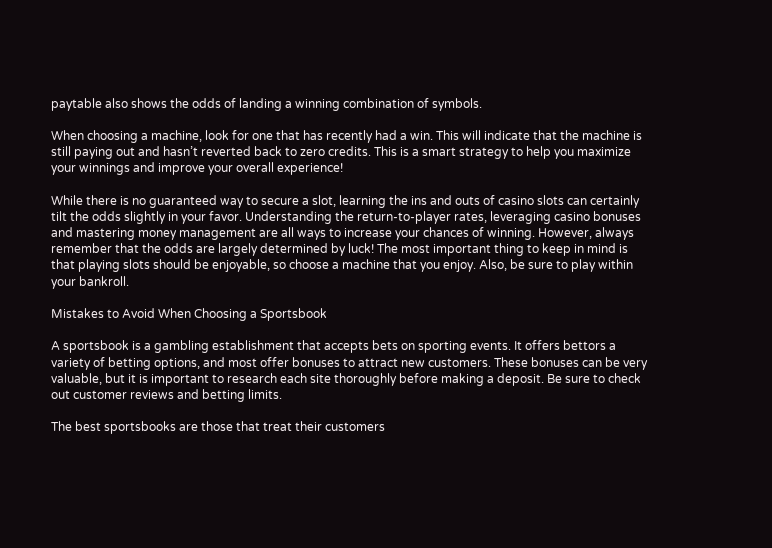paytable also shows the odds of landing a winning combination of symbols.

When choosing a machine, look for one that has recently had a win. This will indicate that the machine is still paying out and hasn’t reverted back to zero credits. This is a smart strategy to help you maximize your winnings and improve your overall experience!

While there is no guaranteed way to secure a slot, learning the ins and outs of casino slots can certainly tilt the odds slightly in your favor. Understanding the return-to-player rates, leveraging casino bonuses and mastering money management are all ways to increase your chances of winning. However, always remember that the odds are largely determined by luck! The most important thing to keep in mind is that playing slots should be enjoyable, so choose a machine that you enjoy. Also, be sure to play within your bankroll.

Mistakes to Avoid When Choosing a Sportsbook

A sportsbook is a gambling establishment that accepts bets on sporting events. It offers bettors a variety of betting options, and most offer bonuses to attract new customers. These bonuses can be very valuable, but it is important to research each site thoroughly before making a deposit. Be sure to check out customer reviews and betting limits.

The best sportsbooks are those that treat their customers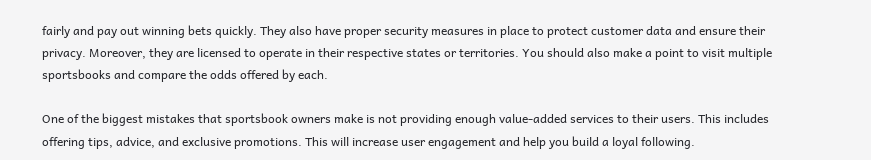fairly and pay out winning bets quickly. They also have proper security measures in place to protect customer data and ensure their privacy. Moreover, they are licensed to operate in their respective states or territories. You should also make a point to visit multiple sportsbooks and compare the odds offered by each.

One of the biggest mistakes that sportsbook owners make is not providing enough value-added services to their users. This includes offering tips, advice, and exclusive promotions. This will increase user engagement and help you build a loyal following.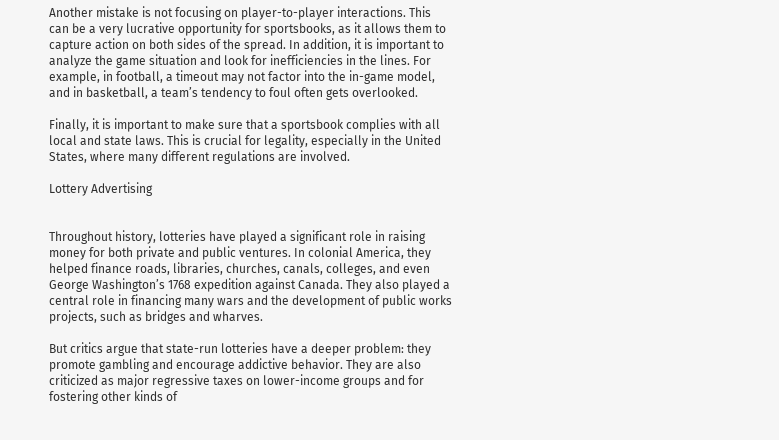Another mistake is not focusing on player-to-player interactions. This can be a very lucrative opportunity for sportsbooks, as it allows them to capture action on both sides of the spread. In addition, it is important to analyze the game situation and look for inefficiencies in the lines. For example, in football, a timeout may not factor into the in-game model, and in basketball, a team’s tendency to foul often gets overlooked.

Finally, it is important to make sure that a sportsbook complies with all local and state laws. This is crucial for legality, especially in the United States, where many different regulations are involved.

Lottery Advertising


Throughout history, lotteries have played a significant role in raising money for both private and public ventures. In colonial America, they helped finance roads, libraries, churches, canals, colleges, and even George Washington’s 1768 expedition against Canada. They also played a central role in financing many wars and the development of public works projects, such as bridges and wharves.

But critics argue that state-run lotteries have a deeper problem: they promote gambling and encourage addictive behavior. They are also criticized as major regressive taxes on lower-income groups and for fostering other kinds of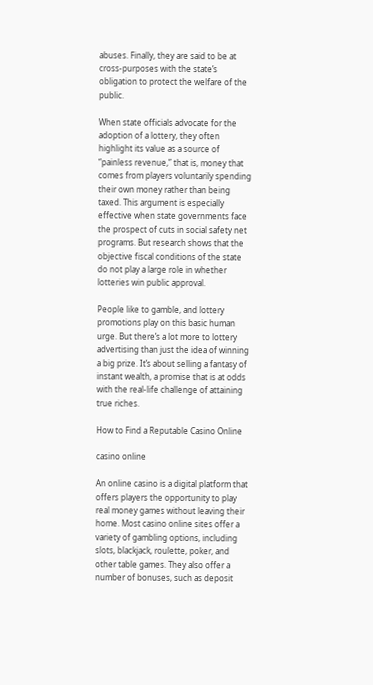abuses. Finally, they are said to be at cross-purposes with the state’s obligation to protect the welfare of the public.

When state officials advocate for the adoption of a lottery, they often highlight its value as a source of “painless revenue,” that is, money that comes from players voluntarily spending their own money rather than being taxed. This argument is especially effective when state governments face the prospect of cuts in social safety net programs. But research shows that the objective fiscal conditions of the state do not play a large role in whether lotteries win public approval.

People like to gamble, and lottery promotions play on this basic human urge. But there’s a lot more to lottery advertising than just the idea of winning a big prize. It’s about selling a fantasy of instant wealth, a promise that is at odds with the real-life challenge of attaining true riches.

How to Find a Reputable Casino Online

casino online

An online casino is a digital platform that offers players the opportunity to play real money games without leaving their home. Most casino online sites offer a variety of gambling options, including slots, blackjack, roulette, poker, and other table games. They also offer a number of bonuses, such as deposit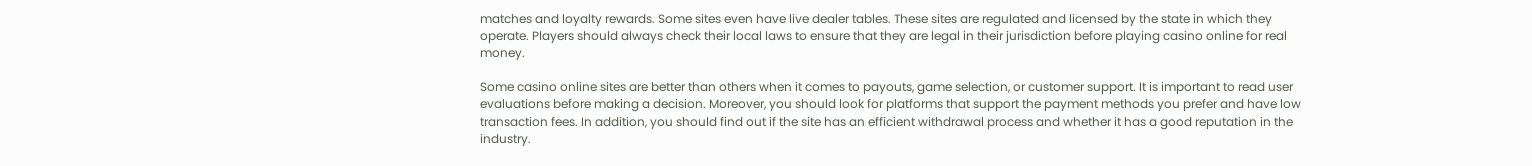matches and loyalty rewards. Some sites even have live dealer tables. These sites are regulated and licensed by the state in which they operate. Players should always check their local laws to ensure that they are legal in their jurisdiction before playing casino online for real money.

Some casino online sites are better than others when it comes to payouts, game selection, or customer support. It is important to read user evaluations before making a decision. Moreover, you should look for platforms that support the payment methods you prefer and have low transaction fees. In addition, you should find out if the site has an efficient withdrawal process and whether it has a good reputation in the industry.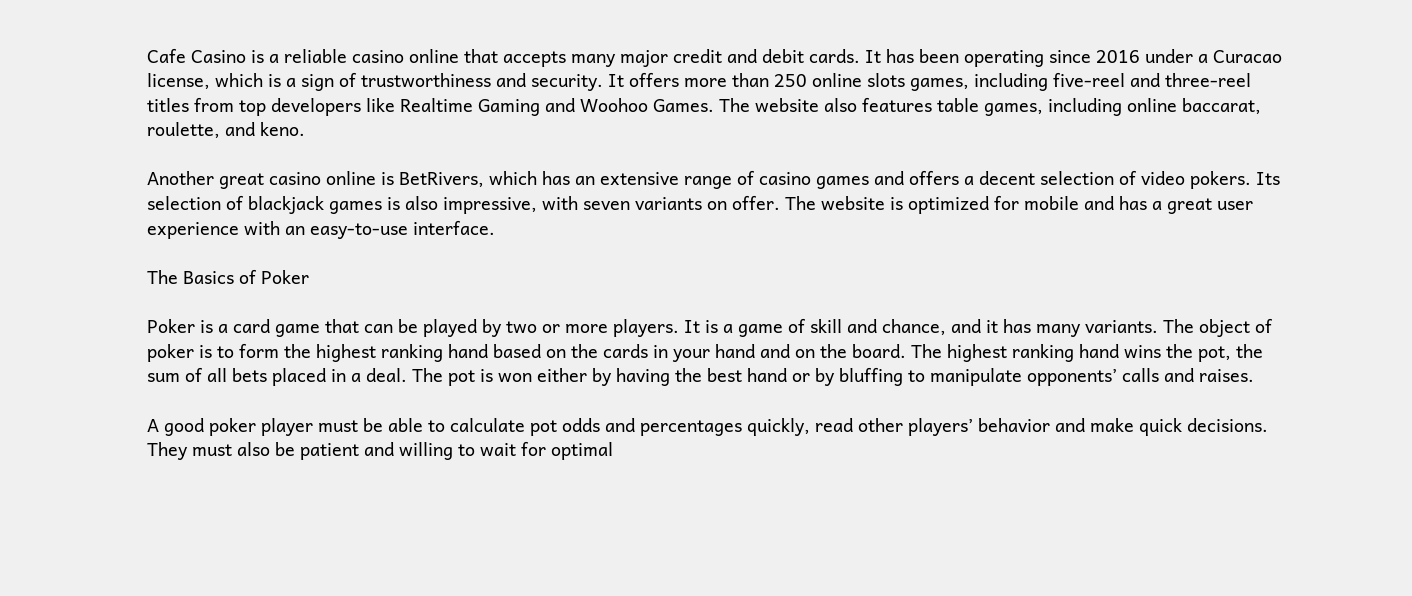Cafe Casino is a reliable casino online that accepts many major credit and debit cards. It has been operating since 2016 under a Curacao license, which is a sign of trustworthiness and security. It offers more than 250 online slots games, including five-reel and three-reel titles from top developers like Realtime Gaming and Woohoo Games. The website also features table games, including online baccarat, roulette, and keno.

Another great casino online is BetRivers, which has an extensive range of casino games and offers a decent selection of video pokers. Its selection of blackjack games is also impressive, with seven variants on offer. The website is optimized for mobile and has a great user experience with an easy-to-use interface.

The Basics of Poker

Poker is a card game that can be played by two or more players. It is a game of skill and chance, and it has many variants. The object of poker is to form the highest ranking hand based on the cards in your hand and on the board. The highest ranking hand wins the pot, the sum of all bets placed in a deal. The pot is won either by having the best hand or by bluffing to manipulate opponents’ calls and raises.

A good poker player must be able to calculate pot odds and percentages quickly, read other players’ behavior and make quick decisions. They must also be patient and willing to wait for optimal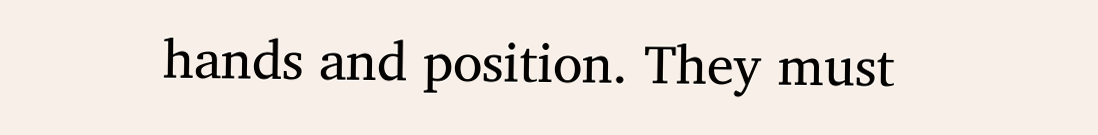hands and position. They must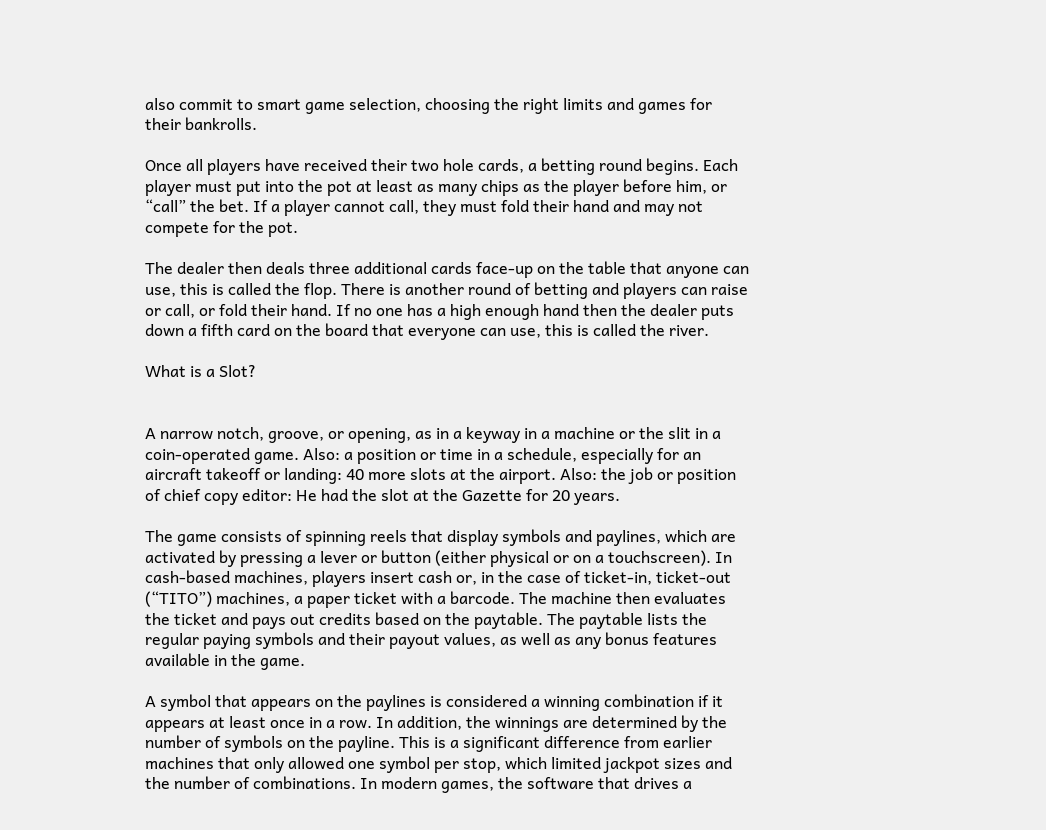also commit to smart game selection, choosing the right limits and games for their bankrolls.

Once all players have received their two hole cards, a betting round begins. Each player must put into the pot at least as many chips as the player before him, or “call” the bet. If a player cannot call, they must fold their hand and may not compete for the pot.

The dealer then deals three additional cards face-up on the table that anyone can use, this is called the flop. There is another round of betting and players can raise or call, or fold their hand. If no one has a high enough hand then the dealer puts down a fifth card on the board that everyone can use, this is called the river.

What is a Slot?


A narrow notch, groove, or opening, as in a keyway in a machine or the slit in a coin-operated game. Also: a position or time in a schedule, especially for an aircraft takeoff or landing: 40 more slots at the airport. Also: the job or position of chief copy editor: He had the slot at the Gazette for 20 years.

The game consists of spinning reels that display symbols and paylines, which are activated by pressing a lever or button (either physical or on a touchscreen). In cash-based machines, players insert cash or, in the case of ticket-in, ticket-out (“TITO”) machines, a paper ticket with a barcode. The machine then evaluates the ticket and pays out credits based on the paytable. The paytable lists the regular paying symbols and their payout values, as well as any bonus features available in the game.

A symbol that appears on the paylines is considered a winning combination if it appears at least once in a row. In addition, the winnings are determined by the number of symbols on the payline. This is a significant difference from earlier machines that only allowed one symbol per stop, which limited jackpot sizes and the number of combinations. In modern games, the software that drives a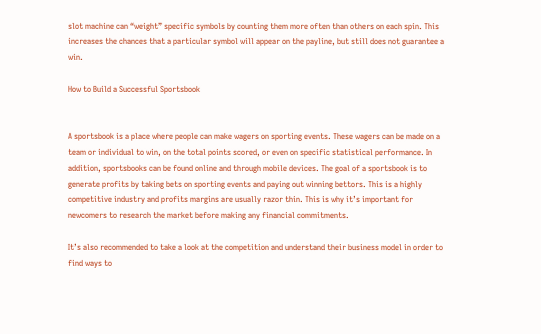slot machine can “weight” specific symbols by counting them more often than others on each spin. This increases the chances that a particular symbol will appear on the payline, but still does not guarantee a win.

How to Build a Successful Sportsbook


A sportsbook is a place where people can make wagers on sporting events. These wagers can be made on a team or individual to win, on the total points scored, or even on specific statistical performance. In addition, sportsbooks can be found online and through mobile devices. The goal of a sportsbook is to generate profits by taking bets on sporting events and paying out winning bettors. This is a highly competitive industry and profits margins are usually razor thin. This is why it’s important for newcomers to research the market before making any financial commitments.

It’s also recommended to take a look at the competition and understand their business model in order to find ways to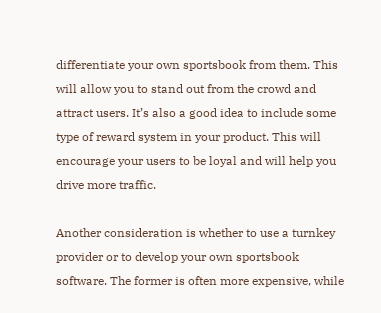differentiate your own sportsbook from them. This will allow you to stand out from the crowd and attract users. It’s also a good idea to include some type of reward system in your product. This will encourage your users to be loyal and will help you drive more traffic.

Another consideration is whether to use a turnkey provider or to develop your own sportsbook software. The former is often more expensive, while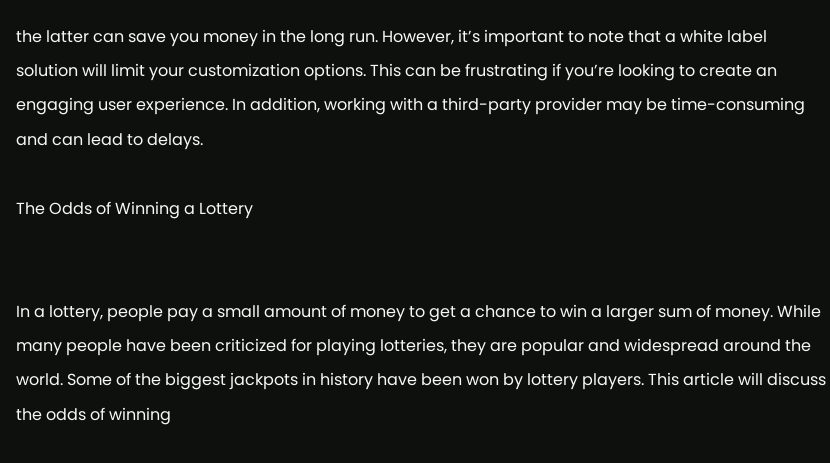the latter can save you money in the long run. However, it’s important to note that a white label solution will limit your customization options. This can be frustrating if you’re looking to create an engaging user experience. In addition, working with a third-party provider may be time-consuming and can lead to delays.

The Odds of Winning a Lottery


In a lottery, people pay a small amount of money to get a chance to win a larger sum of money. While many people have been criticized for playing lotteries, they are popular and widespread around the world. Some of the biggest jackpots in history have been won by lottery players. This article will discuss the odds of winning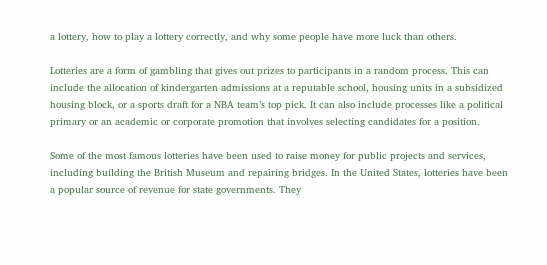a lottery, how to play a lottery correctly, and why some people have more luck than others.

Lotteries are a form of gambling that gives out prizes to participants in a random process. This can include the allocation of kindergarten admissions at a reputable school, housing units in a subsidized housing block, or a sports draft for a NBA team’s top pick. It can also include processes like a political primary or an academic or corporate promotion that involves selecting candidates for a position.

Some of the most famous lotteries have been used to raise money for public projects and services, including building the British Museum and repairing bridges. In the United States, lotteries have been a popular source of revenue for state governments. They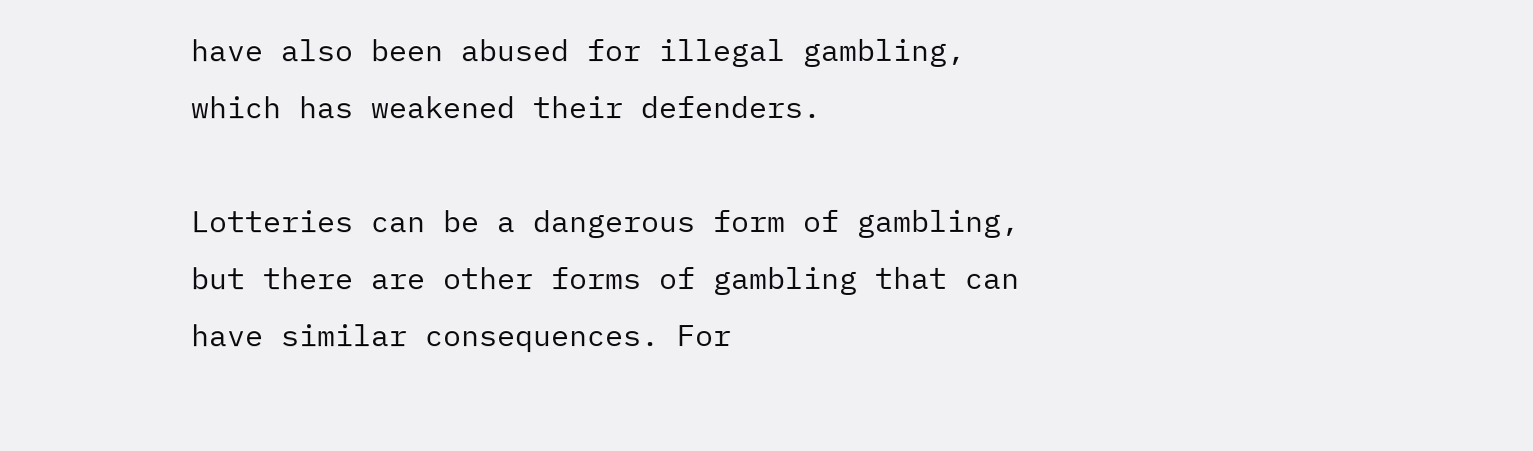have also been abused for illegal gambling, which has weakened their defenders.

Lotteries can be a dangerous form of gambling, but there are other forms of gambling that can have similar consequences. For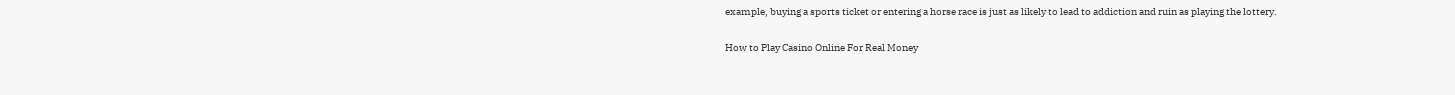example, buying a sports ticket or entering a horse race is just as likely to lead to addiction and ruin as playing the lottery.

How to Play Casino Online For Real Money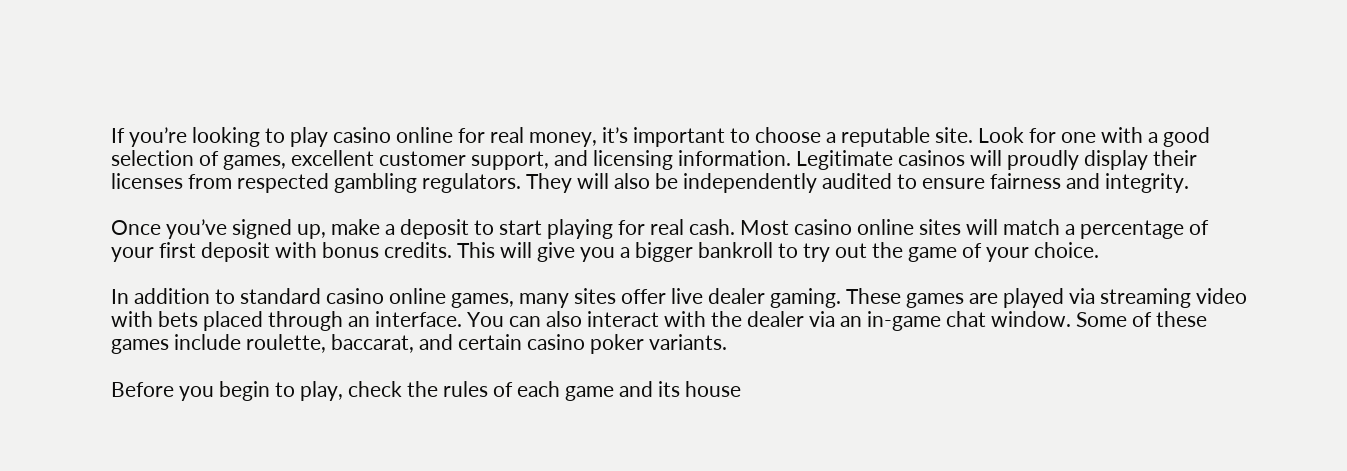If you’re looking to play casino online for real money, it’s important to choose a reputable site. Look for one with a good selection of games, excellent customer support, and licensing information. Legitimate casinos will proudly display their licenses from respected gambling regulators. They will also be independently audited to ensure fairness and integrity.

Once you’ve signed up, make a deposit to start playing for real cash. Most casino online sites will match a percentage of your first deposit with bonus credits. This will give you a bigger bankroll to try out the game of your choice.

In addition to standard casino online games, many sites offer live dealer gaming. These games are played via streaming video with bets placed through an interface. You can also interact with the dealer via an in-game chat window. Some of these games include roulette, baccarat, and certain casino poker variants.

Before you begin to play, check the rules of each game and its house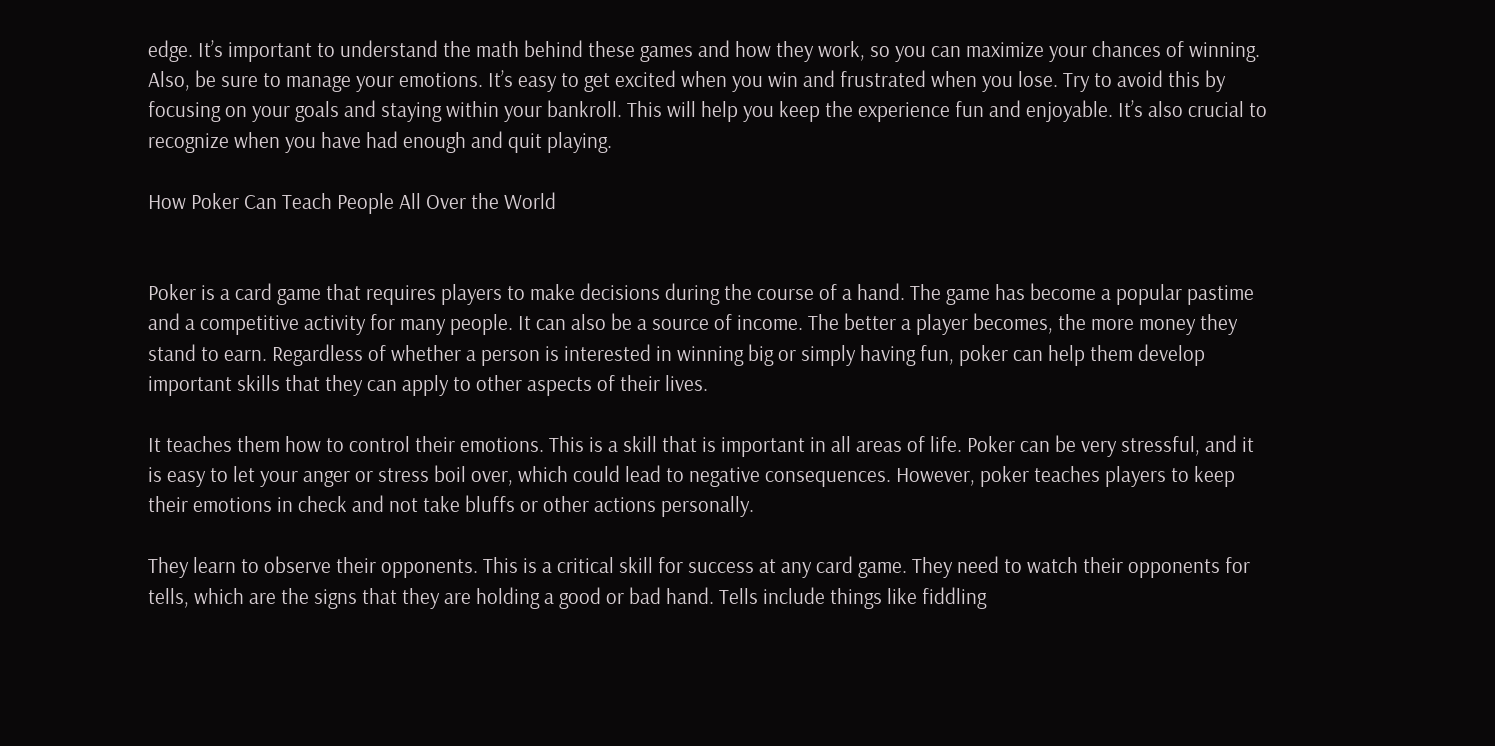edge. It’s important to understand the math behind these games and how they work, so you can maximize your chances of winning. Also, be sure to manage your emotions. It’s easy to get excited when you win and frustrated when you lose. Try to avoid this by focusing on your goals and staying within your bankroll. This will help you keep the experience fun and enjoyable. It’s also crucial to recognize when you have had enough and quit playing.

How Poker Can Teach People All Over the World


Poker is a card game that requires players to make decisions during the course of a hand. The game has become a popular pastime and a competitive activity for many people. It can also be a source of income. The better a player becomes, the more money they stand to earn. Regardless of whether a person is interested in winning big or simply having fun, poker can help them develop important skills that they can apply to other aspects of their lives.

It teaches them how to control their emotions. This is a skill that is important in all areas of life. Poker can be very stressful, and it is easy to let your anger or stress boil over, which could lead to negative consequences. However, poker teaches players to keep their emotions in check and not take bluffs or other actions personally.

They learn to observe their opponents. This is a critical skill for success at any card game. They need to watch their opponents for tells, which are the signs that they are holding a good or bad hand. Tells include things like fiddling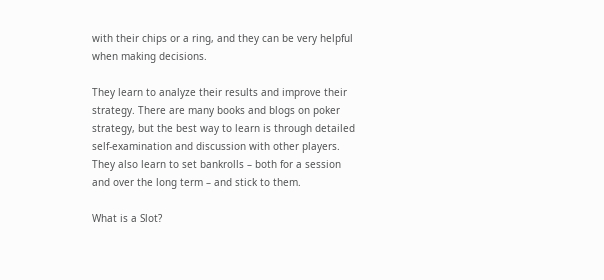with their chips or a ring, and they can be very helpful when making decisions.

They learn to analyze their results and improve their strategy. There are many books and blogs on poker strategy, but the best way to learn is through detailed self-examination and discussion with other players. They also learn to set bankrolls – both for a session and over the long term – and stick to them.

What is a Slot?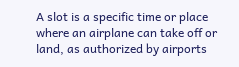A slot is a specific time or place where an airplane can take off or land, as authorized by airports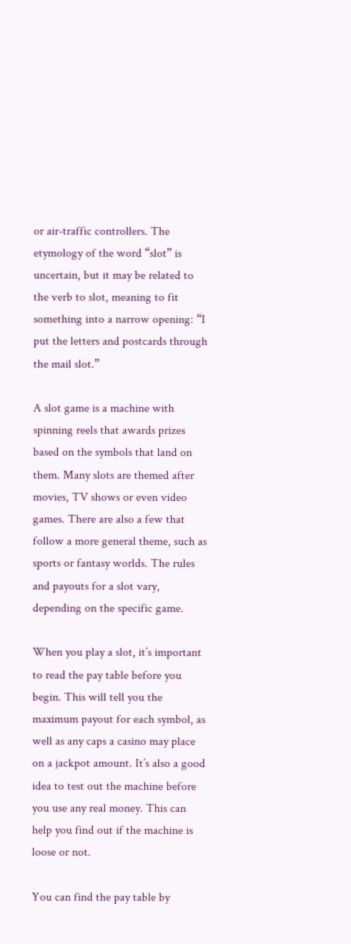or air-traffic controllers. The etymology of the word “slot” is uncertain, but it may be related to the verb to slot, meaning to fit something into a narrow opening: “I put the letters and postcards through the mail slot.”

A slot game is a machine with spinning reels that awards prizes based on the symbols that land on them. Many slots are themed after movies, TV shows or even video games. There are also a few that follow a more general theme, such as sports or fantasy worlds. The rules and payouts for a slot vary, depending on the specific game.

When you play a slot, it’s important to read the pay table before you begin. This will tell you the maximum payout for each symbol, as well as any caps a casino may place on a jackpot amount. It’s also a good idea to test out the machine before you use any real money. This can help you find out if the machine is loose or not.

You can find the pay table by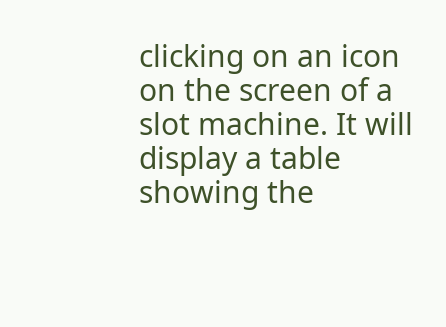clicking on an icon on the screen of a slot machine. It will display a table showing the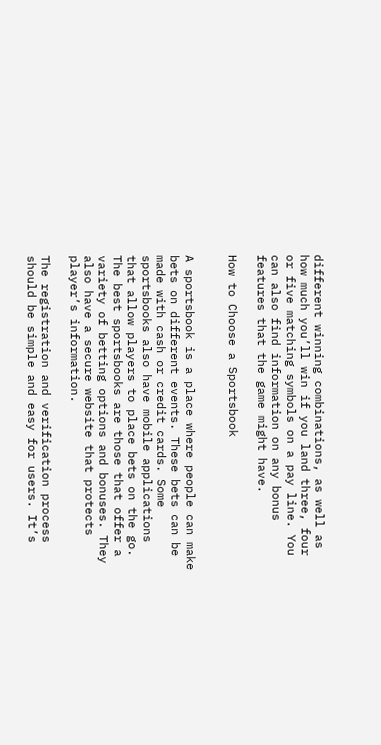different winning combinations, as well as how much you’ll win if you land three, four or five matching symbols on a pay line. You can also find information on any bonus features that the game might have.

How to Choose a Sportsbook


A sportsbook is a place where people can make bets on different events. These bets can be made with cash or credit cards. Some sportsbooks also have mobile applications that allow players to place bets on the go. The best sportsbooks are those that offer a variety of betting options and bonuses. They also have a secure website that protects player’s information.

The registration and verification process should be simple and easy for users. It’s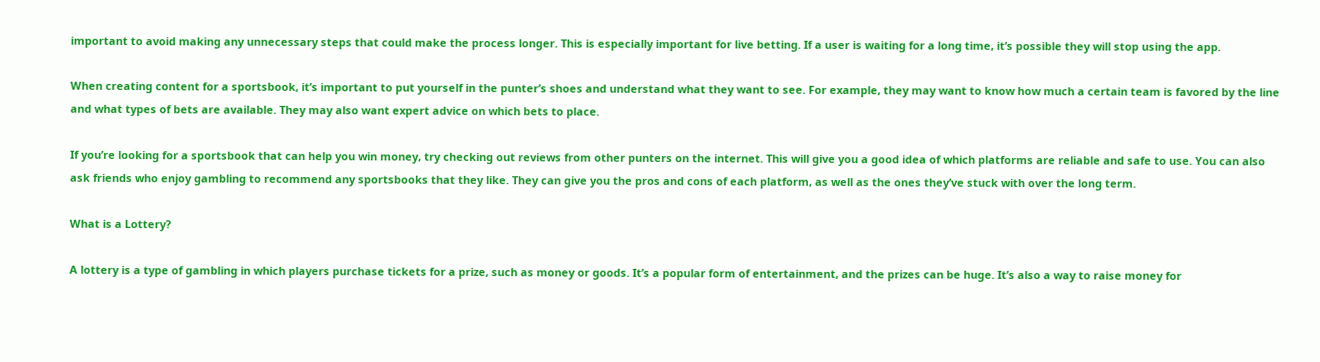important to avoid making any unnecessary steps that could make the process longer. This is especially important for live betting. If a user is waiting for a long time, it’s possible they will stop using the app.

When creating content for a sportsbook, it’s important to put yourself in the punter’s shoes and understand what they want to see. For example, they may want to know how much a certain team is favored by the line and what types of bets are available. They may also want expert advice on which bets to place.

If you’re looking for a sportsbook that can help you win money, try checking out reviews from other punters on the internet. This will give you a good idea of which platforms are reliable and safe to use. You can also ask friends who enjoy gambling to recommend any sportsbooks that they like. They can give you the pros and cons of each platform, as well as the ones they’ve stuck with over the long term.

What is a Lottery?

A lottery is a type of gambling in which players purchase tickets for a prize, such as money or goods. It’s a popular form of entertainment, and the prizes can be huge. It’s also a way to raise money for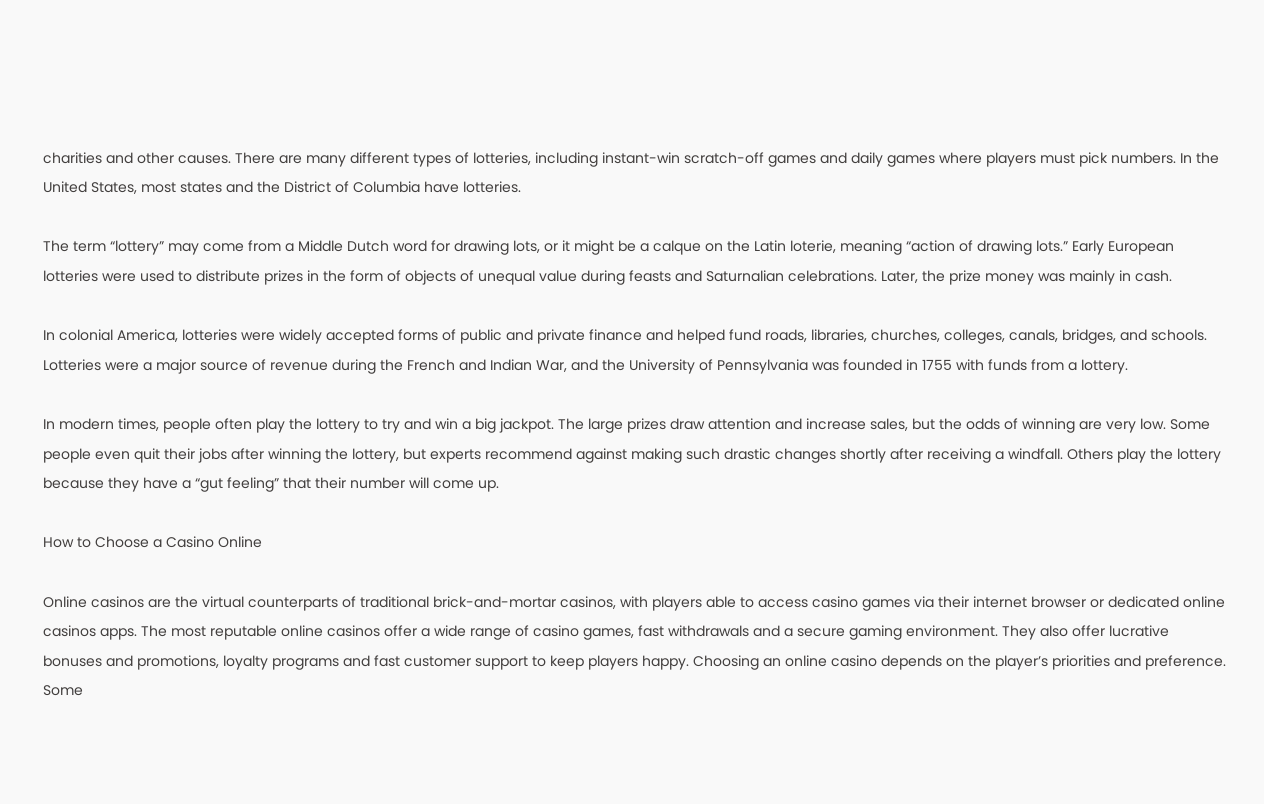charities and other causes. There are many different types of lotteries, including instant-win scratch-off games and daily games where players must pick numbers. In the United States, most states and the District of Columbia have lotteries.

The term “lottery” may come from a Middle Dutch word for drawing lots, or it might be a calque on the Latin loterie, meaning “action of drawing lots.” Early European lotteries were used to distribute prizes in the form of objects of unequal value during feasts and Saturnalian celebrations. Later, the prize money was mainly in cash.

In colonial America, lotteries were widely accepted forms of public and private finance and helped fund roads, libraries, churches, colleges, canals, bridges, and schools. Lotteries were a major source of revenue during the French and Indian War, and the University of Pennsylvania was founded in 1755 with funds from a lottery.

In modern times, people often play the lottery to try and win a big jackpot. The large prizes draw attention and increase sales, but the odds of winning are very low. Some people even quit their jobs after winning the lottery, but experts recommend against making such drastic changes shortly after receiving a windfall. Others play the lottery because they have a “gut feeling” that their number will come up.

How to Choose a Casino Online

Online casinos are the virtual counterparts of traditional brick-and-mortar casinos, with players able to access casino games via their internet browser or dedicated online casinos apps. The most reputable online casinos offer a wide range of casino games, fast withdrawals and a secure gaming environment. They also offer lucrative bonuses and promotions, loyalty programs and fast customer support to keep players happy. Choosing an online casino depends on the player’s priorities and preference. Some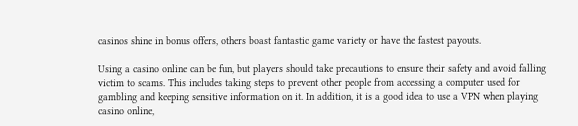casinos shine in bonus offers, others boast fantastic game variety or have the fastest payouts.

Using a casino online can be fun, but players should take precautions to ensure their safety and avoid falling victim to scams. This includes taking steps to prevent other people from accessing a computer used for gambling and keeping sensitive information on it. In addition, it is a good idea to use a VPN when playing casino online,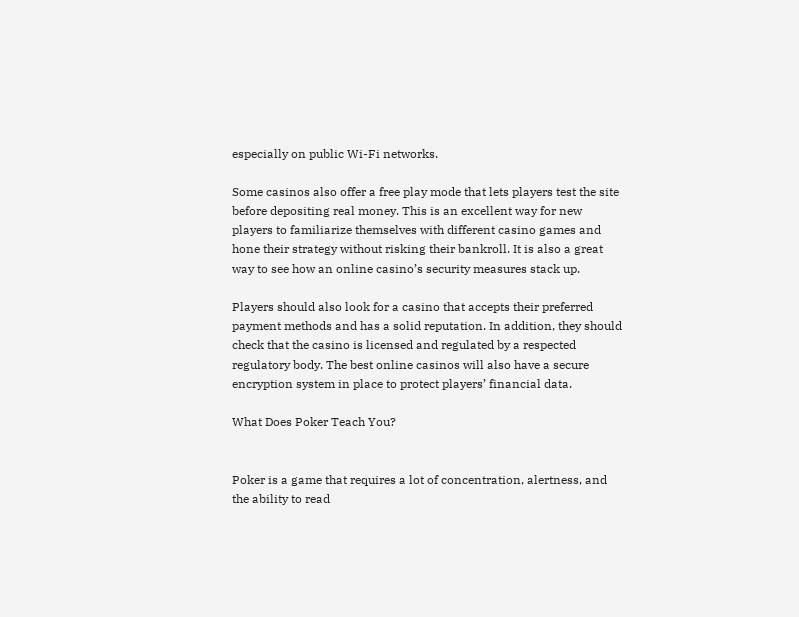especially on public Wi-Fi networks.

Some casinos also offer a free play mode that lets players test the site before depositing real money. This is an excellent way for new players to familiarize themselves with different casino games and hone their strategy without risking their bankroll. It is also a great way to see how an online casino’s security measures stack up.

Players should also look for a casino that accepts their preferred payment methods and has a solid reputation. In addition, they should check that the casino is licensed and regulated by a respected regulatory body. The best online casinos will also have a secure encryption system in place to protect players’ financial data.

What Does Poker Teach You?


Poker is a game that requires a lot of concentration, alertness, and the ability to read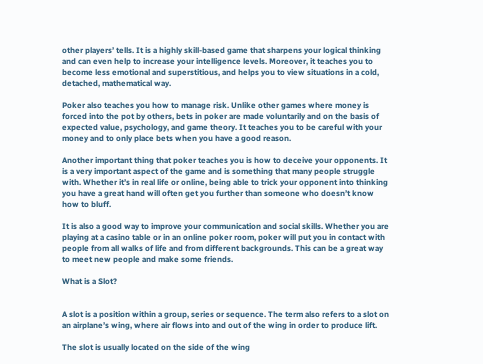other players’ tells. It is a highly skill-based game that sharpens your logical thinking and can even help to increase your intelligence levels. Moreover, it teaches you to become less emotional and superstitious, and helps you to view situations in a cold, detached, mathematical way.

Poker also teaches you how to manage risk. Unlike other games where money is forced into the pot by others, bets in poker are made voluntarily and on the basis of expected value, psychology, and game theory. It teaches you to be careful with your money and to only place bets when you have a good reason.

Another important thing that poker teaches you is how to deceive your opponents. It is a very important aspect of the game and is something that many people struggle with. Whether it’s in real life or online, being able to trick your opponent into thinking you have a great hand will often get you further than someone who doesn’t know how to bluff.

It is also a good way to improve your communication and social skills. Whether you are playing at a casino table or in an online poker room, poker will put you in contact with people from all walks of life and from different backgrounds. This can be a great way to meet new people and make some friends.

What is a Slot?


A slot is a position within a group, series or sequence. The term also refers to a slot on an airplane’s wing, where air flows into and out of the wing in order to produce lift.

The slot is usually located on the side of the wing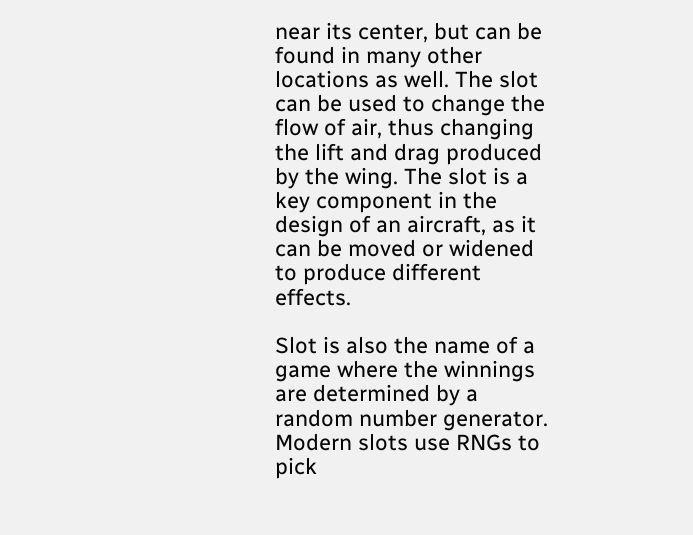near its center, but can be found in many other locations as well. The slot can be used to change the flow of air, thus changing the lift and drag produced by the wing. The slot is a key component in the design of an aircraft, as it can be moved or widened to produce different effects.

Slot is also the name of a game where the winnings are determined by a random number generator. Modern slots use RNGs to pick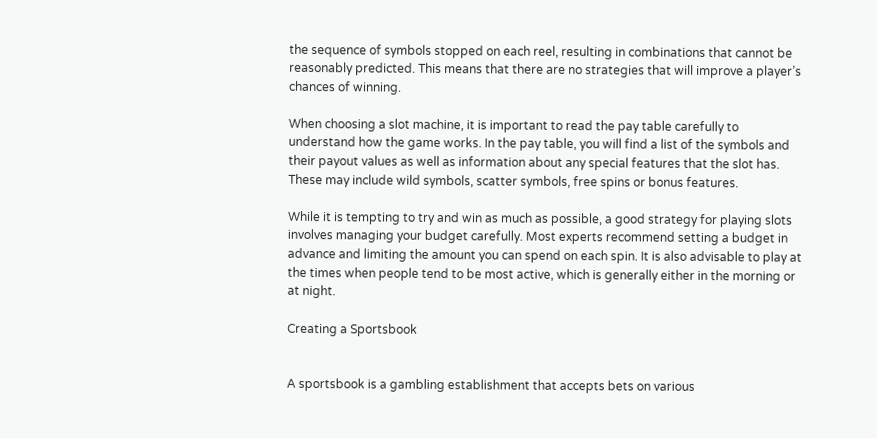the sequence of symbols stopped on each reel, resulting in combinations that cannot be reasonably predicted. This means that there are no strategies that will improve a player’s chances of winning.

When choosing a slot machine, it is important to read the pay table carefully to understand how the game works. In the pay table, you will find a list of the symbols and their payout values as well as information about any special features that the slot has. These may include wild symbols, scatter symbols, free spins or bonus features.

While it is tempting to try and win as much as possible, a good strategy for playing slots involves managing your budget carefully. Most experts recommend setting a budget in advance and limiting the amount you can spend on each spin. It is also advisable to play at the times when people tend to be most active, which is generally either in the morning or at night.

Creating a Sportsbook


A sportsbook is a gambling establishment that accepts bets on various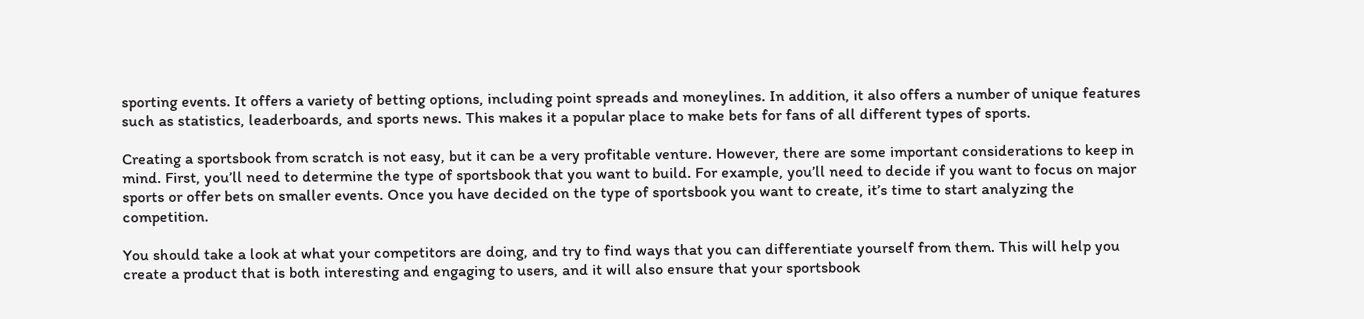sporting events. It offers a variety of betting options, including point spreads and moneylines. In addition, it also offers a number of unique features such as statistics, leaderboards, and sports news. This makes it a popular place to make bets for fans of all different types of sports.

Creating a sportsbook from scratch is not easy, but it can be a very profitable venture. However, there are some important considerations to keep in mind. First, you’ll need to determine the type of sportsbook that you want to build. For example, you’ll need to decide if you want to focus on major sports or offer bets on smaller events. Once you have decided on the type of sportsbook you want to create, it’s time to start analyzing the competition.

You should take a look at what your competitors are doing, and try to find ways that you can differentiate yourself from them. This will help you create a product that is both interesting and engaging to users, and it will also ensure that your sportsbook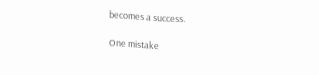becomes a success.

One mistake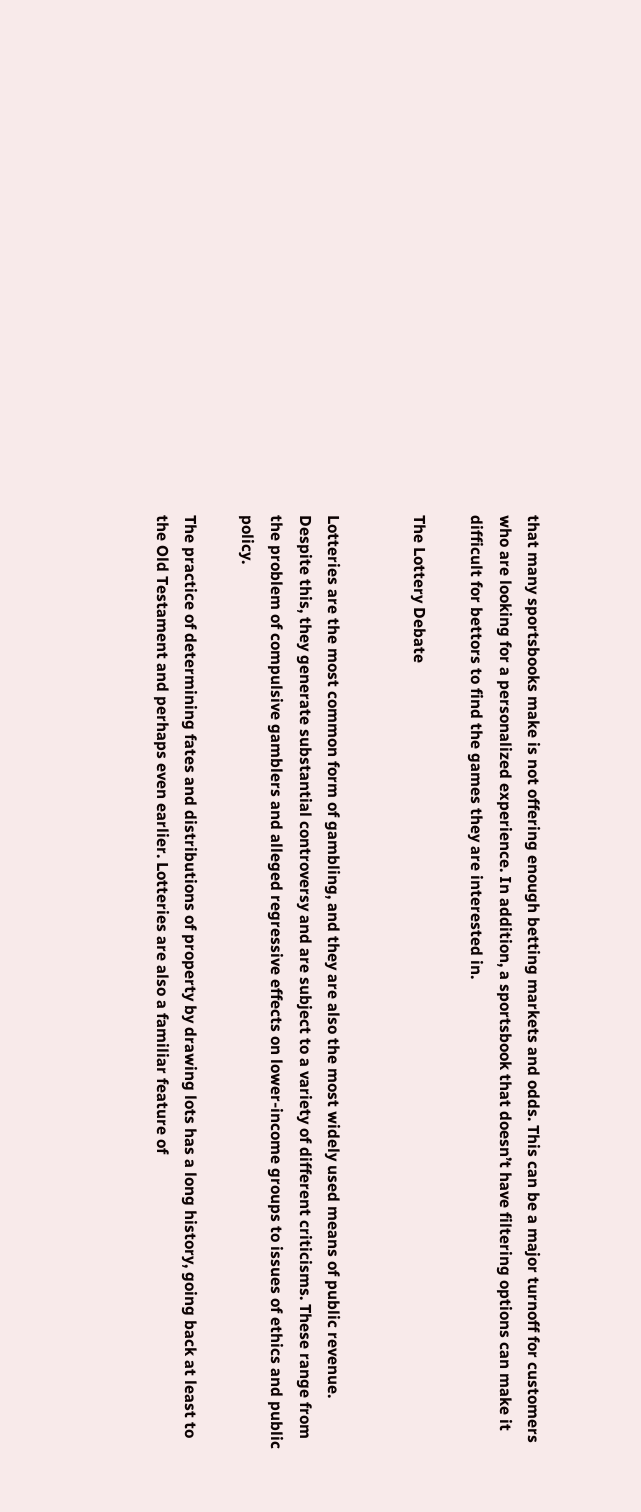that many sportsbooks make is not offering enough betting markets and odds. This can be a major turnoff for customers who are looking for a personalized experience. In addition, a sportsbook that doesn’t have filtering options can make it difficult for bettors to find the games they are interested in.

The Lottery Debate


Lotteries are the most common form of gambling, and they are also the most widely used means of public revenue. Despite this, they generate substantial controversy and are subject to a variety of different criticisms. These range from the problem of compulsive gamblers and alleged regressive effects on lower-income groups to issues of ethics and public policy.

The practice of determining fates and distributions of property by drawing lots has a long history, going back at least to the Old Testament and perhaps even earlier. Lotteries are also a familiar feature of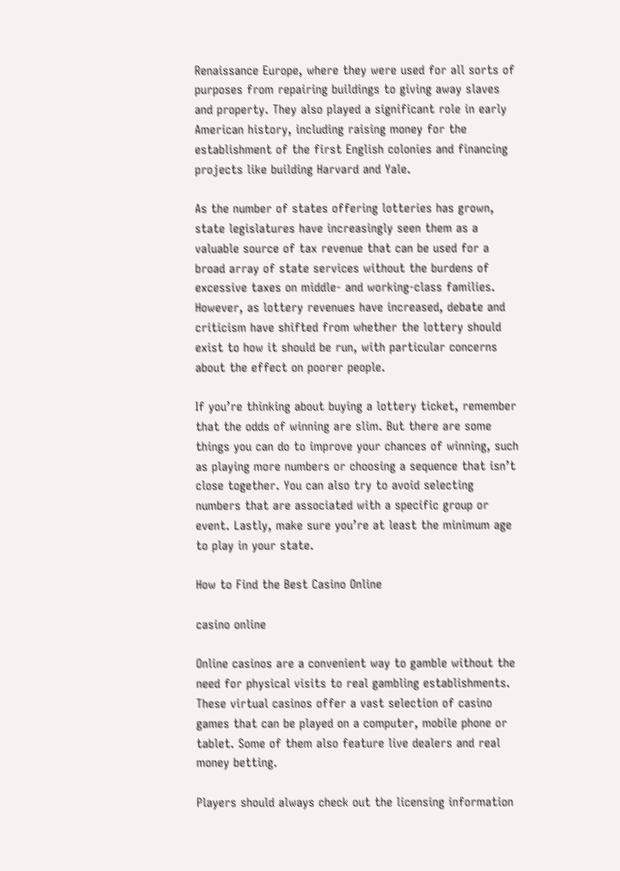Renaissance Europe, where they were used for all sorts of purposes from repairing buildings to giving away slaves and property. They also played a significant role in early American history, including raising money for the establishment of the first English colonies and financing projects like building Harvard and Yale.

As the number of states offering lotteries has grown, state legislatures have increasingly seen them as a valuable source of tax revenue that can be used for a broad array of state services without the burdens of excessive taxes on middle- and working-class families. However, as lottery revenues have increased, debate and criticism have shifted from whether the lottery should exist to how it should be run, with particular concerns about the effect on poorer people.

If you’re thinking about buying a lottery ticket, remember that the odds of winning are slim. But there are some things you can do to improve your chances of winning, such as playing more numbers or choosing a sequence that isn’t close together. You can also try to avoid selecting numbers that are associated with a specific group or event. Lastly, make sure you’re at least the minimum age to play in your state.

How to Find the Best Casino Online

casino online

Online casinos are a convenient way to gamble without the need for physical visits to real gambling establishments. These virtual casinos offer a vast selection of casino games that can be played on a computer, mobile phone or tablet. Some of them also feature live dealers and real money betting.

Players should always check out the licensing information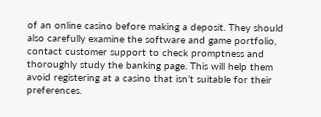of an online casino before making a deposit. They should also carefully examine the software and game portfolio, contact customer support to check promptness and thoroughly study the banking page. This will help them avoid registering at a casino that isn’t suitable for their preferences.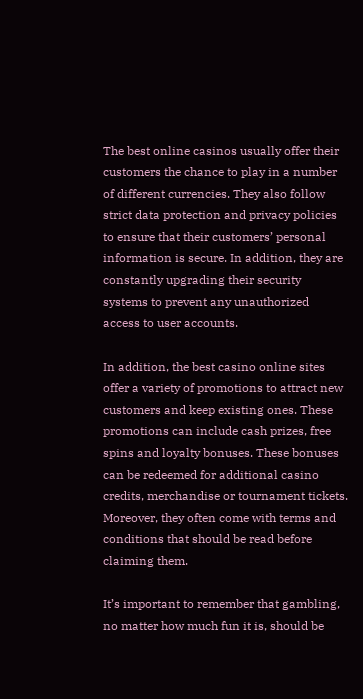The best online casinos usually offer their customers the chance to play in a number of different currencies. They also follow strict data protection and privacy policies to ensure that their customers’ personal information is secure. In addition, they are constantly upgrading their security systems to prevent any unauthorized access to user accounts.

In addition, the best casino online sites offer a variety of promotions to attract new customers and keep existing ones. These promotions can include cash prizes, free spins and loyalty bonuses. These bonuses can be redeemed for additional casino credits, merchandise or tournament tickets. Moreover, they often come with terms and conditions that should be read before claiming them.

It’s important to remember that gambling, no matter how much fun it is, should be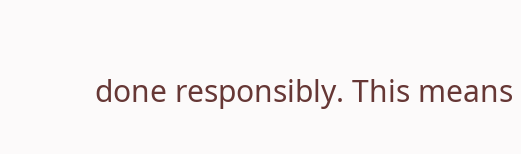done responsibly. This means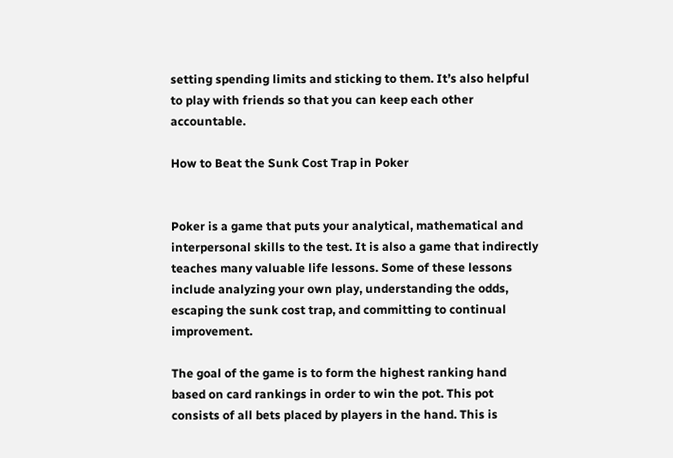setting spending limits and sticking to them. It’s also helpful to play with friends so that you can keep each other accountable.

How to Beat the Sunk Cost Trap in Poker


Poker is a game that puts your analytical, mathematical and interpersonal skills to the test. It is also a game that indirectly teaches many valuable life lessons. Some of these lessons include analyzing your own play, understanding the odds, escaping the sunk cost trap, and committing to continual improvement.

The goal of the game is to form the highest ranking hand based on card rankings in order to win the pot. This pot consists of all bets placed by players in the hand. This is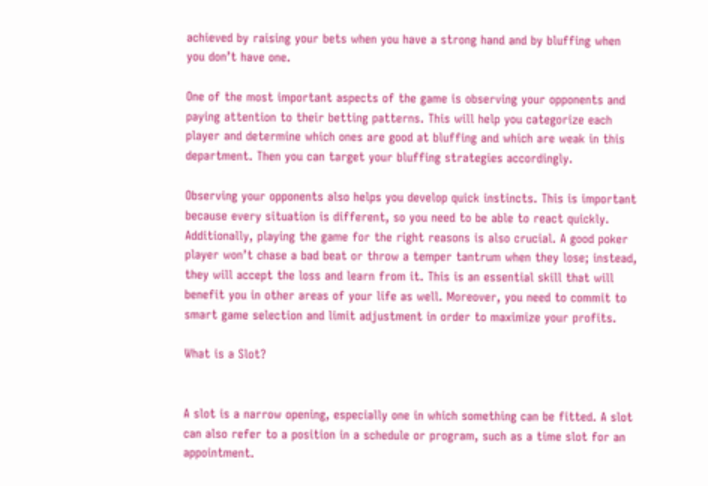achieved by raising your bets when you have a strong hand and by bluffing when you don’t have one.

One of the most important aspects of the game is observing your opponents and paying attention to their betting patterns. This will help you categorize each player and determine which ones are good at bluffing and which are weak in this department. Then you can target your bluffing strategies accordingly.

Observing your opponents also helps you develop quick instincts. This is important because every situation is different, so you need to be able to react quickly. Additionally, playing the game for the right reasons is also crucial. A good poker player won’t chase a bad beat or throw a temper tantrum when they lose; instead, they will accept the loss and learn from it. This is an essential skill that will benefit you in other areas of your life as well. Moreover, you need to commit to smart game selection and limit adjustment in order to maximize your profits.

What is a Slot?


A slot is a narrow opening, especially one in which something can be fitted. A slot can also refer to a position in a schedule or program, such as a time slot for an appointment.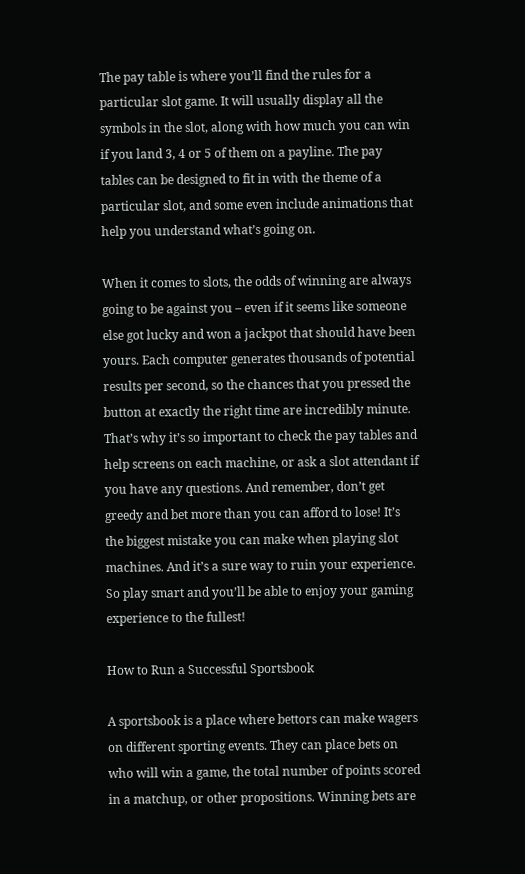The pay table is where you’ll find the rules for a particular slot game. It will usually display all the symbols in the slot, along with how much you can win if you land 3, 4 or 5 of them on a payline. The pay tables can be designed to fit in with the theme of a particular slot, and some even include animations that help you understand what’s going on.

When it comes to slots, the odds of winning are always going to be against you – even if it seems like someone else got lucky and won a jackpot that should have been yours. Each computer generates thousands of potential results per second, so the chances that you pressed the button at exactly the right time are incredibly minute. That’s why it’s so important to check the pay tables and help screens on each machine, or ask a slot attendant if you have any questions. And remember, don’t get greedy and bet more than you can afford to lose! It’s the biggest mistake you can make when playing slot machines. And it’s a sure way to ruin your experience. So play smart and you’ll be able to enjoy your gaming experience to the fullest!

How to Run a Successful Sportsbook

A sportsbook is a place where bettors can make wagers on different sporting events. They can place bets on who will win a game, the total number of points scored in a matchup, or other propositions. Winning bets are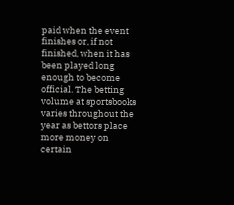paid when the event finishes or, if not finished, when it has been played long enough to become official. The betting volume at sportsbooks varies throughout the year as bettors place more money on certain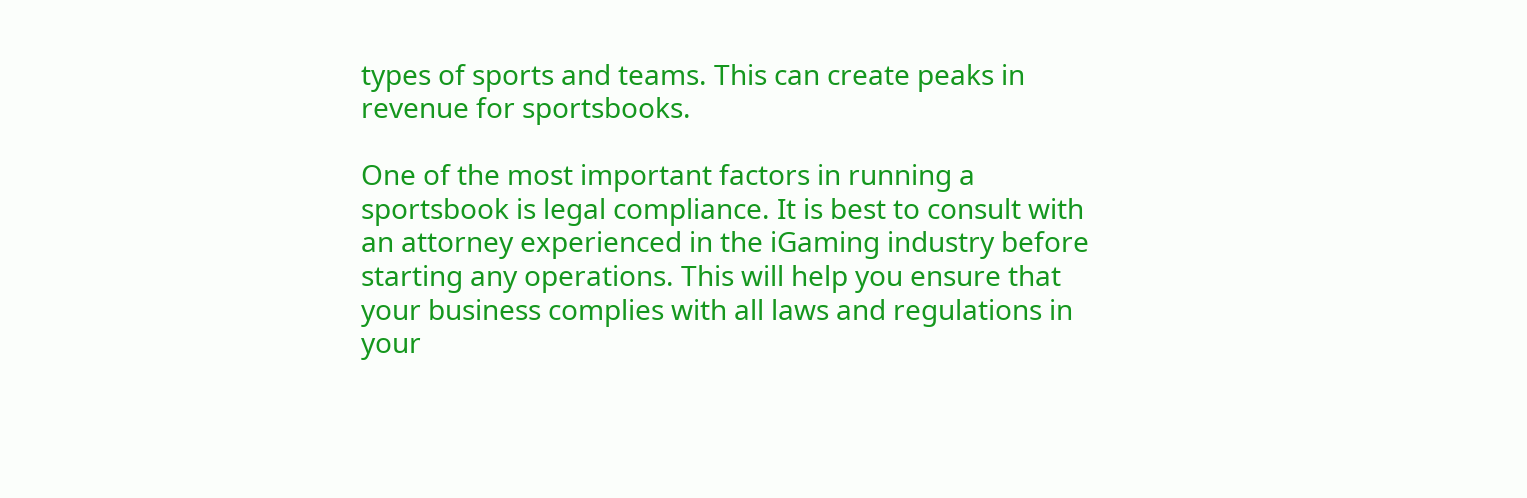types of sports and teams. This can create peaks in revenue for sportsbooks.

One of the most important factors in running a sportsbook is legal compliance. It is best to consult with an attorney experienced in the iGaming industry before starting any operations. This will help you ensure that your business complies with all laws and regulations in your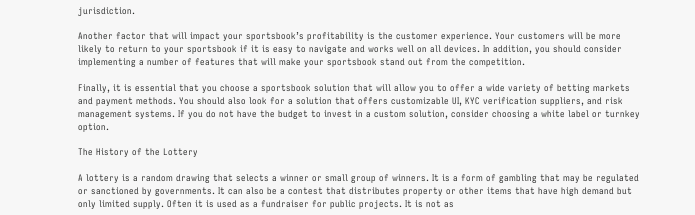jurisdiction.

Another factor that will impact your sportsbook’s profitability is the customer experience. Your customers will be more likely to return to your sportsbook if it is easy to navigate and works well on all devices. In addition, you should consider implementing a number of features that will make your sportsbook stand out from the competition.

Finally, it is essential that you choose a sportsbook solution that will allow you to offer a wide variety of betting markets and payment methods. You should also look for a solution that offers customizable UI, KYC verification suppliers, and risk management systems. If you do not have the budget to invest in a custom solution, consider choosing a white label or turnkey option.

The History of the Lottery

A lottery is a random drawing that selects a winner or small group of winners. It is a form of gambling that may be regulated or sanctioned by governments. It can also be a contest that distributes property or other items that have high demand but only limited supply. Often it is used as a fundraiser for public projects. It is not as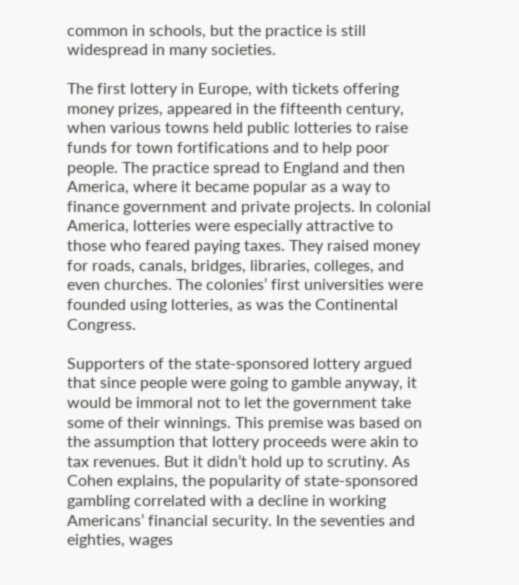common in schools, but the practice is still widespread in many societies.

The first lottery in Europe, with tickets offering money prizes, appeared in the fifteenth century, when various towns held public lotteries to raise funds for town fortifications and to help poor people. The practice spread to England and then America, where it became popular as a way to finance government and private projects. In colonial America, lotteries were especially attractive to those who feared paying taxes. They raised money for roads, canals, bridges, libraries, colleges, and even churches. The colonies’ first universities were founded using lotteries, as was the Continental Congress.

Supporters of the state-sponsored lottery argued that since people were going to gamble anyway, it would be immoral not to let the government take some of their winnings. This premise was based on the assumption that lottery proceeds were akin to tax revenues. But it didn’t hold up to scrutiny. As Cohen explains, the popularity of state-sponsored gambling correlated with a decline in working Americans’ financial security. In the seventies and eighties, wages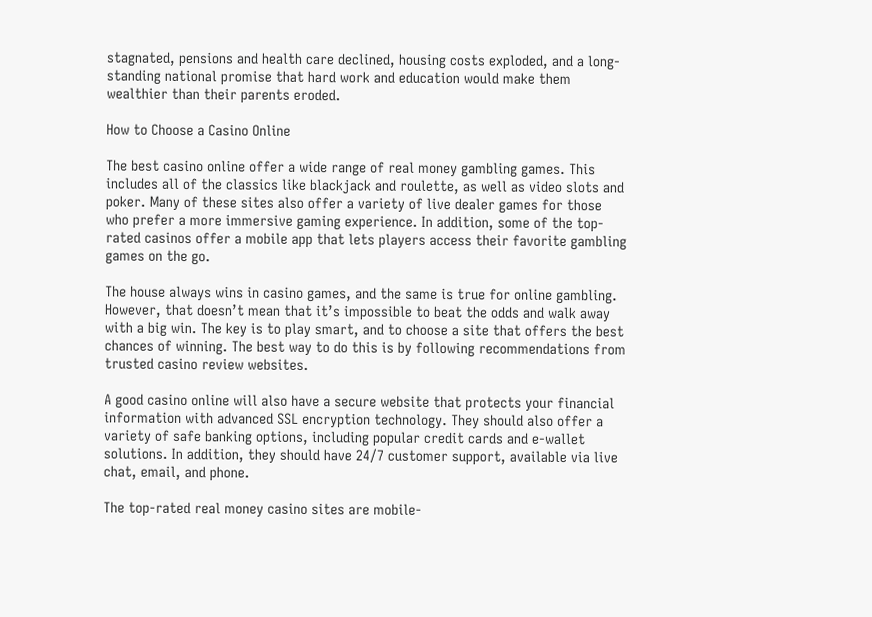stagnated, pensions and health care declined, housing costs exploded, and a long-standing national promise that hard work and education would make them wealthier than their parents eroded.

How to Choose a Casino Online

The best casino online offer a wide range of real money gambling games. This includes all of the classics like blackjack and roulette, as well as video slots and poker. Many of these sites also offer a variety of live dealer games for those who prefer a more immersive gaming experience. In addition, some of the top-rated casinos offer a mobile app that lets players access their favorite gambling games on the go.

The house always wins in casino games, and the same is true for online gambling. However, that doesn’t mean that it’s impossible to beat the odds and walk away with a big win. The key is to play smart, and to choose a site that offers the best chances of winning. The best way to do this is by following recommendations from trusted casino review websites.

A good casino online will also have a secure website that protects your financial information with advanced SSL encryption technology. They should also offer a variety of safe banking options, including popular credit cards and e-wallet solutions. In addition, they should have 24/7 customer support, available via live chat, email, and phone.

The top-rated real money casino sites are mobile-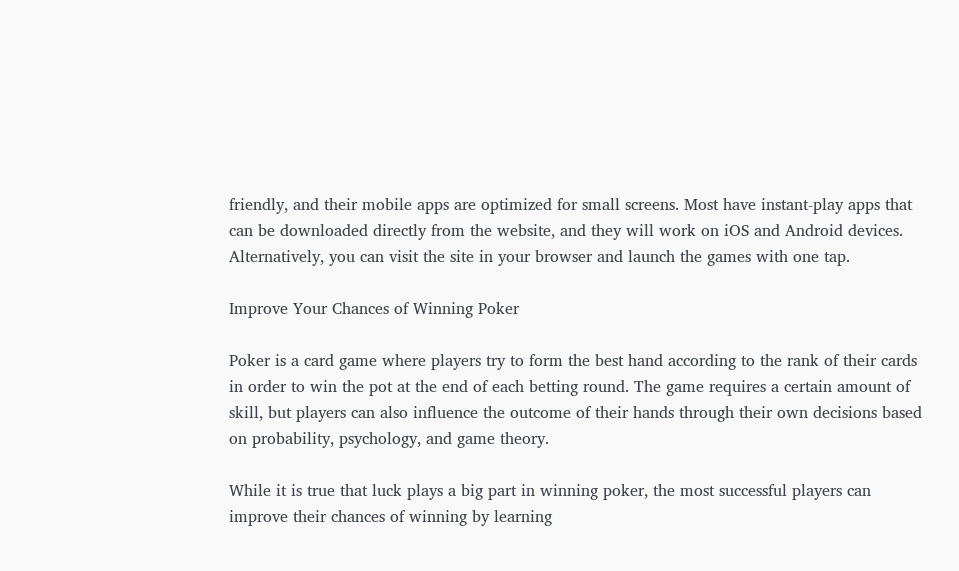friendly, and their mobile apps are optimized for small screens. Most have instant-play apps that can be downloaded directly from the website, and they will work on iOS and Android devices. Alternatively, you can visit the site in your browser and launch the games with one tap.

Improve Your Chances of Winning Poker

Poker is a card game where players try to form the best hand according to the rank of their cards in order to win the pot at the end of each betting round. The game requires a certain amount of skill, but players can also influence the outcome of their hands through their own decisions based on probability, psychology, and game theory.

While it is true that luck plays a big part in winning poker, the most successful players can improve their chances of winning by learning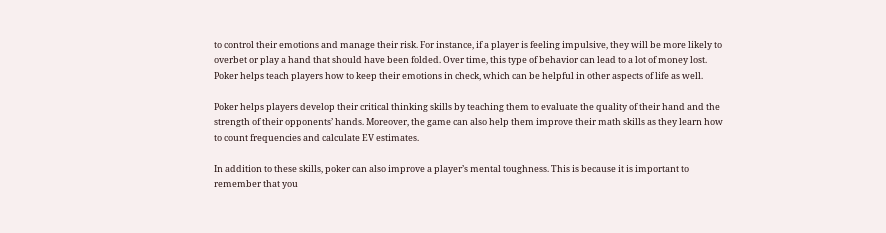to control their emotions and manage their risk. For instance, if a player is feeling impulsive, they will be more likely to overbet or play a hand that should have been folded. Over time, this type of behavior can lead to a lot of money lost. Poker helps teach players how to keep their emotions in check, which can be helpful in other aspects of life as well.

Poker helps players develop their critical thinking skills by teaching them to evaluate the quality of their hand and the strength of their opponents’ hands. Moreover, the game can also help them improve their math skills as they learn how to count frequencies and calculate EV estimates.

In addition to these skills, poker can also improve a player’s mental toughness. This is because it is important to remember that you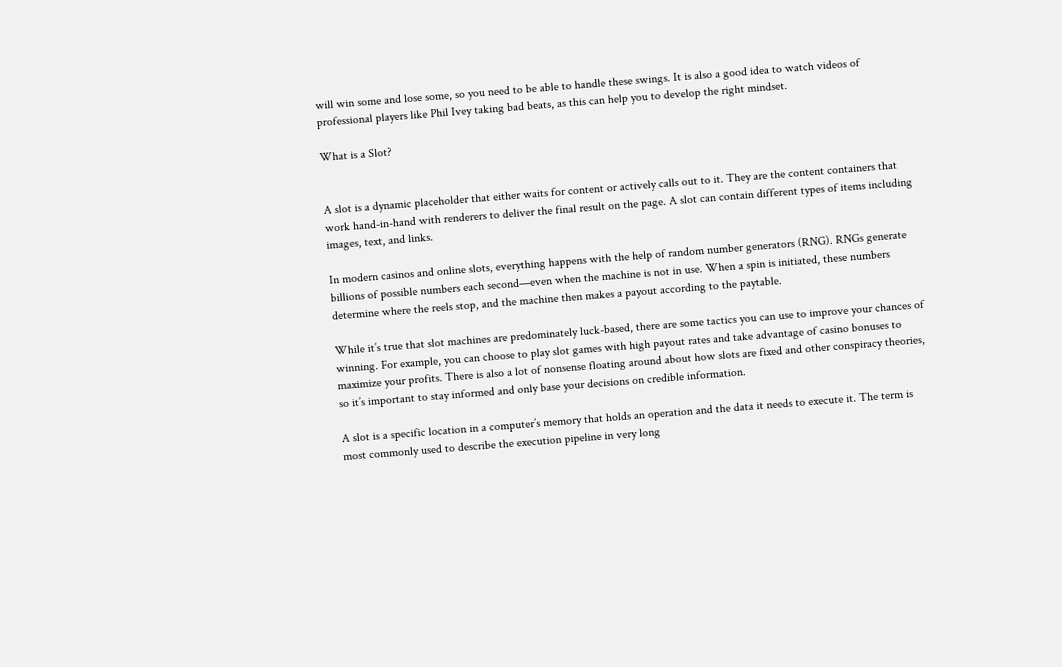will win some and lose some, so you need to be able to handle these swings. It is also a good idea to watch videos of professional players like Phil Ivey taking bad beats, as this can help you to develop the right mindset.

What is a Slot?


A slot is a dynamic placeholder that either waits for content or actively calls out to it. They are the content containers that work hand-in-hand with renderers to deliver the final result on the page. A slot can contain different types of items including images, text, and links.

In modern casinos and online slots, everything happens with the help of random number generators (RNG). RNGs generate billions of possible numbers each second—even when the machine is not in use. When a spin is initiated, these numbers determine where the reels stop, and the machine then makes a payout according to the paytable.

While it’s true that slot machines are predominately luck-based, there are some tactics you can use to improve your chances of winning. For example, you can choose to play slot games with high payout rates and take advantage of casino bonuses to maximize your profits. There is also a lot of nonsense floating around about how slots are fixed and other conspiracy theories, so it’s important to stay informed and only base your decisions on credible information.

A slot is a specific location in a computer’s memory that holds an operation and the data it needs to execute it. The term is most commonly used to describe the execution pipeline in very long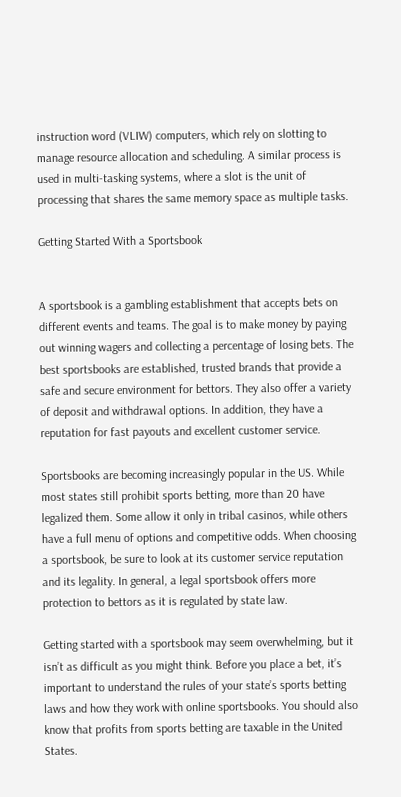instruction word (VLIW) computers, which rely on slotting to manage resource allocation and scheduling. A similar process is used in multi-tasking systems, where a slot is the unit of processing that shares the same memory space as multiple tasks.

Getting Started With a Sportsbook


A sportsbook is a gambling establishment that accepts bets on different events and teams. The goal is to make money by paying out winning wagers and collecting a percentage of losing bets. The best sportsbooks are established, trusted brands that provide a safe and secure environment for bettors. They also offer a variety of deposit and withdrawal options. In addition, they have a reputation for fast payouts and excellent customer service.

Sportsbooks are becoming increasingly popular in the US. While most states still prohibit sports betting, more than 20 have legalized them. Some allow it only in tribal casinos, while others have a full menu of options and competitive odds. When choosing a sportsbook, be sure to look at its customer service reputation and its legality. In general, a legal sportsbook offers more protection to bettors as it is regulated by state law.

Getting started with a sportsbook may seem overwhelming, but it isn’t as difficult as you might think. Before you place a bet, it’s important to understand the rules of your state’s sports betting laws and how they work with online sportsbooks. You should also know that profits from sports betting are taxable in the United States.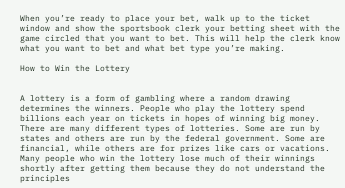When you’re ready to place your bet, walk up to the ticket window and show the sportsbook clerk your betting sheet with the game circled that you want to bet. This will help the clerk know what you want to bet and what bet type you’re making.

How to Win the Lottery


A lottery is a form of gambling where a random drawing determines the winners. People who play the lottery spend billions each year on tickets in hopes of winning big money. There are many different types of lotteries. Some are run by states and others are run by the federal government. Some are financial, while others are for prizes like cars or vacations. Many people who win the lottery lose much of their winnings shortly after getting them because they do not understand the principles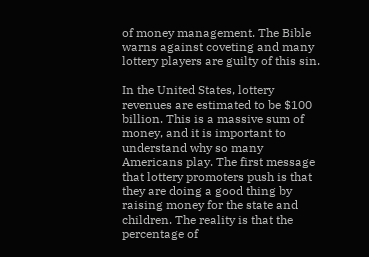of money management. The Bible warns against coveting and many lottery players are guilty of this sin.

In the United States, lottery revenues are estimated to be $100 billion. This is a massive sum of money, and it is important to understand why so many Americans play. The first message that lottery promoters push is that they are doing a good thing by raising money for the state and children. The reality is that the percentage of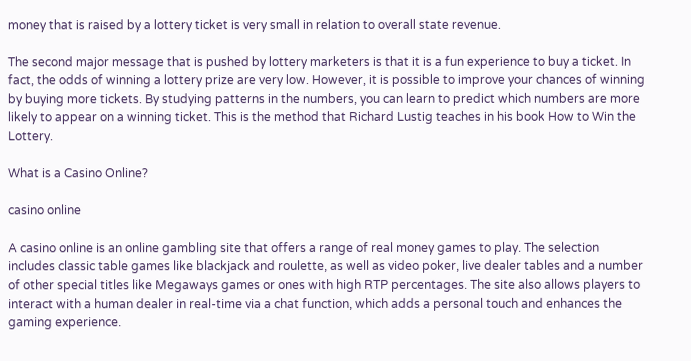money that is raised by a lottery ticket is very small in relation to overall state revenue.

The second major message that is pushed by lottery marketers is that it is a fun experience to buy a ticket. In fact, the odds of winning a lottery prize are very low. However, it is possible to improve your chances of winning by buying more tickets. By studying patterns in the numbers, you can learn to predict which numbers are more likely to appear on a winning ticket. This is the method that Richard Lustig teaches in his book How to Win the Lottery.

What is a Casino Online?

casino online

A casino online is an online gambling site that offers a range of real money games to play. The selection includes classic table games like blackjack and roulette, as well as video poker, live dealer tables and a number of other special titles like Megaways games or ones with high RTP percentages. The site also allows players to interact with a human dealer in real-time via a chat function, which adds a personal touch and enhances the gaming experience.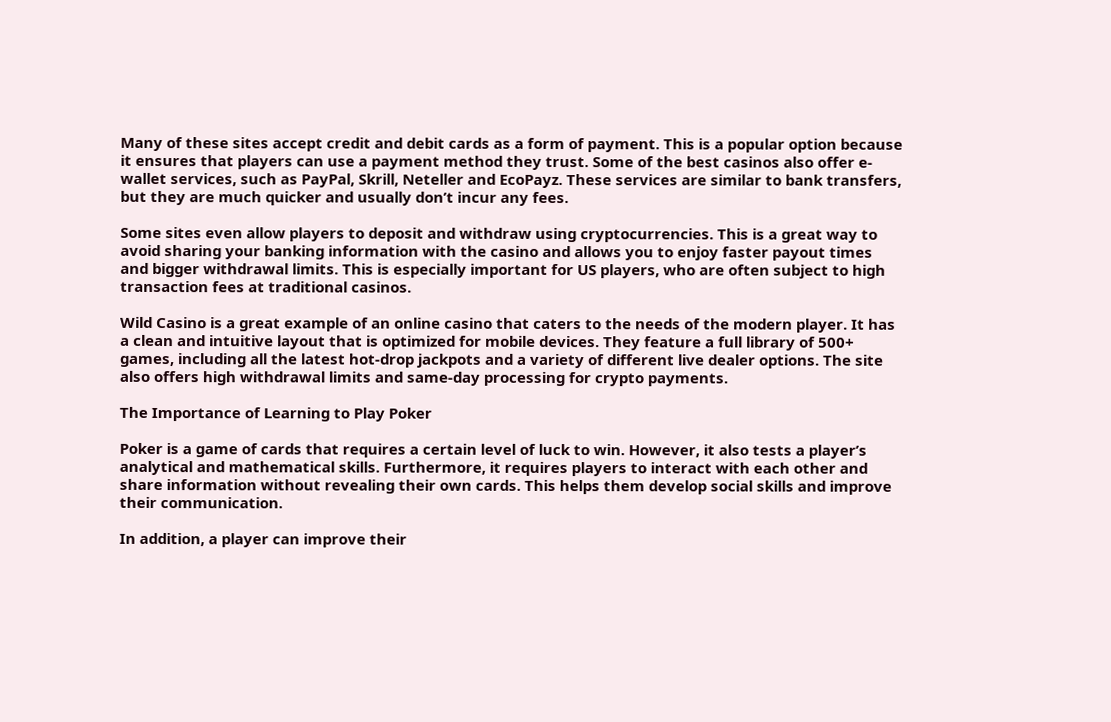Many of these sites accept credit and debit cards as a form of payment. This is a popular option because it ensures that players can use a payment method they trust. Some of the best casinos also offer e-wallet services, such as PayPal, Skrill, Neteller and EcoPayz. These services are similar to bank transfers, but they are much quicker and usually don’t incur any fees.

Some sites even allow players to deposit and withdraw using cryptocurrencies. This is a great way to avoid sharing your banking information with the casino and allows you to enjoy faster payout times and bigger withdrawal limits. This is especially important for US players, who are often subject to high transaction fees at traditional casinos.

Wild Casino is a great example of an online casino that caters to the needs of the modern player. It has a clean and intuitive layout that is optimized for mobile devices. They feature a full library of 500+ games, including all the latest hot-drop jackpots and a variety of different live dealer options. The site also offers high withdrawal limits and same-day processing for crypto payments.

The Importance of Learning to Play Poker

Poker is a game of cards that requires a certain level of luck to win. However, it also tests a player’s analytical and mathematical skills. Furthermore, it requires players to interact with each other and share information without revealing their own cards. This helps them develop social skills and improve their communication.

In addition, a player can improve their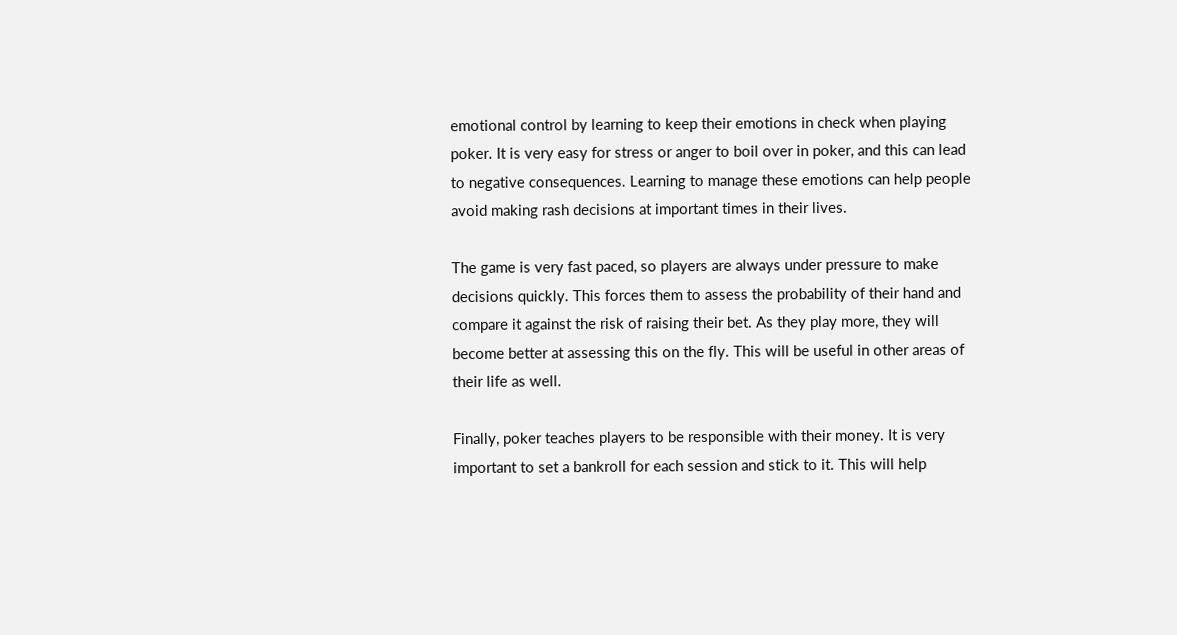emotional control by learning to keep their emotions in check when playing poker. It is very easy for stress or anger to boil over in poker, and this can lead to negative consequences. Learning to manage these emotions can help people avoid making rash decisions at important times in their lives.

The game is very fast paced, so players are always under pressure to make decisions quickly. This forces them to assess the probability of their hand and compare it against the risk of raising their bet. As they play more, they will become better at assessing this on the fly. This will be useful in other areas of their life as well.

Finally, poker teaches players to be responsible with their money. It is very important to set a bankroll for each session and stick to it. This will help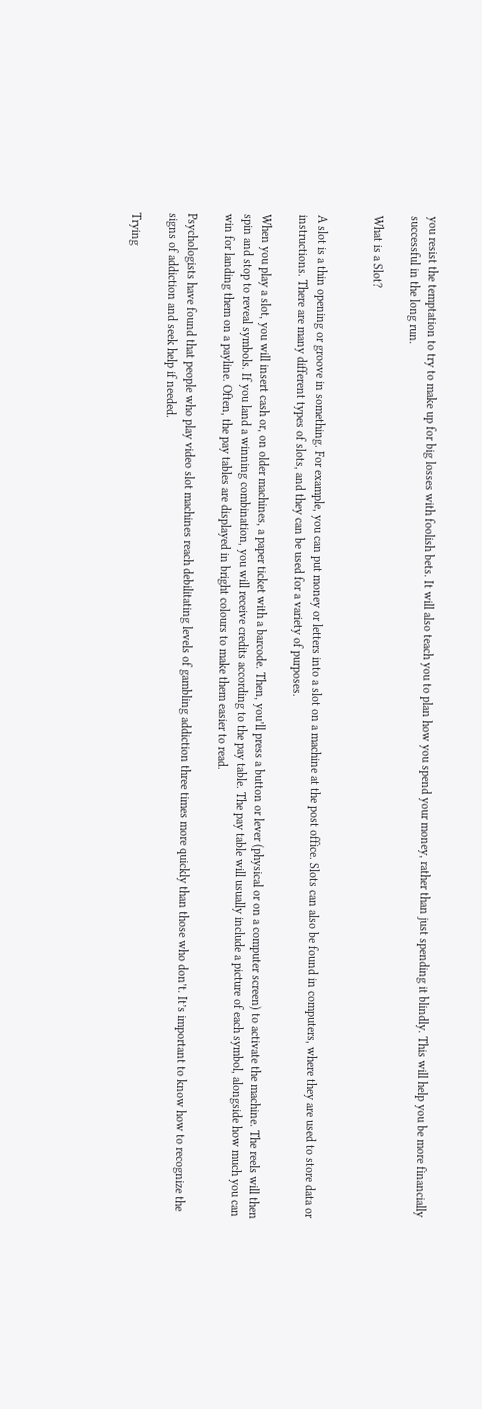you resist the temptation to try to make up for big losses with foolish bets. It will also teach you to plan how you spend your money, rather than just spending it blindly. This will help you be more financially successful in the long run.

What is a Slot?


A slot is a thin opening or groove in something. For example, you can put money or letters into a slot on a machine at the post office. Slots can also be found in computers, where they are used to store data or instructions. There are many different types of slots, and they can be used for a variety of purposes.

When you play a slot, you will insert cash or, on older machines, a paper ticket with a barcode. Then, you’ll press a button or lever (physical or on a computer screen) to activate the machine. The reels will then spin and stop to reveal symbols. If you land a winning combination, you will receive credits according to the pay table. The pay table will usually include a picture of each symbol, alongside how much you can win for landing them on a payline. Often, the pay tables are displayed in bright colours to make them easier to read.

Psychologists have found that people who play video slot machines reach debilitating levels of gambling addiction three times more quickly than those who don’t. It’s important to know how to recognize the signs of addiction and seek help if needed.

Trying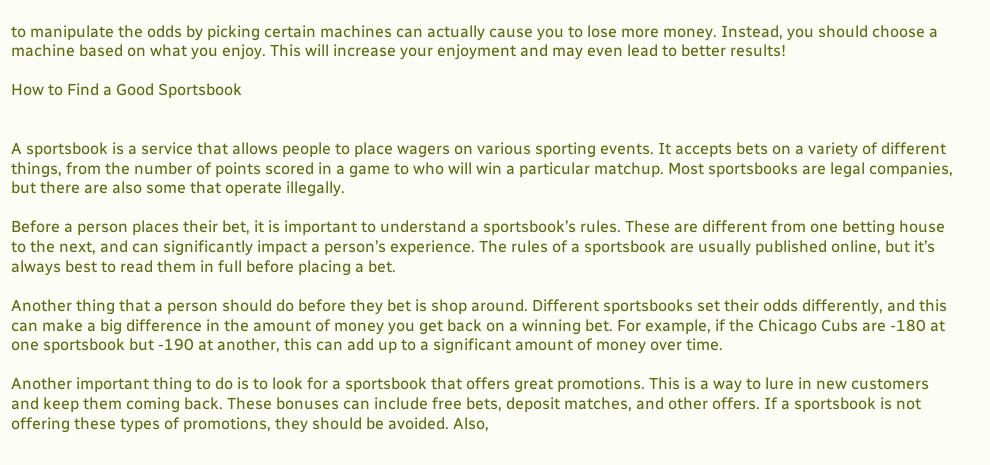to manipulate the odds by picking certain machines can actually cause you to lose more money. Instead, you should choose a machine based on what you enjoy. This will increase your enjoyment and may even lead to better results!

How to Find a Good Sportsbook


A sportsbook is a service that allows people to place wagers on various sporting events. It accepts bets on a variety of different things, from the number of points scored in a game to who will win a particular matchup. Most sportsbooks are legal companies, but there are also some that operate illegally.

Before a person places their bet, it is important to understand a sportsbook’s rules. These are different from one betting house to the next, and can significantly impact a person’s experience. The rules of a sportsbook are usually published online, but it’s always best to read them in full before placing a bet.

Another thing that a person should do before they bet is shop around. Different sportsbooks set their odds differently, and this can make a big difference in the amount of money you get back on a winning bet. For example, if the Chicago Cubs are -180 at one sportsbook but -190 at another, this can add up to a significant amount of money over time.

Another important thing to do is to look for a sportsbook that offers great promotions. This is a way to lure in new customers and keep them coming back. These bonuses can include free bets, deposit matches, and other offers. If a sportsbook is not offering these types of promotions, they should be avoided. Also,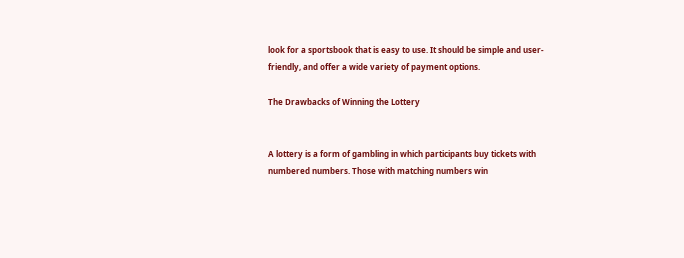look for a sportsbook that is easy to use. It should be simple and user-friendly, and offer a wide variety of payment options.

The Drawbacks of Winning the Lottery


A lottery is a form of gambling in which participants buy tickets with numbered numbers. Those with matching numbers win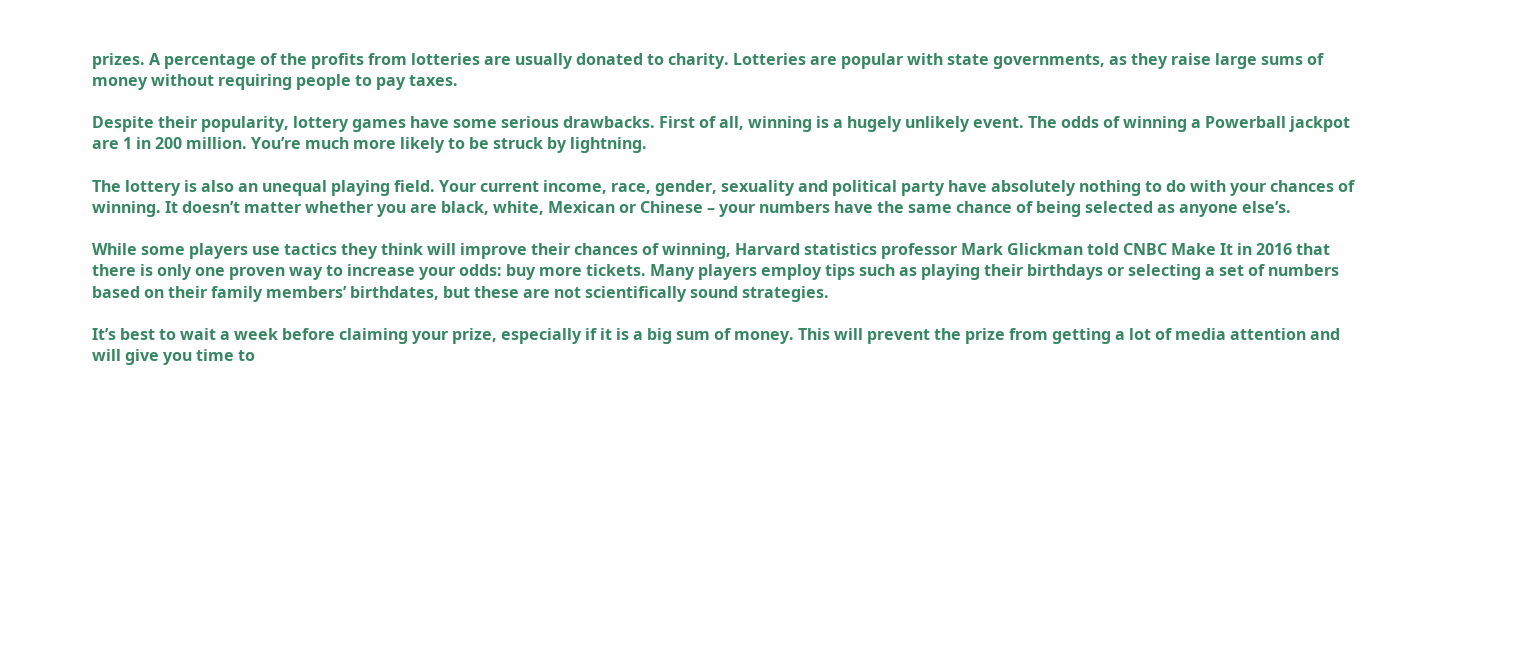prizes. A percentage of the profits from lotteries are usually donated to charity. Lotteries are popular with state governments, as they raise large sums of money without requiring people to pay taxes.

Despite their popularity, lottery games have some serious drawbacks. First of all, winning is a hugely unlikely event. The odds of winning a Powerball jackpot are 1 in 200 million. You’re much more likely to be struck by lightning.

The lottery is also an unequal playing field. Your current income, race, gender, sexuality and political party have absolutely nothing to do with your chances of winning. It doesn’t matter whether you are black, white, Mexican or Chinese – your numbers have the same chance of being selected as anyone else’s.

While some players use tactics they think will improve their chances of winning, Harvard statistics professor Mark Glickman told CNBC Make It in 2016 that there is only one proven way to increase your odds: buy more tickets. Many players employ tips such as playing their birthdays or selecting a set of numbers based on their family members’ birthdates, but these are not scientifically sound strategies.

It’s best to wait a week before claiming your prize, especially if it is a big sum of money. This will prevent the prize from getting a lot of media attention and will give you time to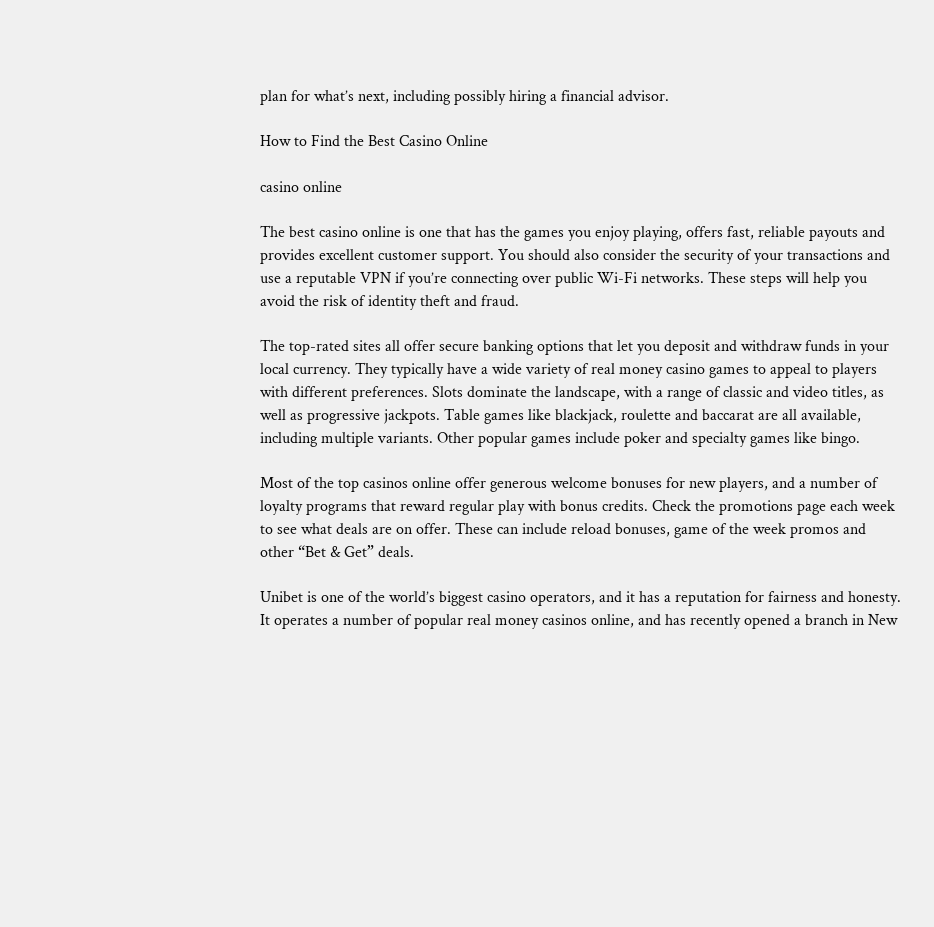plan for what’s next, including possibly hiring a financial advisor.

How to Find the Best Casino Online

casino online

The best casino online is one that has the games you enjoy playing, offers fast, reliable payouts and provides excellent customer support. You should also consider the security of your transactions and use a reputable VPN if you’re connecting over public Wi-Fi networks. These steps will help you avoid the risk of identity theft and fraud.

The top-rated sites all offer secure banking options that let you deposit and withdraw funds in your local currency. They typically have a wide variety of real money casino games to appeal to players with different preferences. Slots dominate the landscape, with a range of classic and video titles, as well as progressive jackpots. Table games like blackjack, roulette and baccarat are all available, including multiple variants. Other popular games include poker and specialty games like bingo.

Most of the top casinos online offer generous welcome bonuses for new players, and a number of loyalty programs that reward regular play with bonus credits. Check the promotions page each week to see what deals are on offer. These can include reload bonuses, game of the week promos and other “Bet & Get” deals.

Unibet is one of the world’s biggest casino operators, and it has a reputation for fairness and honesty. It operates a number of popular real money casinos online, and has recently opened a branch in New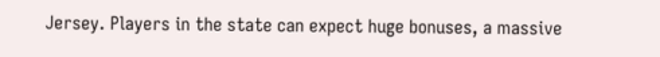Jersey. Players in the state can expect huge bonuses, a massive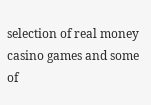selection of real money casino games and some of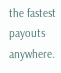the fastest payouts anywhere.